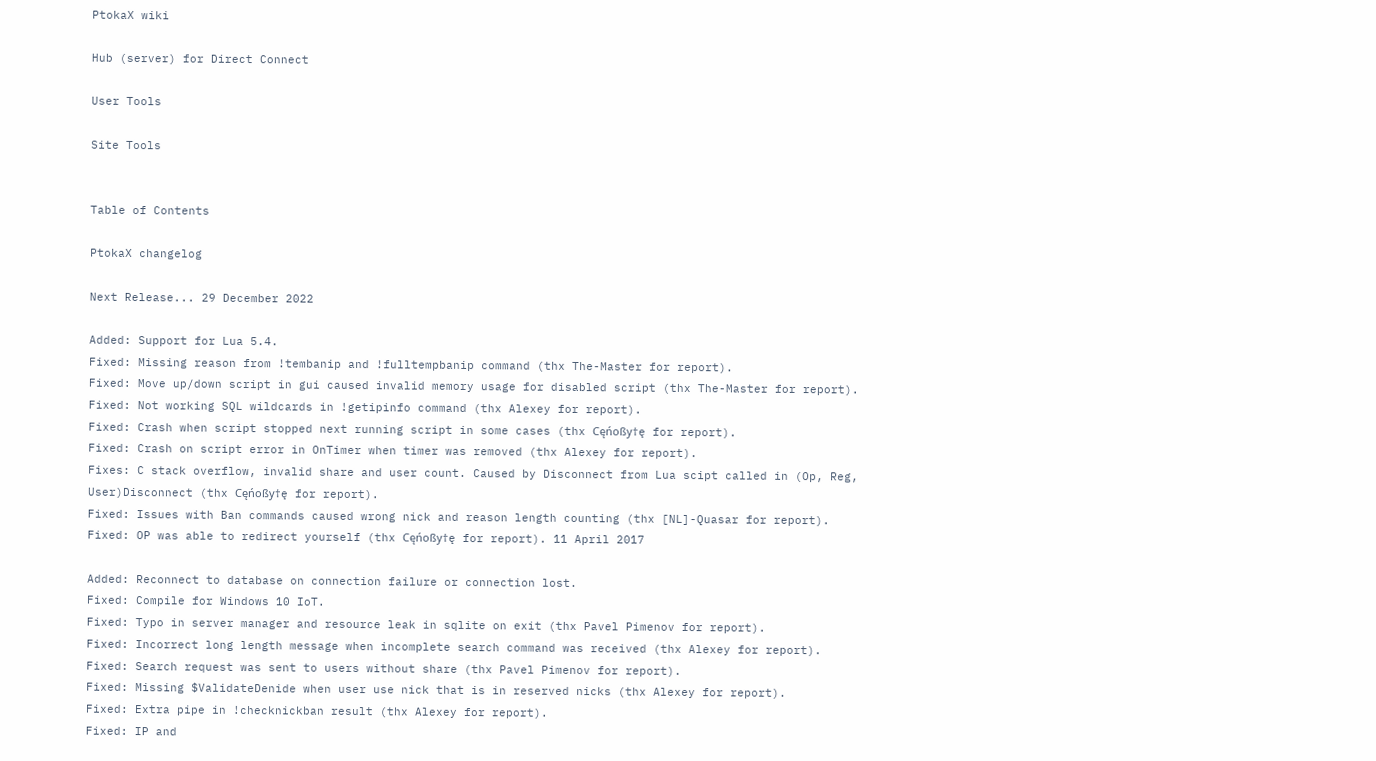PtokaX wiki

Hub (server) for Direct Connect

User Tools

Site Tools


Table of Contents

PtokaX changelog

Next Release... 29 December 2022

Added: Support for Lua 5.4.
Fixed: Missing reason from !tembanip and !fulltempbanip command (thx The-Master for report).
Fixed: Move up/down script in gui caused invalid memory usage for disabled script (thx The-Master for report).
Fixed: Not working SQL wildcards in !getipinfo command (thx Alexey for report).
Fixed: Crash when script stopped next running script in some cases (thx Cęńoßy†ę for report).
Fixed: Crash on script error in OnTimer when timer was removed (thx Alexey for report).
Fixes: C stack overflow, invalid share and user count. Caused by Disconnect from Lua scipt called in (Op, Reg, User)Disconnect (thx Cęńoßy†ę for report).
Fixed: Issues with Ban commands caused wrong nick and reason length counting (thx [NL]-Quasar for report).
Fixed: OP was able to redirect yourself (thx Cęńoßy†ę for report). 11 April 2017

Added: Reconnect to database on connection failure or connection lost.
Fixed: Compile for Windows 10 IoT.
Fixed: Typo in server manager and resource leak in sqlite on exit (thx Pavel Pimenov for report).
Fixed: Incorrect long length message when incomplete search command was received (thx Alexey for report).
Fixed: Search request was sent to users without share (thx Pavel Pimenov for report).
Fixed: Missing $ValidateDenide when user use nick that is in reserved nicks (thx Alexey for report).
Fixed: Extra pipe in !checknickban result (thx Alexey for report).
Fixed: IP and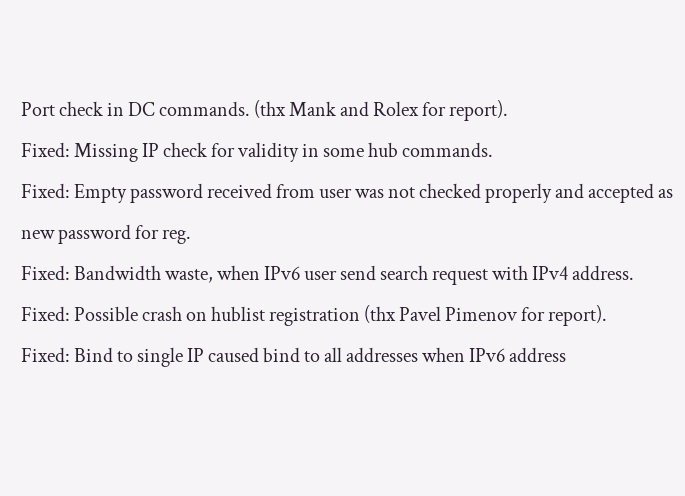Port check in DC commands. (thx Mank and Rolex for report).
Fixed: Missing IP check for validity in some hub commands.
Fixed: Empty password received from user was not checked properly and accepted as new password for reg.
Fixed: Bandwidth waste, when IPv6 user send search request with IPv4 address.
Fixed: Possible crash on hublist registration (thx Pavel Pimenov for report).
Fixed: Bind to single IP caused bind to all addresses when IPv6 address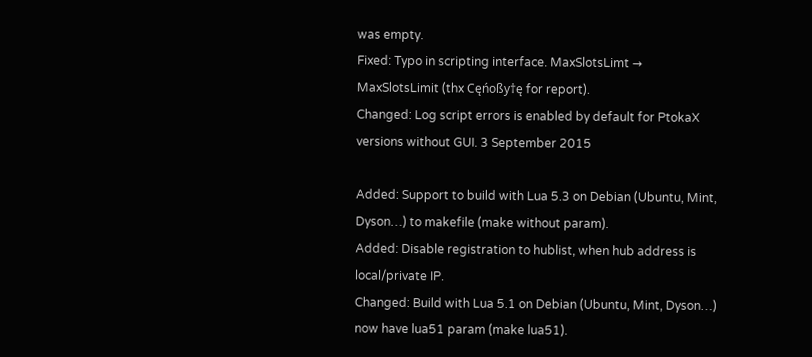was empty.
Fixed: Typo in scripting interface. MaxSlotsLimt → MaxSlotsLimit (thx Cęńoßy†ę for report).
Changed: Log script errors is enabled by default for PtokaX versions without GUI. 3 September 2015

Added: Support to build with Lua 5.3 on Debian (Ubuntu, Mint, Dyson…) to makefile (make without param).
Added: Disable registration to hublist, when hub address is local/private IP.
Changed: Build with Lua 5.1 on Debian (Ubuntu, Mint, Dyson…) now have lua51 param (make lua51).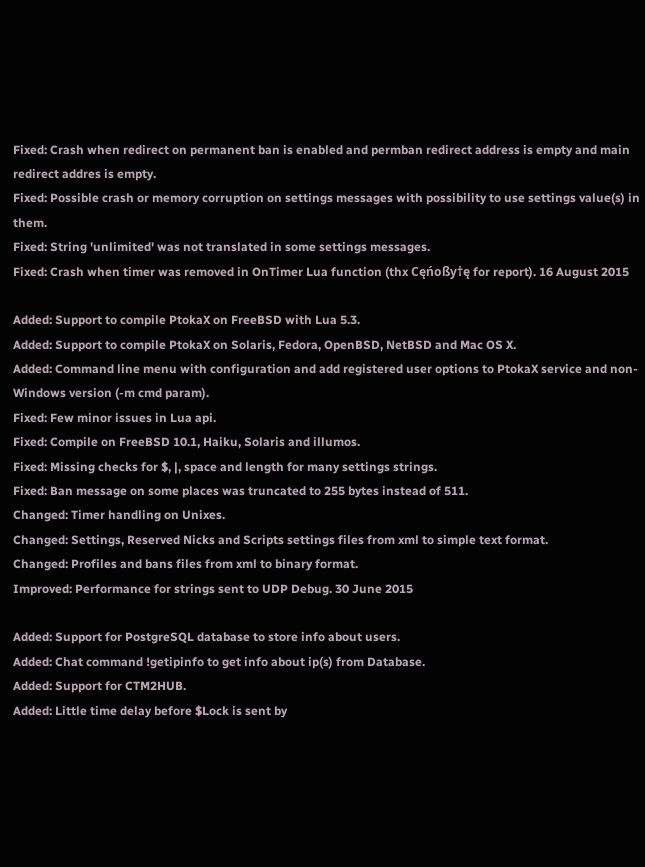Fixed: Crash when redirect on permanent ban is enabled and permban redirect address is empty and main redirect addres is empty.
Fixed: Possible crash or memory corruption on settings messages with possibility to use settings value(s) in them.
Fixed: String 'unlimited' was not translated in some settings messages.
Fixed: Crash when timer was removed in OnTimer Lua function (thx Cęńoßy†ę for report). 16 August 2015

Added: Support to compile PtokaX on FreeBSD with Lua 5.3.
Added: Support to compile PtokaX on Solaris, Fedora, OpenBSD, NetBSD and Mac OS X.
Added: Command line menu with configuration and add registered user options to PtokaX service and non-Windows version (-m cmd param).
Fixed: Few minor issues in Lua api.
Fixed: Compile on FreeBSD 10.1, Haiku, Solaris and illumos.
Fixed: Missing checks for $, |, space and length for many settings strings.
Fixed: Ban message on some places was truncated to 255 bytes instead of 511.
Changed: Timer handling on Unixes.
Changed: Settings, Reserved Nicks and Scripts settings files from xml to simple text format.
Changed: Profiles and bans files from xml to binary format.
Improved: Performance for strings sent to UDP Debug. 30 June 2015

Added: Support for PostgreSQL database to store info about users.
Added: Chat command !getipinfo to get info about ip(s) from Database.
Added: Support for CTM2HUB.
Added: Little time delay before $Lock is sent by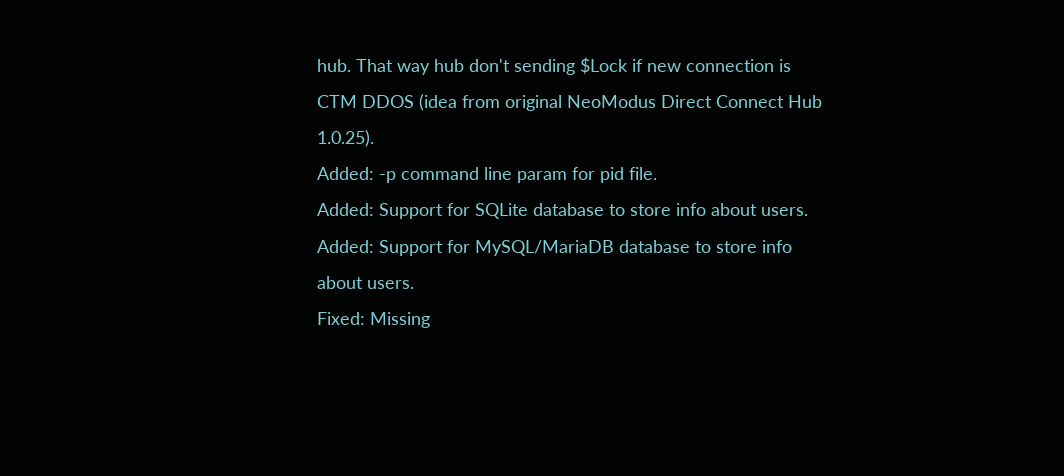hub. That way hub don't sending $Lock if new connection is CTM DDOS (idea from original NeoModus Direct Connect Hub 1.0.25).
Added: -p command line param for pid file.
Added: Support for SQLite database to store info about users.
Added: Support for MySQL/MariaDB database to store info about users.
Fixed: Missing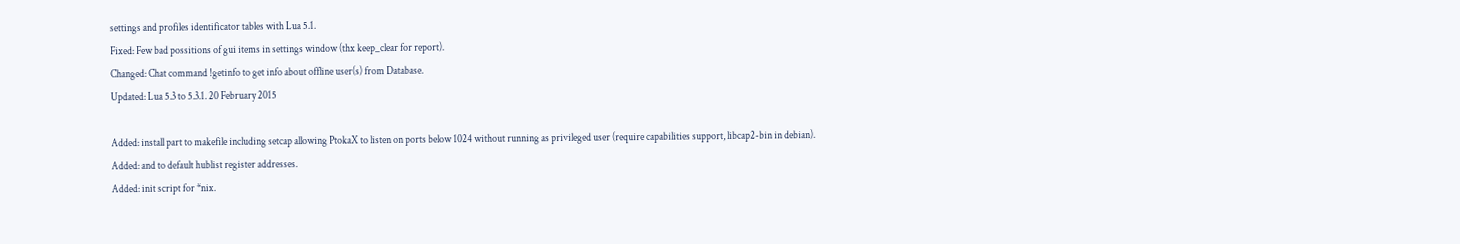settings and profiles identificator tables with Lua 5.1.
Fixed: Few bad possitions of gui items in settings window (thx keep_clear for report).
Changed: Chat command !getinfo to get info about offline user(s) from Database.
Updated: Lua 5.3 to 5.3.1. 20 February 2015

Added: install part to makefile including setcap allowing PtokaX to listen on ports below 1024 without running as privileged user (require capabilities support, libcap2-bin in debian).
Added: and to default hublist register addresses.
Added: init script for *nix.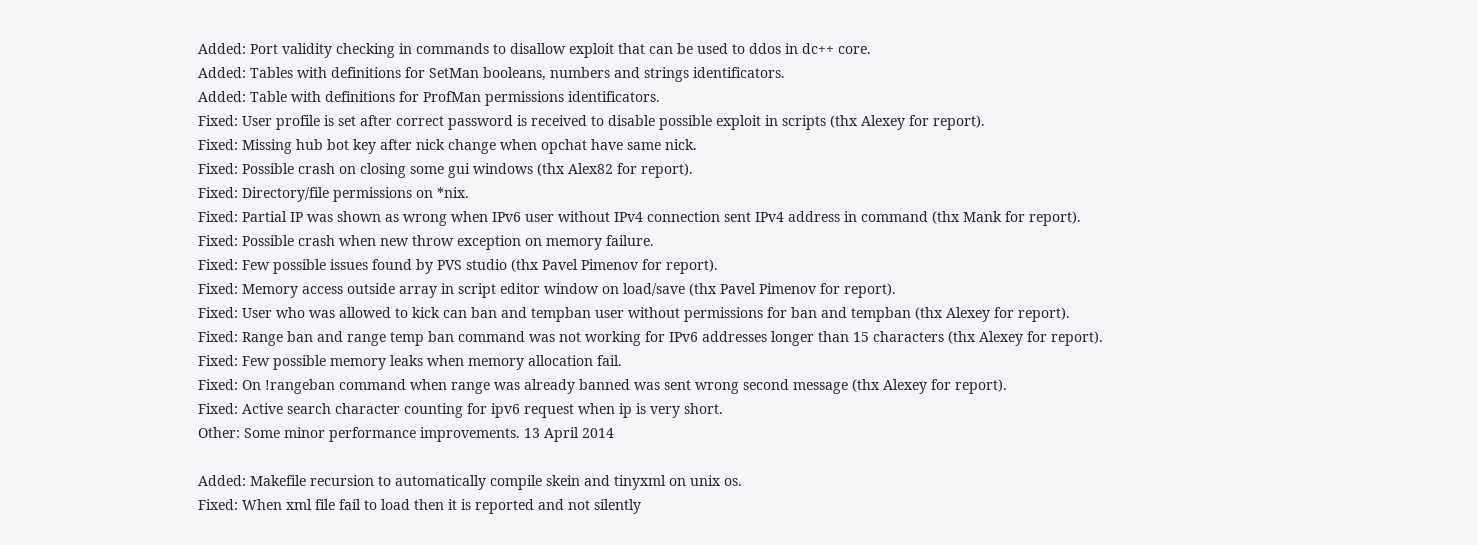Added: Port validity checking in commands to disallow exploit that can be used to ddos in dc++ core.
Added: Tables with definitions for SetMan booleans, numbers and strings identificators.
Added: Table with definitions for ProfMan permissions identificators.
Fixed: User profile is set after correct password is received to disable possible exploit in scripts (thx Alexey for report).
Fixed: Missing hub bot key after nick change when opchat have same nick.
Fixed: Possible crash on closing some gui windows (thx Alex82 for report).
Fixed: Directory/file permissions on *nix.
Fixed: Partial IP was shown as wrong when IPv6 user without IPv4 connection sent IPv4 address in command (thx Mank for report).
Fixed: Possible crash when new throw exception on memory failure.
Fixed: Few possible issues found by PVS studio (thx Pavel Pimenov for report).
Fixed: Memory access outside array in script editor window on load/save (thx Pavel Pimenov for report).
Fixed: User who was allowed to kick can ban and tempban user without permissions for ban and tempban (thx Alexey for report).
Fixed: Range ban and range temp ban command was not working for IPv6 addresses longer than 15 characters (thx Alexey for report).
Fixed: Few possible memory leaks when memory allocation fail.
Fixed: On !rangeban command when range was already banned was sent wrong second message (thx Alexey for report).
Fixed: Active search character counting for ipv6 request when ip is very short.
Other: Some minor performance improvements. 13 April 2014

Added: Makefile recursion to automatically compile skein and tinyxml on unix os.
Fixed: When xml file fail to load then it is reported and not silently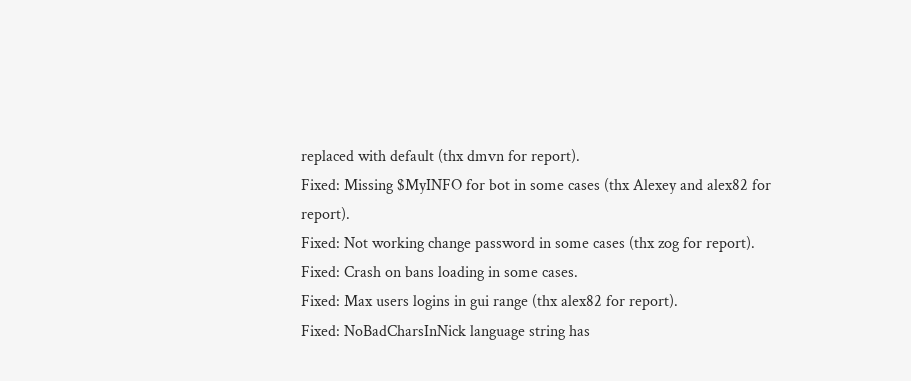replaced with default (thx dmvn for report).
Fixed: Missing $MyINFO for bot in some cases (thx Alexey and alex82 for report).
Fixed: Not working change password in some cases (thx zog for report).
Fixed: Crash on bans loading in some cases.
Fixed: Max users logins in gui range (thx alex82 for report).
Fixed: NoBadCharsInNick language string has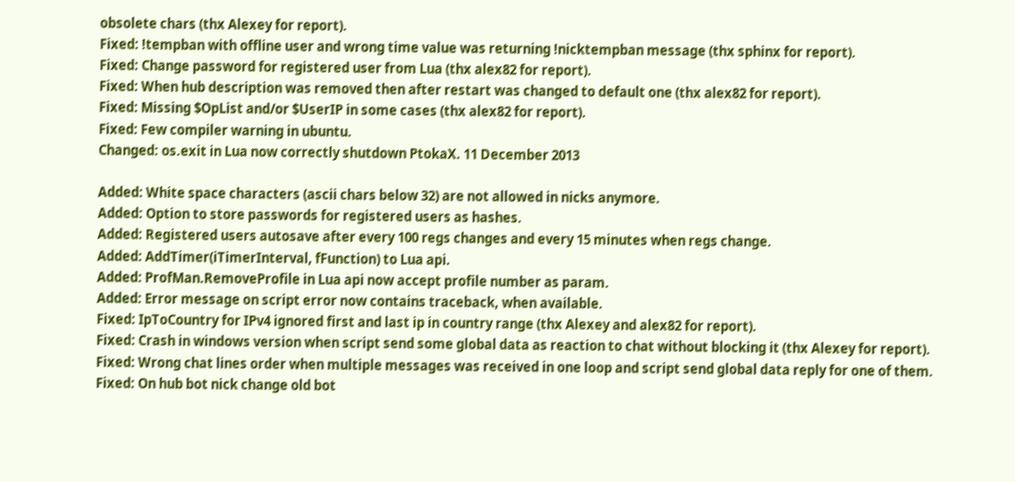obsolete chars (thx Alexey for report).
Fixed: !tempban with offline user and wrong time value was returning !nicktempban message (thx sphinx for report).
Fixed: Change password for registered user from Lua (thx alex82 for report).
Fixed: When hub description was removed then after restart was changed to default one (thx alex82 for report).
Fixed: Missing $OpList and/or $UserIP in some cases (thx alex82 for report).
Fixed: Few compiler warning in ubuntu.
Changed: os.exit in Lua now correctly shutdown PtokaX. 11 December 2013

Added: White space characters (ascii chars below 32) are not allowed in nicks anymore.
Added: Option to store passwords for registered users as hashes.
Added: Registered users autosave after every 100 regs changes and every 15 minutes when regs change.
Added: AddTimer(iTimerInterval, fFunction) to Lua api.
Added: ProfMan.RemoveProfile in Lua api now accept profile number as param.
Added: Error message on script error now contains traceback, when available.
Fixed: IpToCountry for IPv4 ignored first and last ip in country range (thx Alexey and alex82 for report).
Fixed: Crash in windows version when script send some global data as reaction to chat without blocking it (thx Alexey for report).
Fixed: Wrong chat lines order when multiple messages was received in one loop and script send global data reply for one of them.
Fixed: On hub bot nick change old bot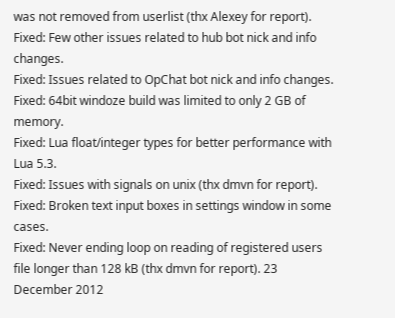was not removed from userlist (thx Alexey for report).
Fixed: Few other issues related to hub bot nick and info changes.
Fixed: Issues related to OpChat bot nick and info changes.
Fixed: 64bit windoze build was limited to only 2 GB of memory.
Fixed: Lua float/integer types for better performance with Lua 5.3.
Fixed: Issues with signals on unix (thx dmvn for report).
Fixed: Broken text input boxes in settings window in some cases.
Fixed: Never ending loop on reading of registered users file longer than 128 kB (thx dmvn for report). 23 December 2012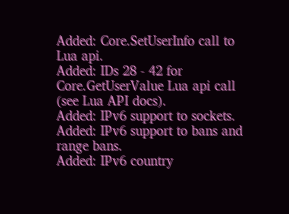Added: Core.SetUserInfo call to Lua api.
Added: IDs 28 - 42 for Core.GetUserValue Lua api call (see Lua API docs).
Added: IPv6 support to sockets.
Added: IPv6 support to bans and range bans.
Added: IPv6 country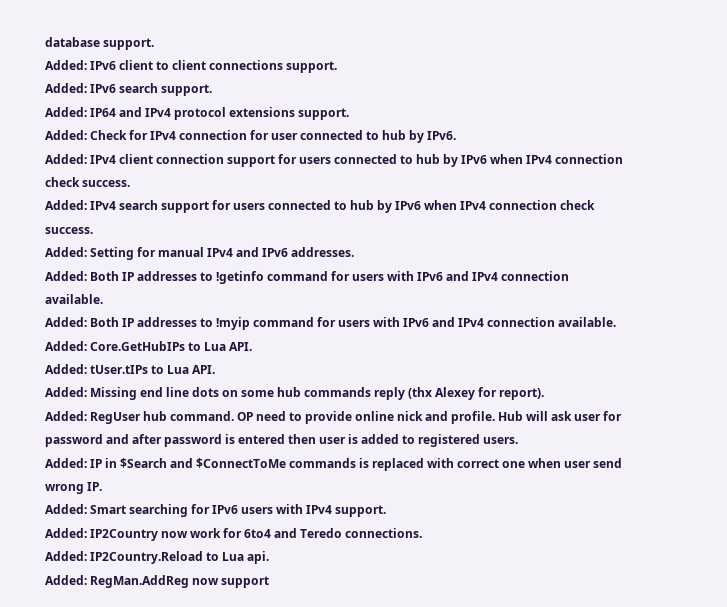database support.
Added: IPv6 client to client connections support.
Added: IPv6 search support.
Added: IP64 and IPv4 protocol extensions support.
Added: Check for IPv4 connection for user connected to hub by IPv6.
Added: IPv4 client connection support for users connected to hub by IPv6 when IPv4 connection check success.
Added: IPv4 search support for users connected to hub by IPv6 when IPv4 connection check success.
Added: Setting for manual IPv4 and IPv6 addresses.
Added: Both IP addresses to !getinfo command for users with IPv6 and IPv4 connection available.
Added: Both IP addresses to !myip command for users with IPv6 and IPv4 connection available.
Added: Core.GetHubIPs to Lua API.
Added: tUser.tIPs to Lua API.
Added: Missing end line dots on some hub commands reply (thx Alexey for report).
Added: RegUser hub command. OP need to provide online nick and profile. Hub will ask user for password and after password is entered then user is added to registered users.
Added: IP in $Search and $ConnectToMe commands is replaced with correct one when user send wrong IP.
Added: Smart searching for IPv6 users with IPv4 support.
Added: IP2Country now work for 6to4 and Teredo connections.
Added: IP2Country.Reload to Lua api.
Added: RegMan.AddReg now support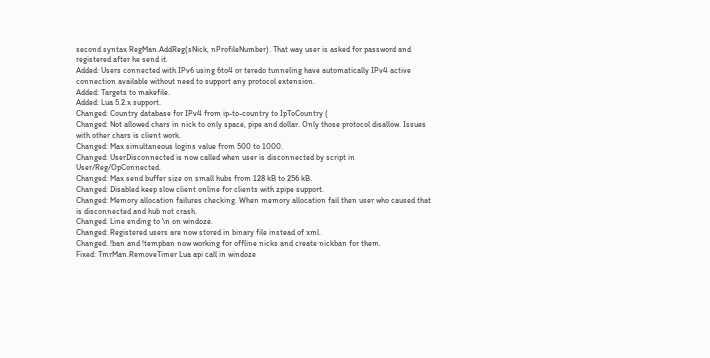second syntax RegMan.AddReg(sNick, nProfileNumber). That way user is asked for password and registered after he send it.
Added: Users connected with IPv6 using 6to4 or teredo tunneling have automatically IPv4 active connection available without need to support any protocol extension.
Added: Targets to makefile.
Added: Lua 5.2.x support.
Changed: Country database for IPv4 from ip-to-country to IpToCountry (
Changed: Not allowed chars in nick to only space, pipe and dollar. Only those protocol disallow. Issues with other chars is client work.
Changed: Max simultaneous logins value from 500 to 1000.
Changed: UserDisconnected is now called when user is disconnected by script in User/Reg/OpConnected.
Changed: Max send buffer size on small hubs from 128 kB to 256 kB.
Changed: Disabled keep slow client online for clients with zpipe support.
Changed: Memory allocation failures checking. When memory allocation fail then user who caused that is disconnected and hub not crash.
Changed: Line ending to \n on windoze.
Changed: Registered users are now stored in binary file instead of xml.
Changed: !ban and !tempban now working for offline nicks and create nickban for them.
Fixed: TmrMan.RemoveTimer Lua api call in windoze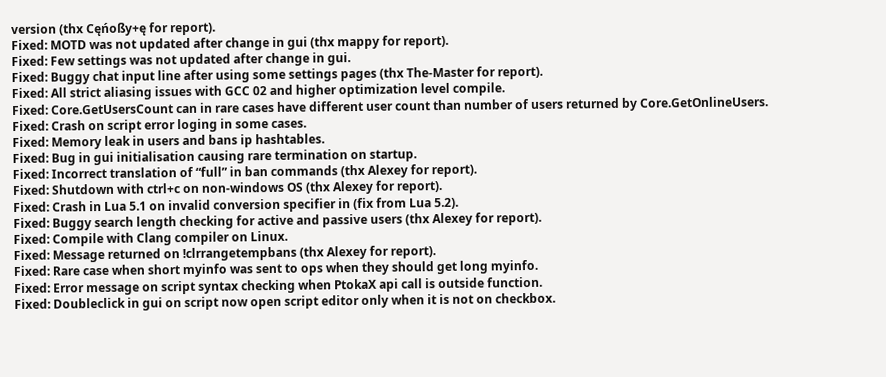version (thx Cęńoßy+ę for report).
Fixed: MOTD was not updated after change in gui (thx mappy for report).
Fixed: Few settings was not updated after change in gui.
Fixed: Buggy chat input line after using some settings pages (thx The-Master for report).
Fixed: All strict aliasing issues with GCC 02 and higher optimization level compile.
Fixed: Core.GetUsersCount can in rare cases have different user count than number of users returned by Core.GetOnlineUsers.
Fixed: Crash on script error loging in some cases.
Fixed: Memory leak in users and bans ip hashtables.
Fixed: Bug in gui initialisation causing rare termination on startup.
Fixed: Incorrect translation of “full” in ban commands (thx Alexey for report).
Fixed: Shutdown with ctrl+c on non-windows OS (thx Alexey for report).
Fixed: Crash in Lua 5.1 on invalid conversion specifier in (fix from Lua 5.2).
Fixed: Buggy search length checking for active and passive users (thx Alexey for report).
Fixed: Compile with Clang compiler on Linux.
Fixed: Message returned on !clrrangetempbans (thx Alexey for report).
Fixed: Rare case when short myinfo was sent to ops when they should get long myinfo.
Fixed: Error message on script syntax checking when PtokaX api call is outside function.
Fixed: Doubleclick in gui on script now open script editor only when it is not on checkbox.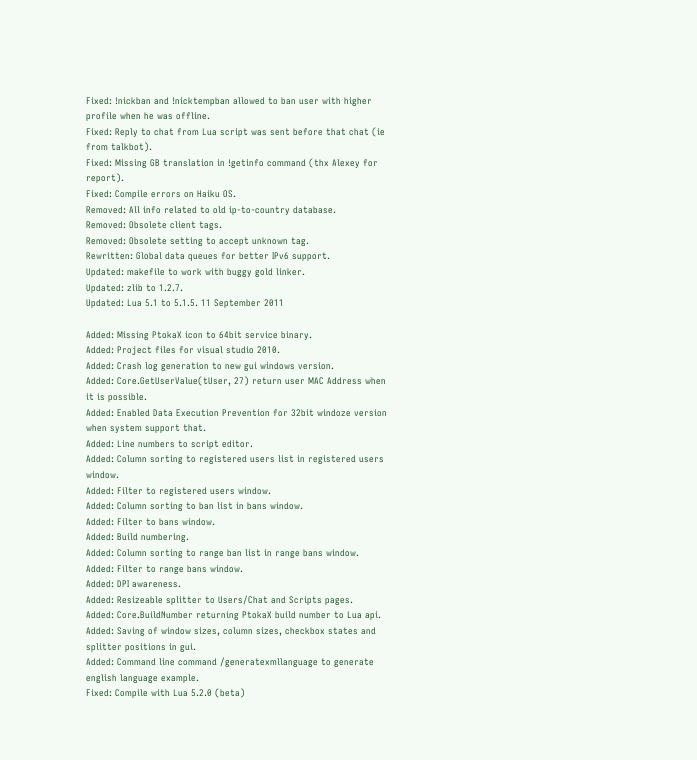Fixed: !nickban and !nicktempban allowed to ban user with higher profile when he was offline.
Fixed: Reply to chat from Lua script was sent before that chat (ie from talkbot).
Fixed: Missing GB translation in !getinfo command (thx Alexey for report).
Fixed: Compile errors on Haiku OS.
Removed: All info related to old ip-to-country database.
Removed: Obsolete client tags.
Removed: Obsolete setting to accept unknown tag.
Rewritten: Global data queues for better IPv6 support.
Updated: makefile to work with buggy gold linker.
Updated: zlib to 1.2.7.
Updated: Lua 5.1 to 5.1.5. 11 September 2011

Added: Missing PtokaX icon to 64bit service binary.
Added: Project files for visual studio 2010.
Added: Crash log generation to new gui windows version.
Added: Core.GetUserValue(tUser, 27) return user MAC Address when it is possible.
Added: Enabled Data Execution Prevention for 32bit windoze version when system support that.
Added: Line numbers to script editor.
Added: Column sorting to registered users list in registered users window.
Added: Filter to registered users window.
Added: Column sorting to ban list in bans window.
Added: Filter to bans window.
Added: Build numbering.
Added: Column sorting to range ban list in range bans window.
Added: Filter to range bans window.
Added: DPI awareness.
Added: Resizeable splitter to Users/Chat and Scripts pages.
Added: Core.BuildNumber returning PtokaX build number to Lua api.
Added: Saving of window sizes, column sizes, checkbox states and splitter positions in gui.
Added: Command line command /generatexmllanguage to generate english language example.
Fixed: Compile with Lua 5.2.0 (beta)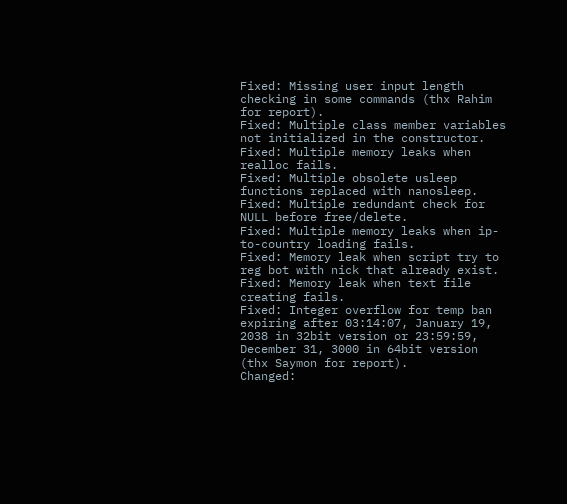Fixed: Missing user input length checking in some commands (thx Rahim for report).
Fixed: Multiple class member variables not initialized in the constructor.
Fixed: Multiple memory leaks when realloc fails.
Fixed: Multiple obsolete usleep functions replaced with nanosleep.
Fixed: Multiple redundant check for NULL before free/delete.
Fixed: Multiple memory leaks when ip-to-country loading fails.
Fixed: Memory leak when script try to reg bot with nick that already exist.
Fixed: Memory leak when text file creating fails.
Fixed: Integer overflow for temp ban expiring after 03:14:07, January 19, 2038 in 32bit version or 23:59:59, December 31, 3000 in 64bit version (thx Saymon for report).
Changed: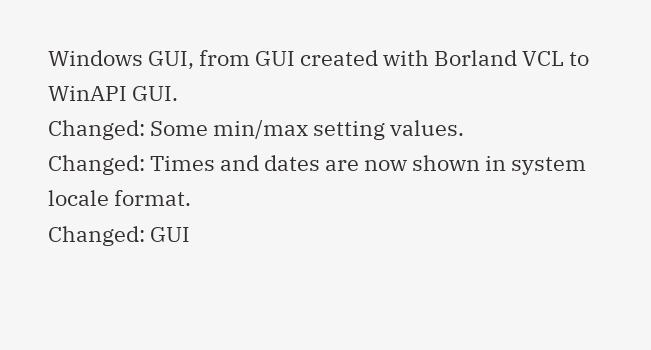Windows GUI, from GUI created with Borland VCL to WinAPI GUI.
Changed: Some min/max setting values.
Changed: Times and dates are now shown in system locale format.
Changed: GUI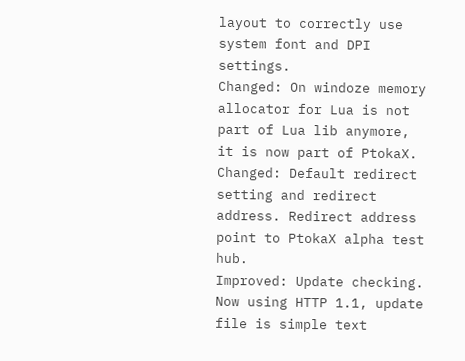layout to correctly use system font and DPI settings.
Changed: On windoze memory allocator for Lua is not part of Lua lib anymore, it is now part of PtokaX.
Changed: Default redirect setting and redirect address. Redirect address point to PtokaX alpha test hub.
Improved: Update checking. Now using HTTP 1.1, update file is simple text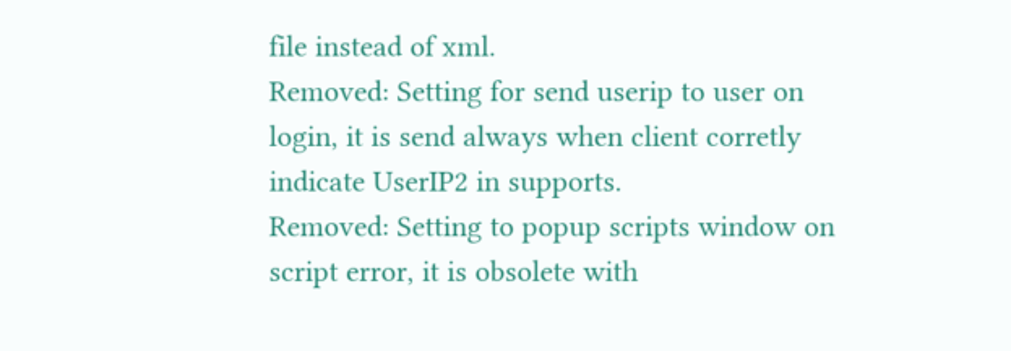file instead of xml.
Removed: Setting for send userip to user on login, it is send always when client corretly indicate UserIP2 in supports.
Removed: Setting to popup scripts window on script error, it is obsolete with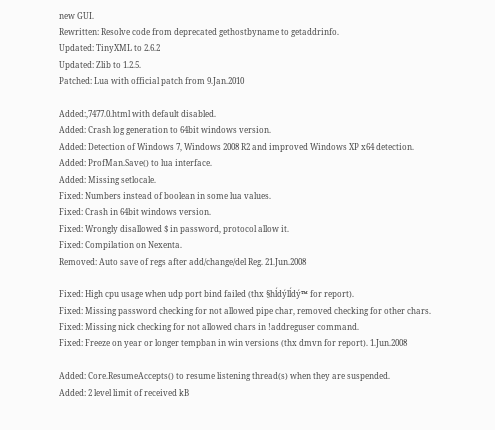new GUI.
Rewritten: Resolve code from deprecated gethostbyname to getaddrinfo.
Updated: TinyXML to 2.6.2
Updated: Zlib to 1.2.5.
Patched: Lua with official patch from 9.Jan.2010

Added:,7477.0.html with default disabled.
Added: Crash log generation to 64bit windows version.
Added: Detection of Windows 7, Windows 2008 R2 and improved Windows XP x64 detection.
Added: ProfMan.Save() to lua interface.
Added: Missing setlocale.
Fixed: Numbers instead of boolean in some lua values.
Fixed: Crash in 64bit windows version.
Fixed: Wrongly disallowed $ in password, protocol allow it.
Fixed: Compilation on Nexenta.
Removed: Auto save of regs after add/change/del Reg. 21.Jun.2008

Fixed: High cpu usage when udp port bind failed (thx §hĺdýlĺdý™ for report).
Fixed: Missing password checking for not allowed pipe char, removed checking for other chars.
Fixed: Missing nick checking for not allowed chars in !addreguser command.
Fixed: Freeze on year or longer tempban in win versions (thx dmvn for report). 1.Jun.2008

Added: Core.ResumeAccepts() to resume listening thread(s) when they are suspended.
Added: 2 level limit of received kB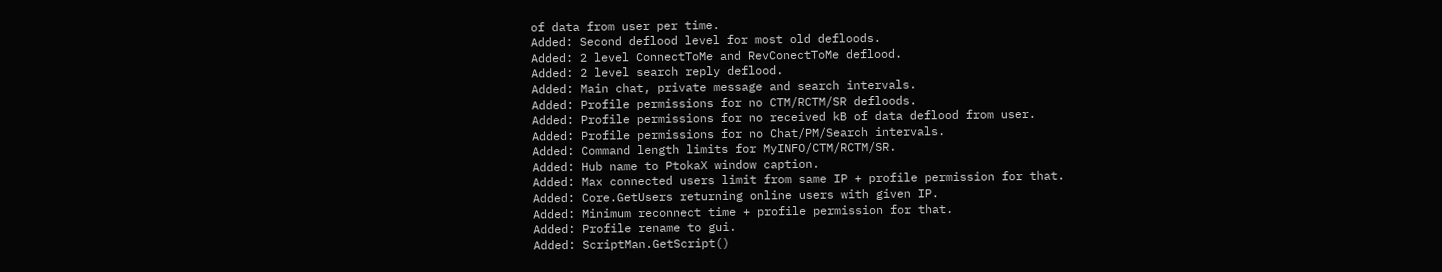of data from user per time.
Added: Second deflood level for most old defloods.
Added: 2 level ConnectToMe and RevConectToMe deflood.
Added: 2 level search reply deflood.
Added: Main chat, private message and search intervals.
Added: Profile permissions for no CTM/RCTM/SR defloods.
Added: Profile permissions for no received kB of data deflood from user.
Added: Profile permissions for no Chat/PM/Search intervals.
Added: Command length limits for MyINFO/CTM/RCTM/SR.
Added: Hub name to PtokaX window caption.
Added: Max connected users limit from same IP + profile permission for that.
Added: Core.GetUsers returning online users with given IP.
Added: Minimum reconnect time + profile permission for that.
Added: Profile rename to gui.
Added: ScriptMan.GetScript()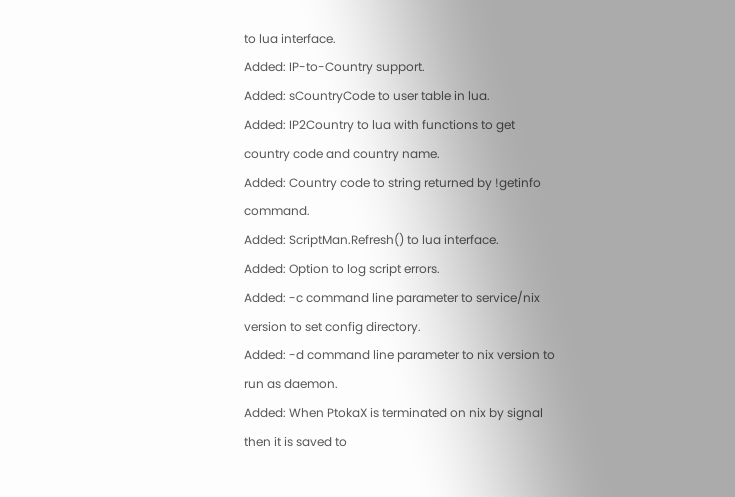to lua interface.
Added: IP-to-Country support.
Added: sCountryCode to user table in lua.
Added: IP2Country to lua with functions to get country code and country name.
Added: Country code to string returned by !getinfo command.
Added: ScriptMan.Refresh() to lua interface.
Added: Option to log script errors.
Added: -c command line parameter to service/nix version to set config directory.
Added: -d command line parameter to nix version to run as daemon.
Added: When PtokaX is terminated on nix by signal then it is saved to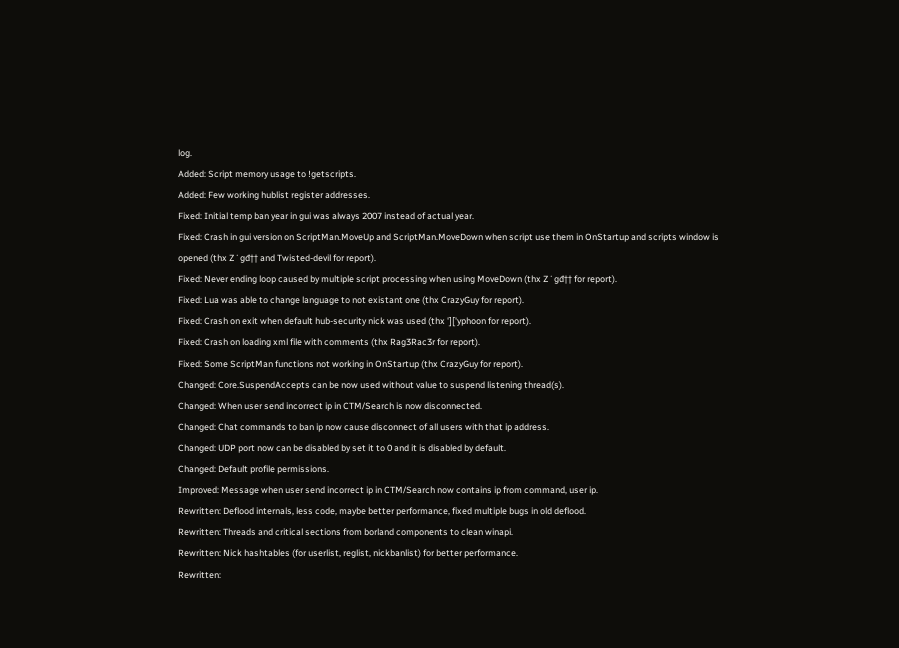log.
Added: Script memory usage to !getscripts.
Added: Few working hublist register addresses.
Fixed: Initial temp ban year in gui was always 2007 instead of actual year.
Fixed: Crash in gui version on ScriptMan.MoveUp and ScriptMan.MoveDown when script use them in OnStartup and scripts window is opened (thx Z˙gđ†† and Twisted-devil for report).
Fixed: Never ending loop caused by multiple script processing when using MoveDown (thx Z˙gđ†† for report).
Fixed: Lua was able to change language to not existant one (thx CrazyGuy for report).
Fixed: Crash on exit when default hub-security nick was used (thx ']['yphoon for report).
Fixed: Crash on loading xml file with comments (thx Rag3Rac3r for report).
Fixed: Some ScriptMan functions not working in OnStartup (thx CrazyGuy for report).
Changed: Core.SuspendAccepts can be now used without value to suspend listening thread(s).
Changed: When user send incorrect ip in CTM/Search is now disconnected.
Changed: Chat commands to ban ip now cause disconnect of all users with that ip address.
Changed: UDP port now can be disabled by set it to 0 and it is disabled by default.
Changed: Default profile permissions.
Improved: Message when user send incorrect ip in CTM/Search now contains ip from command, user ip.
Rewritten: Deflood internals, less code, maybe better performance, fixed multiple bugs in old deflood.
Rewritten: Threads and critical sections from borland components to clean winapi.
Rewritten: Nick hashtables (for userlist, reglist, nickbanlist) for better performance.
Rewritten: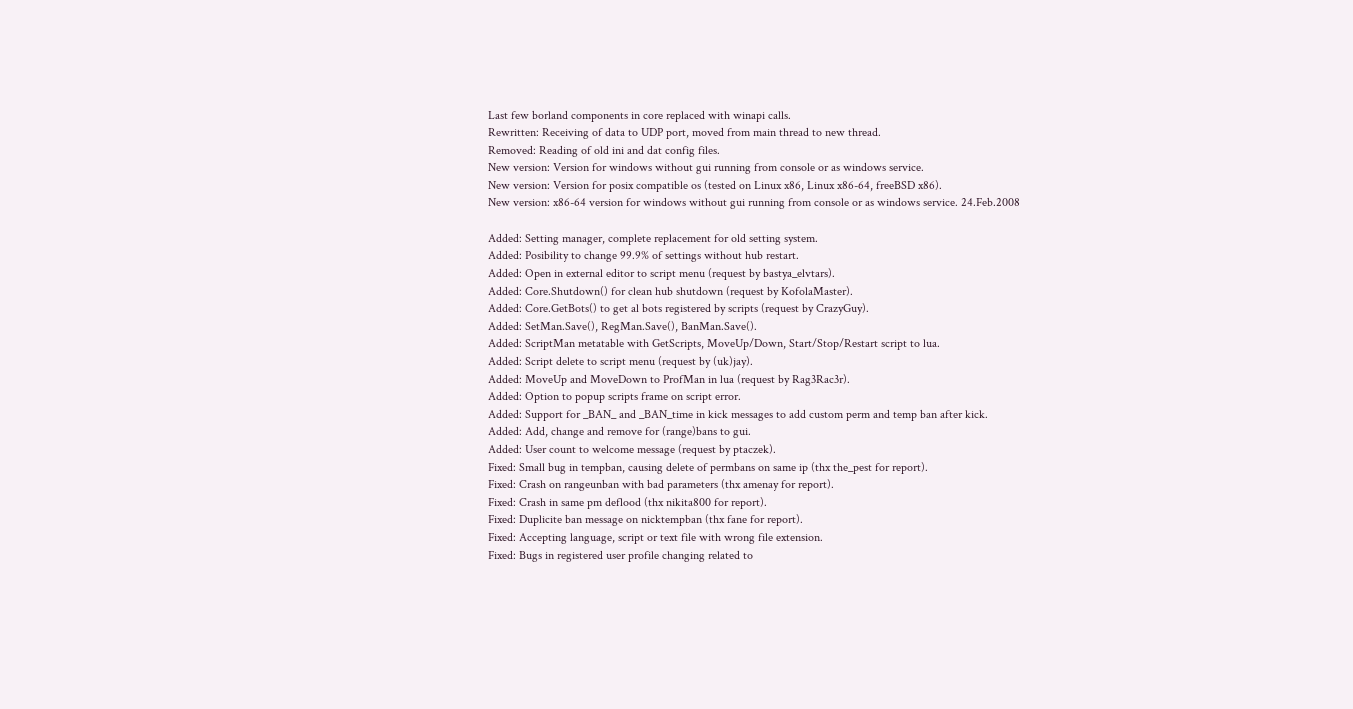Last few borland components in core replaced with winapi calls.
Rewritten: Receiving of data to UDP port, moved from main thread to new thread.
Removed: Reading of old ini and dat config files.
New version: Version for windows without gui running from console or as windows service.
New version: Version for posix compatible os (tested on Linux x86, Linux x86-64, freeBSD x86).
New version: x86-64 version for windows without gui running from console or as windows service. 24.Feb.2008

Added: Setting manager, complete replacement for old setting system.
Added: Posibility to change 99.9% of settings without hub restart.
Added: Open in external editor to script menu (request by bastya_elvtars).
Added: Core.Shutdown() for clean hub shutdown (request by KofolaMaster).
Added: Core.GetBots() to get al bots registered by scripts (request by CrazyGuy).
Added: SetMan.Save(), RegMan.Save(), BanMan.Save().
Added: ScriptMan metatable with GetScripts, MoveUp/Down, Start/Stop/Restart script to lua.
Added: Script delete to script menu (request by (uk)jay).
Added: MoveUp and MoveDown to ProfMan in lua (request by Rag3Rac3r).
Added: Option to popup scripts frame on script error.
Added: Support for _BAN_ and _BAN_time in kick messages to add custom perm and temp ban after kick.
Added: Add, change and remove for (range)bans to gui.
Added: User count to welcome message (request by ptaczek).
Fixed: Small bug in tempban, causing delete of permbans on same ip (thx the_pest for report).
Fixed: Crash on rangeunban with bad parameters (thx amenay for report).
Fixed: Crash in same pm deflood (thx nikita800 for report).
Fixed: Duplicite ban message on nicktempban (thx fane for report).
Fixed: Accepting language, script or text file with wrong file extension.
Fixed: Bugs in registered user profile changing related to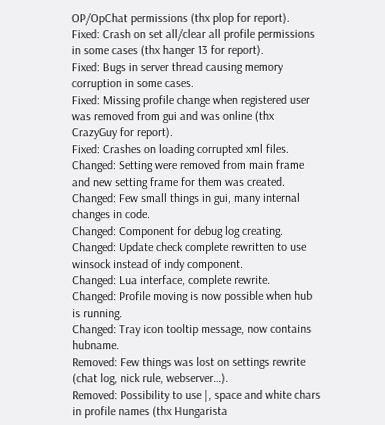OP/OpChat permissions (thx plop for report).
Fixed: Crash on set all/clear all profile permissions in some cases (thx hanger 13 for report).
Fixed: Bugs in server thread causing memory corruption in some cases.
Fixed: Missing profile change when registered user was removed from gui and was online (thx CrazyGuy for report).
Fixed: Crashes on loading corrupted xml files.
Changed: Setting were removed from main frame and new setting frame for them was created.
Changed: Few small things in gui, many internal changes in code.
Changed: Component for debug log creating.
Changed: Update check complete rewritten to use winsock instead of indy component.
Changed: Lua interface, complete rewrite.
Changed: Profile moving is now possible when hub is running.
Changed: Tray icon tooltip message, now contains hubname.
Removed: Few things was lost on settings rewrite (chat log, nick rule, webserver…).
Removed: Possibility to use |, space and white chars in profile names (thx Hungarista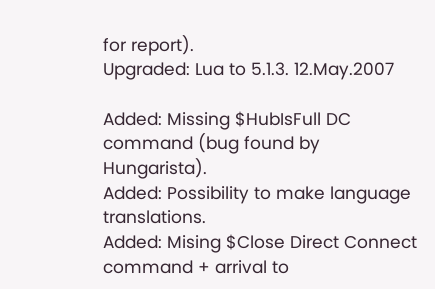for report).
Upgraded: Lua to 5.1.3. 12.May.2007

Added: Missing $HubIsFull DC command (bug found by Hungarista).
Added: Possibility to make language translations.
Added: Mising $Close Direct Connect command + arrival to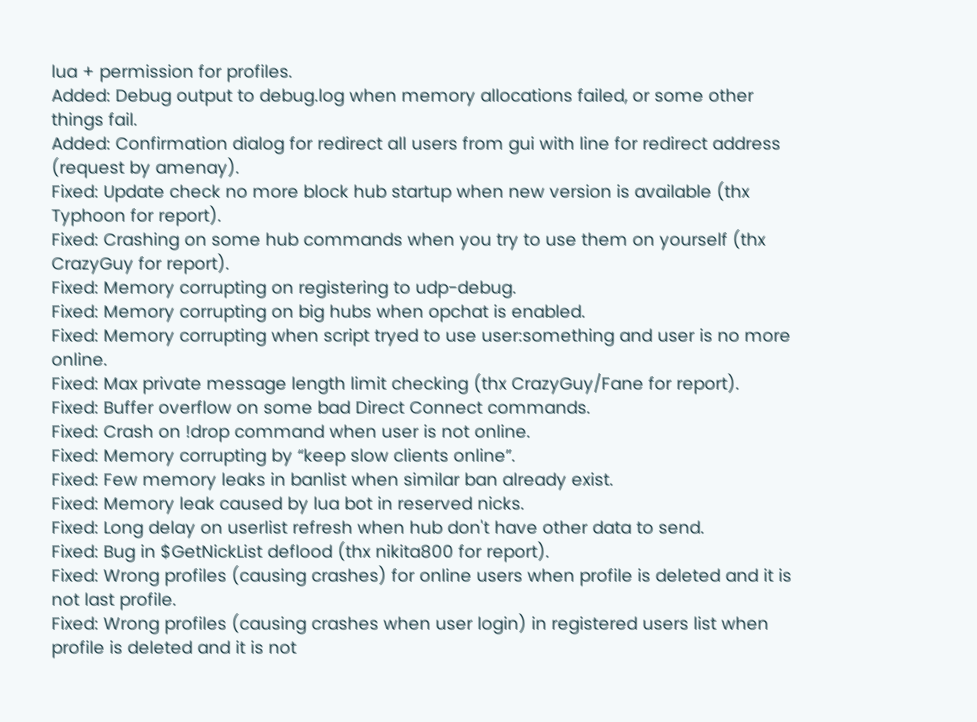lua + permission for profiles.
Added: Debug output to debug.log when memory allocations failed, or some other things fail.
Added: Confirmation dialog for redirect all users from gui with line for redirect address (request by amenay).
Fixed: Update check no more block hub startup when new version is available (thx Typhoon for report).
Fixed: Crashing on some hub commands when you try to use them on yourself (thx CrazyGuy for report).
Fixed: Memory corrupting on registering to udp-debug.
Fixed: Memory corrupting on big hubs when opchat is enabled.
Fixed: Memory corrupting when script tryed to use user:something and user is no more online.
Fixed: Max private message length limit checking (thx CrazyGuy/Fane for report).
Fixed: Buffer overflow on some bad Direct Connect commands.
Fixed: Crash on !drop command when user is not online.
Fixed: Memory corrupting by “keep slow clients online”.
Fixed: Few memory leaks in banlist when similar ban already exist.
Fixed: Memory leak caused by lua bot in reserved nicks.
Fixed: Long delay on userlist refresh when hub don't have other data to send.
Fixed: Bug in $GetNickList deflood (thx nikita800 for report).
Fixed: Wrong profiles (causing crashes) for online users when profile is deleted and it is not last profile.
Fixed: Wrong profiles (causing crashes when user login) in registered users list when profile is deleted and it is not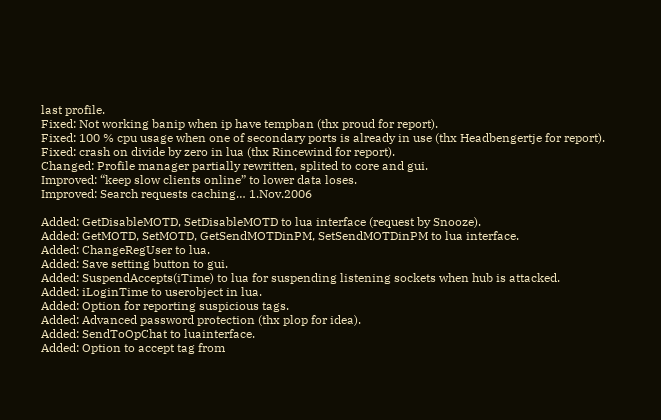last profile.
Fixed: Not working banip when ip have tempban (thx proud for report).
Fixed: 100 % cpu usage when one of secondary ports is already in use (thx Headbengertje for report).
Fixed: crash on divide by zero in lua (thx Rincewind for report).
Changed: Profile manager partially rewritten, splited to core and gui.
Improved: “keep slow clients online” to lower data loses.
Improved: Search requests caching… 1.Nov.2006

Added: GetDisableMOTD, SetDisableMOTD to lua interface (request by Snooze).
Added: GetMOTD, SetMOTD, GetSendMOTDinPM, SetSendMOTDinPM to lua interface.
Added: ChangeRegUser to lua.
Added: Save setting button to gui.
Added: SuspendAccepts(iTime) to lua for suspending listening sockets when hub is attacked.
Added: iLoginTime to userobject in lua.
Added: Option for reporting suspicious tags.
Added: Advanced password protection (thx plop for idea).
Added: SendToOpChat to luainterface.
Added: Option to accept tag from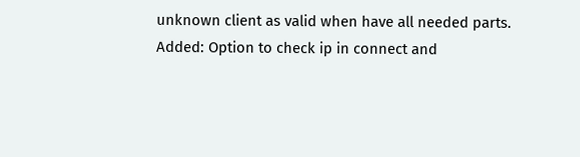unknown client as valid when have all needed parts.
Added: Option to check ip in connect and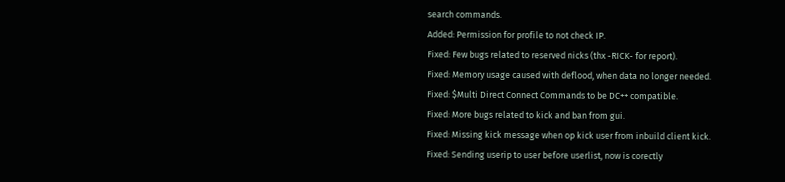search commands.
Added: Permission for profile to not check IP.
Fixed: Few bugs related to reserved nicks (thx -RICK- for report).
Fixed: Memory usage caused with deflood, when data no longer needed.
Fixed: $Multi Direct Connect Commands to be DC++ compatible.
Fixed: More bugs related to kick and ban from gui.
Fixed: Missing kick message when op kick user from inbuild client kick.
Fixed: Sending userip to user before userlist, now is corectly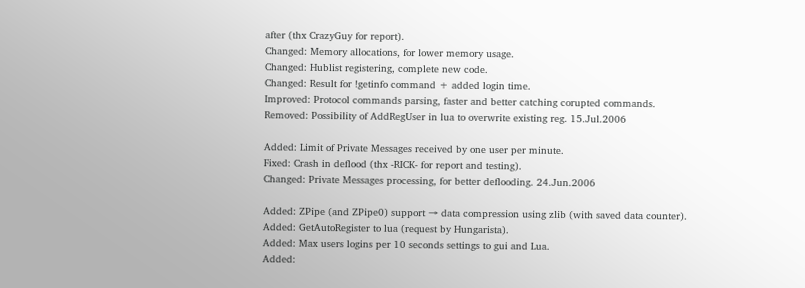after (thx CrazyGuy for report).
Changed: Memory allocations, for lower memory usage.
Changed: Hublist registering, complete new code.
Changed: Result for !getinfo command + added login time.
Improved: Protocol commands parsing, faster and better catching corupted commands.
Removed: Possibility of AddRegUser in lua to overwrite existing reg. 15.Jul.2006

Added: Limit of Private Messages received by one user per minute.
Fixed: Crash in deflood (thx -RICK- for report and testing).
Changed: Private Messages processing, for better deflooding. 24.Jun.2006

Added: ZPipe (and ZPipe0) support → data compression using zlib (with saved data counter).
Added: GetAutoRegister to lua (request by Hungarista).
Added: Max users logins per 10 seconds settings to gui and Lua.
Added: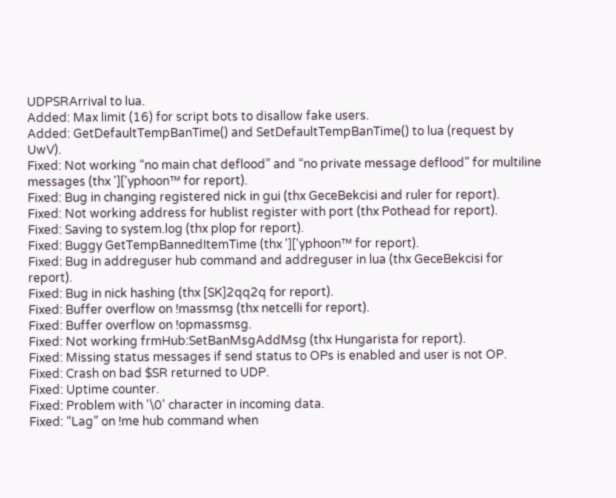UDPSRArrival to lua.
Added: Max limit (16) for script bots to disallow fake users.
Added: GetDefaultTempBanTime() and SetDefaultTempBanTime() to lua (request by UwV).
Fixed: Not working “no main chat deflood” and “no private message deflood” for multiline messages (thx ']['yphoon™ for report).
Fixed: Bug in changing registered nick in gui (thx GeceBekcisi and ruler for report).
Fixed: Not working address for hublist register with port (thx Pothead for report).
Fixed: Saving to system.log (thx plop for report).
Fixed: Buggy GetTempBannedItemTime (thx ']['yphoon™ for report).
Fixed: Bug in addreguser hub command and addreguser in lua (thx GeceBekcisi for report).
Fixed: Bug in nick hashing (thx [SK]2qq2q for report).
Fixed: Buffer overflow on !massmsg (thx netcelli for report).
Fixed: Buffer overflow on !opmassmsg.
Fixed: Not working frmHub:SetBanMsgAddMsg (thx Hungarista for report).
Fixed: Missing status messages if send status to OPs is enabled and user is not OP.
Fixed: Crash on bad $SR returned to UDP.
Fixed: Uptime counter.
Fixed: Problem with '\0' character in incoming data.
Fixed: “Lag” on !me hub command when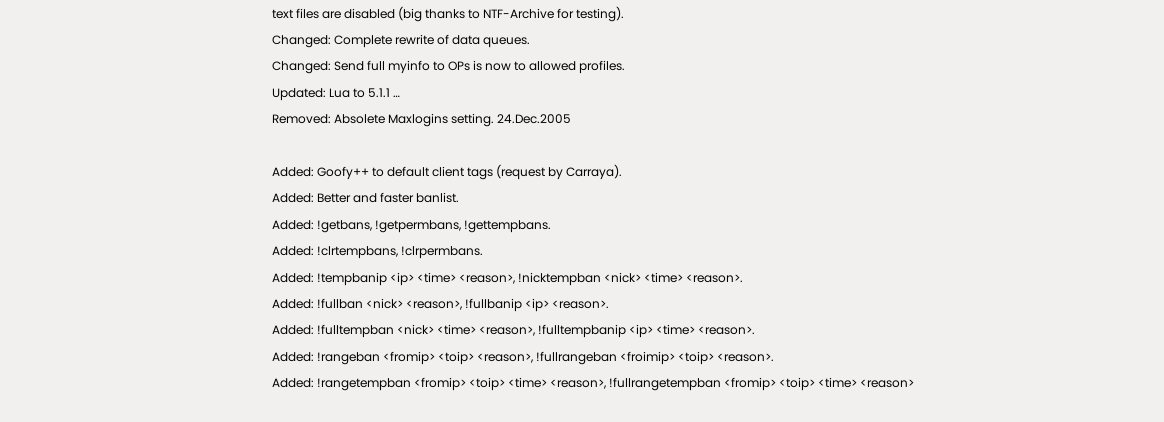text files are disabled (big thanks to NTF-Archive for testing).
Changed: Complete rewrite of data queues.
Changed: Send full myinfo to OPs is now to allowed profiles.
Updated: Lua to 5.1.1 …
Removed: Absolete Maxlogins setting. 24.Dec.2005

Added: Goofy++ to default client tags (request by Carraya).
Added: Better and faster banlist.
Added: !getbans, !getpermbans, !gettempbans.
Added: !clrtempbans, !clrpermbans.
Added: !tempbanip <ip> <time> <reason>, !nicktempban <nick> <time> <reason>.
Added: !fullban <nick> <reason>, !fullbanip <ip> <reason>.
Added: !fulltempban <nick> <time> <reason>, !fulltempbanip <ip> <time> <reason>.
Added: !rangeban <fromip> <toip> <reason>, !fullrangeban <froimip> <toip> <reason>.
Added: !rangetempban <fromip> <toip> <time> <reason>, !fullrangetempban <fromip> <toip> <time> <reason>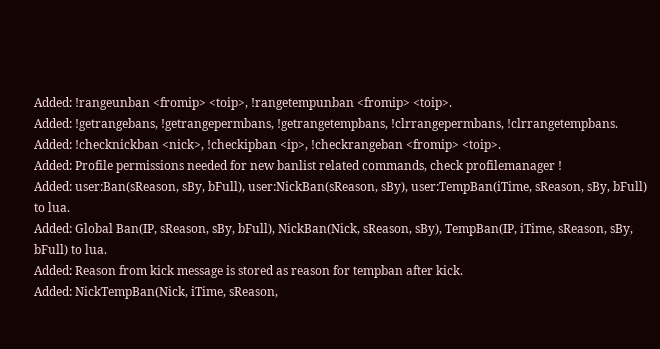Added: !rangeunban <fromip> <toip>, !rangetempunban <fromip> <toip>.
Added: !getrangebans, !getrangepermbans, !getrangetempbans, !clrrangepermbans, !clrrangetempbans.
Added: !checknickban <nick>, !checkipban <ip>, !checkrangeban <fromip> <toip>.
Added: Profile permissions needed for new banlist related commands, check profilemanager !
Added: user:Ban(sReason, sBy, bFull), user:NickBan(sReason, sBy), user:TempBan(iTime, sReason, sBy, bFull) to lua.
Added: Global Ban(IP, sReason, sBy, bFull), NickBan(Nick, sReason, sBy), TempBan(IP, iTime, sReason, sBy, bFull) to lua.
Added: Reason from kick message is stored as reason for tempban after kick.
Added: NickTempBan(Nick, iTime, sReason,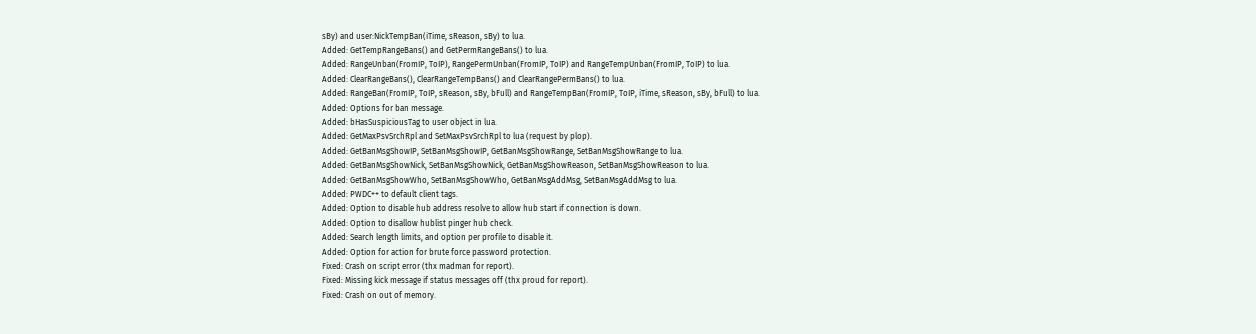sBy) and user:NickTempBan(iTime, sReason, sBy) to lua.
Added: GetTempRangeBans() and GetPermRangeBans() to lua.
Added: RangeUnban(FromIP, ToIP), RangePermUnban(FromIP, ToIP) and RangeTempUnban(FromIP, ToIP) to lua.
Added: ClearRangeBans(), ClearRangeTempBans() and ClearRangePermBans() to lua.
Added: RangeBan(FromIP, ToIP, sReason, sBy, bFull) and RangeTempBan(FromIP, ToIP, iTime, sReason, sBy, bFull) to lua.
Added: Options for ban message.
Added: bHasSuspiciousTag to user object in lua.
Added: GetMaxPsvSrchRpl and SetMaxPsvSrchRpl to lua (request by plop).
Added: GetBanMsgShowIP, SetBanMsgShowIP, GetBanMsgShowRange, SetBanMsgShowRange to lua.
Added: GetBanMsgShowNick, SetBanMsgShowNick, GetBanMsgShowReason, SetBanMsgShowReason to lua.
Added: GetBanMsgShowWho, SetBanMsgShowWho, GetBanMsgAddMsg, SetBanMsgAddMsg to lua.
Added: PWDC++ to default client tags.
Added: Option to disable hub address resolve to allow hub start if connection is down.
Added: Option to disallow hublist pinger hub check.
Added: Search length limits, and option per profile to disable it.
Added: Option for action for brute force password protection.
Fixed: Crash on script error (thx madman for report).
Fixed: Missing kick message if status messages off (thx proud for report).
Fixed: Crash on out of memory.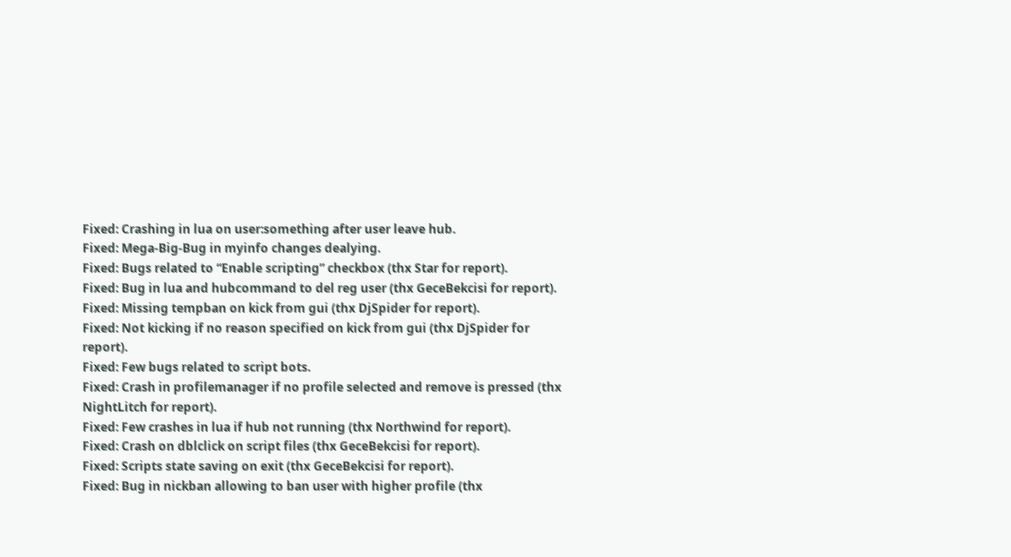Fixed: Crashing in lua on user:something after user leave hub.
Fixed: Mega-Big-Bug in myinfo changes dealying.
Fixed: Bugs related to “Enable scripting” checkbox (thx Star for report).
Fixed: Bug in lua and hubcommand to del reg user (thx GeceBekcisi for report).
Fixed: Missing tempban on kick from gui (thx DjSpider for report).
Fixed: Not kicking if no reason specified on kick from gui (thx DjSpider for report).
Fixed: Few bugs related to script bots.
Fixed: Crash in profilemanager if no profile selected and remove is pressed (thx NightLitch for report).
Fixed: Few crashes in lua if hub not running (thx Northwind for report).
Fixed: Crash on dblclick on script files (thx GeceBekcisi for report).
Fixed: Scripts state saving on exit (thx GeceBekcisi for report).
Fixed: Bug in nickban allowing to ban user with higher profile (thx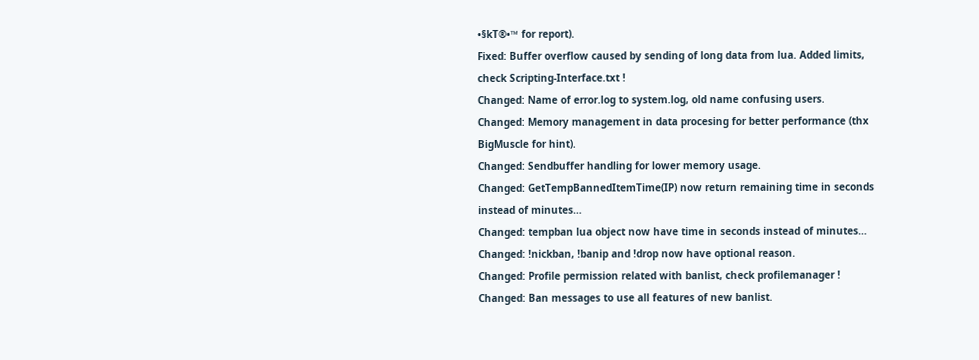•§kT®•™ for report).
Fixed: Buffer overflow caused by sending of long data from lua. Added limits, check Scripting-Interface.txt !
Changed: Name of error.log to system.log, old name confusing users.
Changed: Memory management in data procesing for better performance (thx BigMuscle for hint).
Changed: Sendbuffer handling for lower memory usage.
Changed: GetTempBannedItemTime(IP) now return remaining time in seconds instead of minutes…
Changed: tempban lua object now have time in seconds instead of minutes…
Changed: !nickban, !banip and !drop now have optional reason.
Changed: Profile permission related with banlist, check profilemanager !
Changed: Ban messages to use all features of new banlist.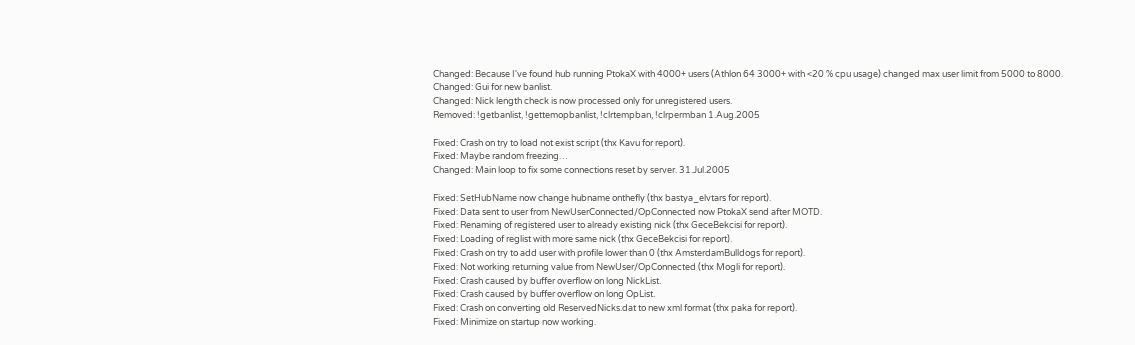Changed: Because I've found hub running PtokaX with 4000+ users (Athlon 64 3000+ with <20 % cpu usage) changed max user limit from 5000 to 8000.
Changed: Gui for new banlist.
Changed: Nick length check is now processed only for unregistered users.
Removed: !getbanlist, !gettemopbanlist, !clrtempban, !clrpermban 1.Aug.2005

Fixed: Crash on try to load not exist script (thx Kavu for report).
Fixed: Maybe random freezing…
Changed: Main loop to fix some connections reset by server. 31.Jul.2005

Fixed: SetHubName now change hubname onthefly (thx bastya_elvtars for report).
Fixed: Data sent to user from NewUserConnected/OpConnected now PtokaX send after MOTD.
Fixed: Renaming of registered user to already existing nick (thx GeceBekcisi for report).
Fixed: Loading of reglist with more same nick (thx GeceBekcisi for report).
Fixed: Crash on try to add user with profile lower than 0 (thx AmsterdamBulldogs for report).
Fixed: Not working returning value from NewUser/OpConnected (thx Mogli for report).
Fixed: Crash caused by buffer overflow on long NickList.
Fixed: Crash caused by buffer overflow on long OpList.
Fixed: Crash on converting old ReservedNicks.dat to new xml format (thx paka for report).
Fixed: Minimize on startup now working.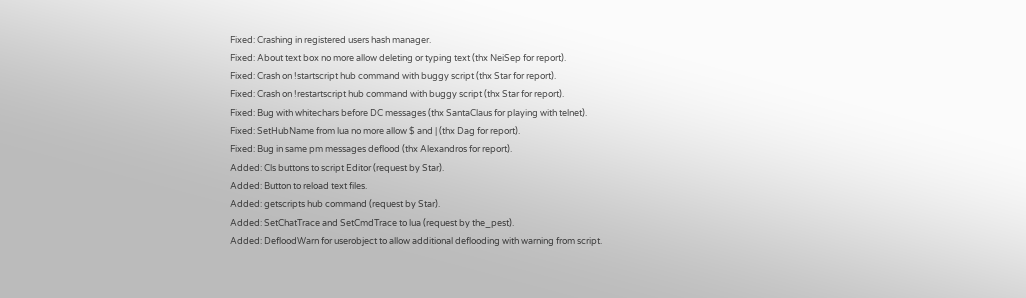Fixed: Crashing in registered users hash manager.
Fixed: About text box no more allow deleting or typing text (thx NeiSep for report).
Fixed: Crash on !startscript hub command with buggy script (thx Star for report).
Fixed: Crash on !restartscript hub command with buggy script (thx Star for report).
Fixed: Bug with whitechars before DC messages (thx SantaClaus for playing with telnet).
Fixed: SetHubName from lua no more allow $ and | (thx Dag for report).
Fixed: Bug in same pm messages deflood (thx Alexandros for report).
Added: Cls buttons to script Editor (request by Star).
Added: Button to reload text files.
Added: getscripts hub command (request by Star).
Added: SetChatTrace and SetCmdTrace to lua (request by the_pest).
Added: DefloodWarn for userobject to allow additional deflooding with warning from script.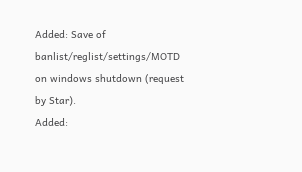Added: Save of banlist/reglist/settings/MOTD on windows shutdown (request by Star).
Added: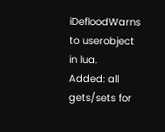iDefloodWarns to userobject in lua.
Added: all gets/sets for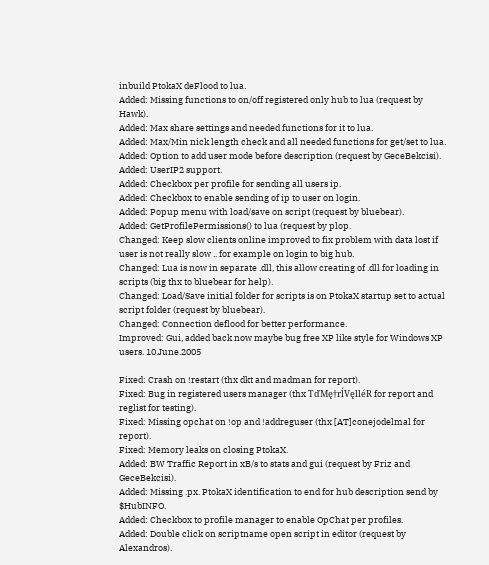inbuild PtokaX deFlood to lua.
Added: Missing functions to on/off registered only hub to lua (request by Hawk).
Added: Max share settings and needed functions for it to lua.
Added: Max/Min nick length check and all needed functions for get/set to lua.
Added: Option to add user mode before description (request by GeceBekcisi).
Added: UserIP2 support.
Added: Checkbox per profile for sending all users ip.
Added: Checkbox to enable sending of ip to user on login.
Added: Popup menu with load/save on script (request by bluebear).
Added: GetProfilePermissions() to lua (request by plop.
Changed: Keep slow clients online improved to fix problem with data lost if user is not really slow .. for example on login to big hub.
Changed: Lua is now in separate .dll, this allow creating of .dll for loading in scripts (big thx to bluebear for help).
Changed: Load/Save initial folder for scripts is on PtokaX startup set to actual script folder (request by bluebear).
Changed: Connection deflood for better performance.
Improved: Gui, added back now maybe bug free XP like style for Windows XP users. 10.June.2005

Fixed: Crash on !restart (thx dkt and madman for report).
Fixed: Bug in registered users manager (thx TďMę†rĺVęlléR for report and reglist for testing).
Fixed: Missing opchat on !op and !addreguser (thx [AT]conejodelmal for report).
Fixed: Memory leaks on closing PtokaX.
Added: BW Traffic Report in xB/s to stats and gui (request by Friz and GeceBekcisi).
Added: Missing .px. PtokaX identification to end for hub description send by $HubINFO.
Added: Checkbox to profile manager to enable OpChat per profiles.
Added: Double click on scriptname open script in editor (request by Alexandros).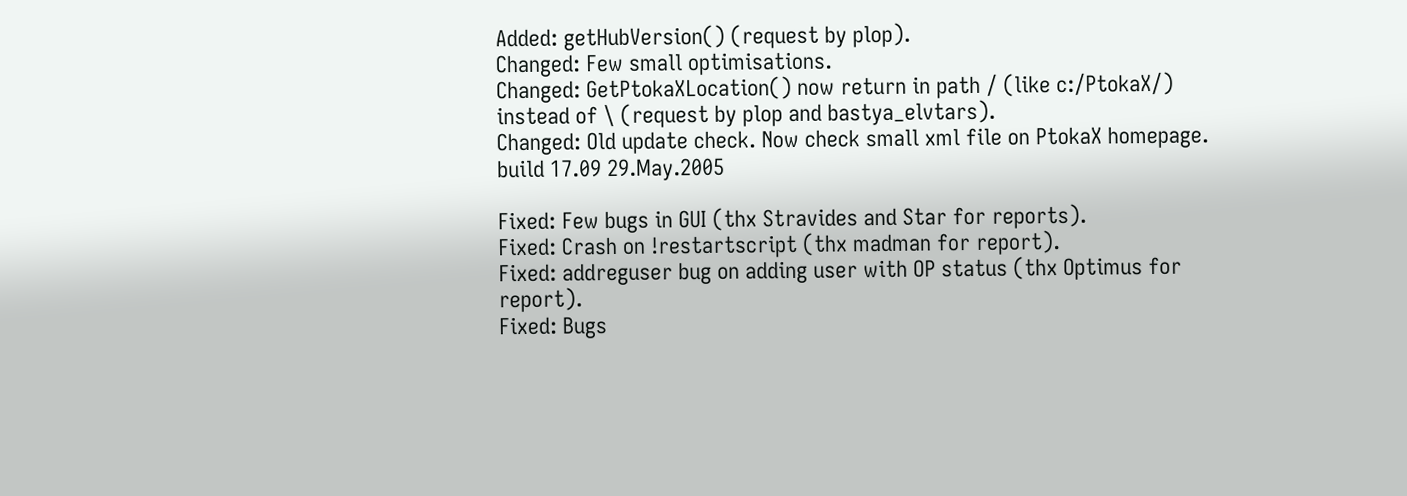Added: getHubVersion() (request by plop).
Changed: Few small optimisations.
Changed: GetPtokaXLocation() now return in path / (like c:/PtokaX/) instead of \ (request by plop and bastya_elvtars).
Changed: Old update check. Now check small xml file on PtokaX homepage. build 17.09 29.May.2005

Fixed: Few bugs in GUI (thx Stravides and Star for reports).
Fixed: Crash on !restartscript (thx madman for report).
Fixed: addreguser bug on adding user with OP status (thx Optimus for report).
Fixed: Bugs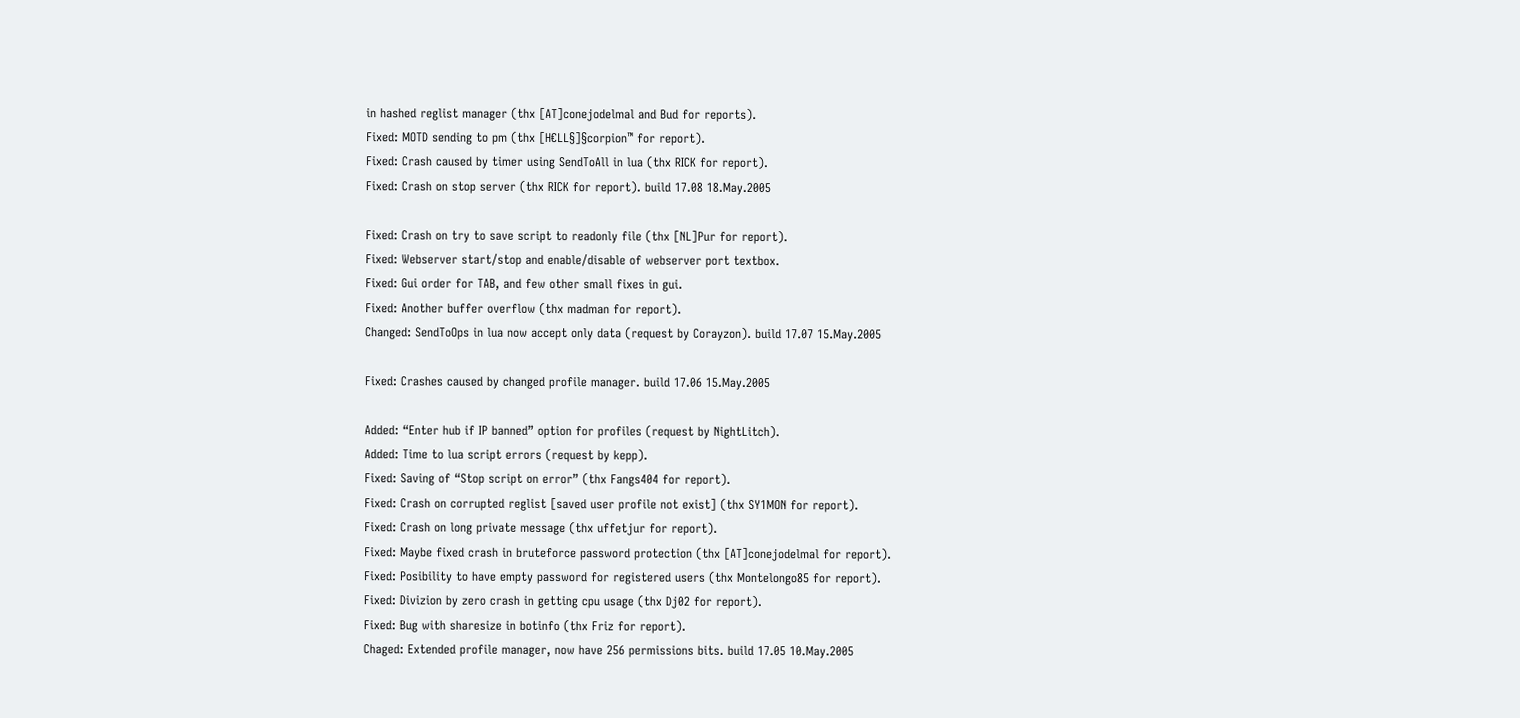in hashed reglist manager (thx [AT]conejodelmal and Bud for reports).
Fixed: MOTD sending to pm (thx [H€LL§]§corpion™ for report).
Fixed: Crash caused by timer using SendToAll in lua (thx RICK for report).
Fixed: Crash on stop server (thx RICK for report). build 17.08 18.May.2005

Fixed: Crash on try to save script to readonly file (thx [NL]Pur for report).
Fixed: Webserver start/stop and enable/disable of webserver port textbox.
Fixed: Gui order for TAB, and few other small fixes in gui.
Fixed: Another buffer overflow (thx madman for report).
Changed: SendToOps in lua now accept only data (request by Corayzon). build 17.07 15.May.2005

Fixed: Crashes caused by changed profile manager. build 17.06 15.May.2005

Added: “Enter hub if IP banned” option for profiles (request by NightLitch).
Added: Time to lua script errors (request by kepp).
Fixed: Saving of “Stop script on error” (thx Fangs404 for report).
Fixed: Crash on corrupted reglist [saved user profile not exist] (thx SY1MON for report).
Fixed: Crash on long private message (thx uffetjur for report).
Fixed: Maybe fixed crash in bruteforce password protection (thx [AT]conejodelmal for report).
Fixed: Posibility to have empty password for registered users (thx Montelongo85 for report).
Fixed: Divizion by zero crash in getting cpu usage (thx Dj02 for report).
Fixed: Bug with sharesize in botinfo (thx Friz for report).
Chaged: Extended profile manager, now have 256 permissions bits. build 17.05 10.May.2005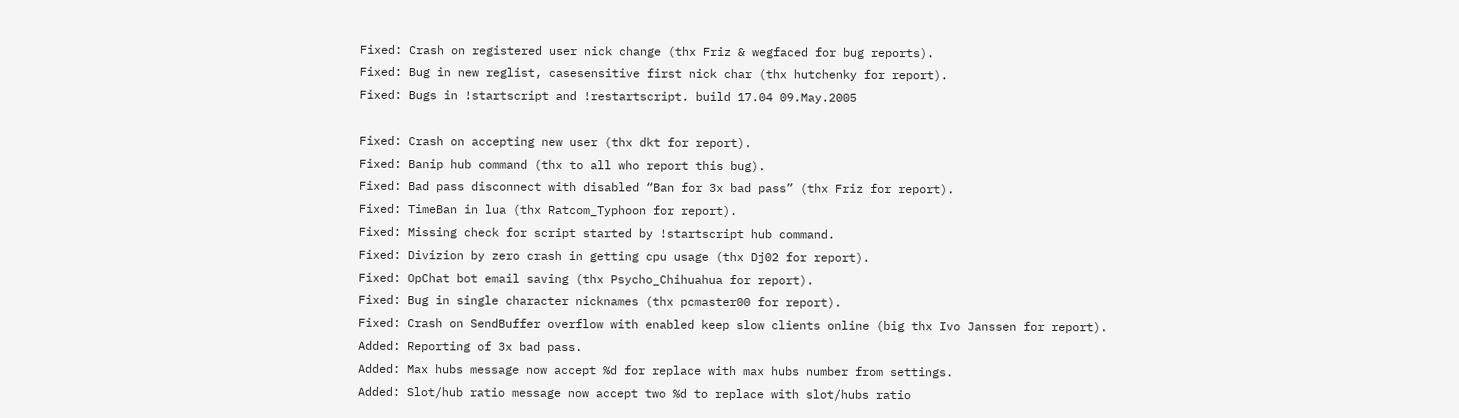Fixed: Crash on registered user nick change (thx Friz & wegfaced for bug reports).
Fixed: Bug in new reglist, casesensitive first nick char (thx hutchenky for report).
Fixed: Bugs in !startscript and !restartscript. build 17.04 09.May.2005

Fixed: Crash on accepting new user (thx dkt for report).
Fixed: Banip hub command (thx to all who report this bug).
Fixed: Bad pass disconnect with disabled “Ban for 3x bad pass” (thx Friz for report).
Fixed: TimeBan in lua (thx Ratcom_Typhoon for report).
Fixed: Missing check for script started by !startscript hub command.
Fixed: Divizion by zero crash in getting cpu usage (thx Dj02 for report).
Fixed: OpChat bot email saving (thx Psycho_Chihuahua for report).
Fixed: Bug in single character nicknames (thx pcmaster00 for report).
Fixed: Crash on SendBuffer overflow with enabled keep slow clients online (big thx Ivo Janssen for report).
Added: Reporting of 3x bad pass.
Added: Max hubs message now accept %d for replace with max hubs number from settings.
Added: Slot/hub ratio message now accept two %d to replace with slot/hubs ratio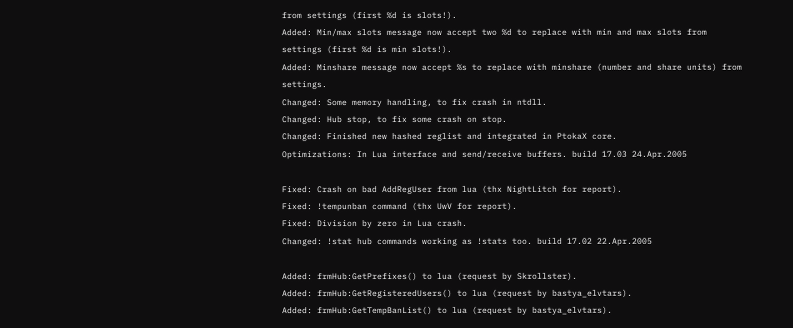from settings (first %d is slots!).
Added: Min/max slots message now accept two %d to replace with min and max slots from settings (first %d is min slots!).
Added: Minshare message now accept %s to replace with minshare (number and share units) from settings.
Changed: Some memory handling, to fix crash in ntdll.
Changed: Hub stop, to fix some crash on stop.
Changed: Finished new hashed reglist and integrated in PtokaX core.
Optimizations: In Lua interface and send/receive buffers. build 17.03 24.Apr.2005

Fixed: Crash on bad AddRegUser from lua (thx NightLitch for report).
Fixed: !tempunban command (thx UwV for report).
Fixed: Division by zero in Lua crash.
Changed: !stat hub commands working as !stats too. build 17.02 22.Apr.2005

Added: frmHub:GetPrefixes() to lua (request by Skrollster).
Added: frmHub:GetRegisteredUsers() to lua (request by bastya_elvtars).
Added: frmHub:GetTempBanList() to lua (request by bastya_elvtars).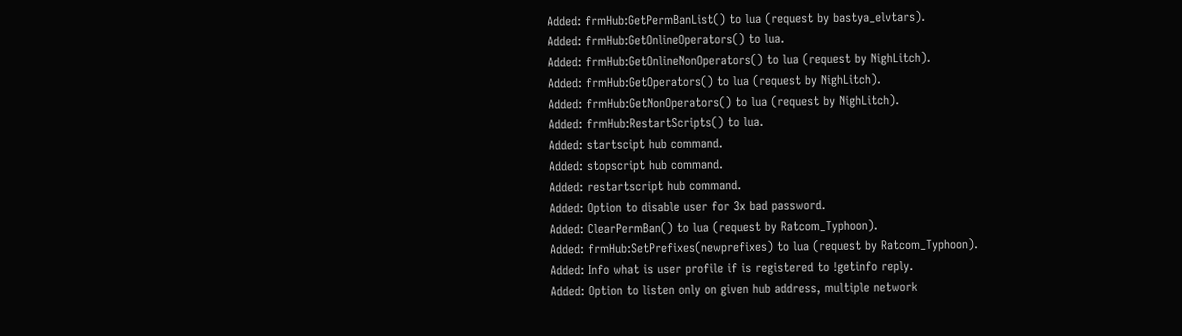Added: frmHub:GetPermBanList() to lua (request by bastya_elvtars).
Added: frmHub:GetOnlineOperators() to lua.
Added: frmHub:GetOnlineNonOperators() to lua (request by NighLitch).
Added: frmHub:GetOperators() to lua (request by NighLitch).
Added: frmHub:GetNonOperators() to lua (request by NighLitch).
Added: frmHub:RestartScripts() to lua.
Added: startscipt hub command.
Added: stopscript hub command.
Added: restartscript hub command.
Added: Option to disable user for 3x bad password.
Added: ClearPermBan() to lua (request by Ratcom_Typhoon).
Added: frmHub:SetPrefixes(newprefixes) to lua (request by Ratcom_Typhoon).
Added: Info what is user profile if is registered to !getinfo reply.
Added: Option to listen only on given hub address, multiple network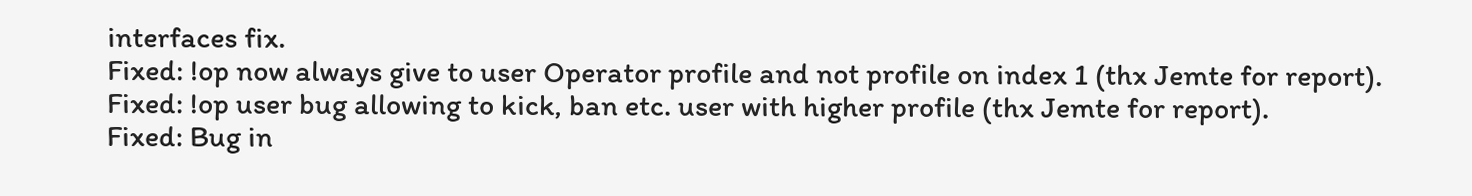interfaces fix.
Fixed: !op now always give to user Operator profile and not profile on index 1 (thx Jemte for report).
Fixed: !op user bug allowing to kick, ban etc. user with higher profile (thx Jemte for report).
Fixed: Bug in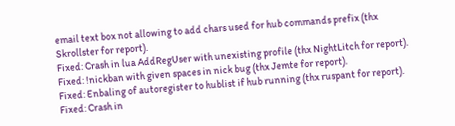email text box not allowing to add chars used for hub commands prefix (thx Skrollster for report).
Fixed: Crash in lua AddRegUser with unexisting profile (thx NightLitch for report).
Fixed: !nickban with given spaces in nick bug (thx Jemte for report).
Fixed: Enbaling of autoregister to hublist if hub running (thx ruspant for report).
Fixed: Crash in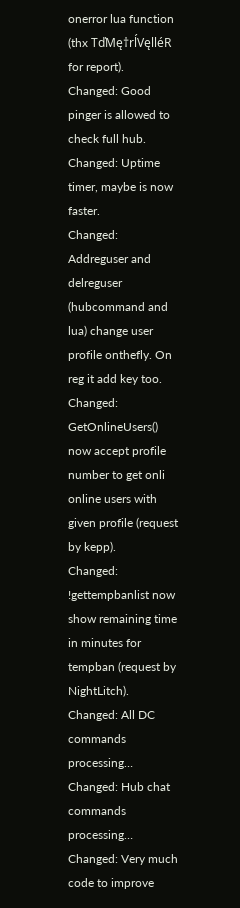onerror lua function (thx TďMę†rĺVęlléR for report).
Changed: Good pinger is allowed to check full hub.
Changed: Uptime timer, maybe is now faster.
Changed: Addreguser and delreguser (hubcommand and lua) change user profile onthefly. On reg it add key too.
Changed: GetOnlineUsers() now accept profile number to get onli online users with given profile (request by kepp).
Changed: !gettempbanlist now show remaining time in minutes for tempban (request by NightLitch).
Changed: All DC commands processing…
Changed: Hub chat commands processing…
Changed: Very much code to improve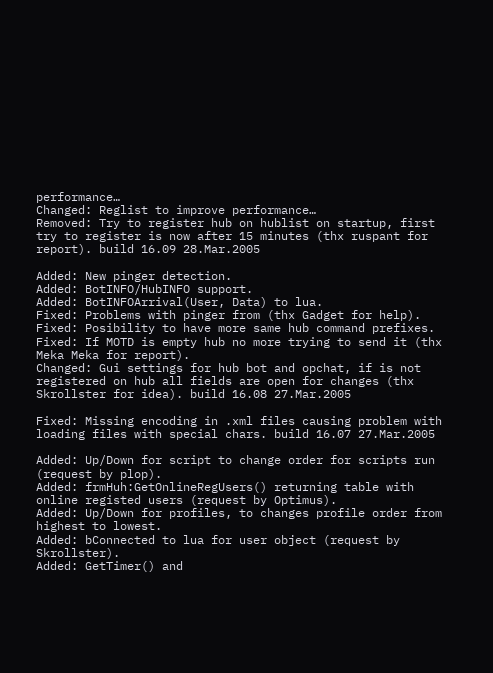performance…
Changed: Reglist to improve performance…
Removed: Try to register hub on hublist on startup, first try to register is now after 15 minutes (thx ruspant for report). build 16.09 28.Mar.2005

Added: New pinger detection.
Added: BotINFO/HubINFO support.
Added: BotINFOArrival(User, Data) to lua.
Fixed: Problems with pinger from (thx Gadget for help).
Fixed: Posibility to have more same hub command prefixes.
Fixed: If MOTD is empty hub no more trying to send it (thx Meka Meka for report).
Changed: Gui settings for hub bot and opchat, if is not registered on hub all fields are open for changes (thx Skrollster for idea). build 16.08 27.Mar.2005

Fixed: Missing encoding in .xml files causing problem with loading files with special chars. build 16.07 27.Mar.2005

Added: Up/Down for script to change order for scripts run (request by plop).
Added: frmHuh:GetOnlineRegUsers() returning table with online registed users (request by Optimus).
Added: Up/Down for profiles, to changes profile order from highest to lowest.
Added: bConnected to lua for user object (request by Skrollster).
Added: GetTimer() and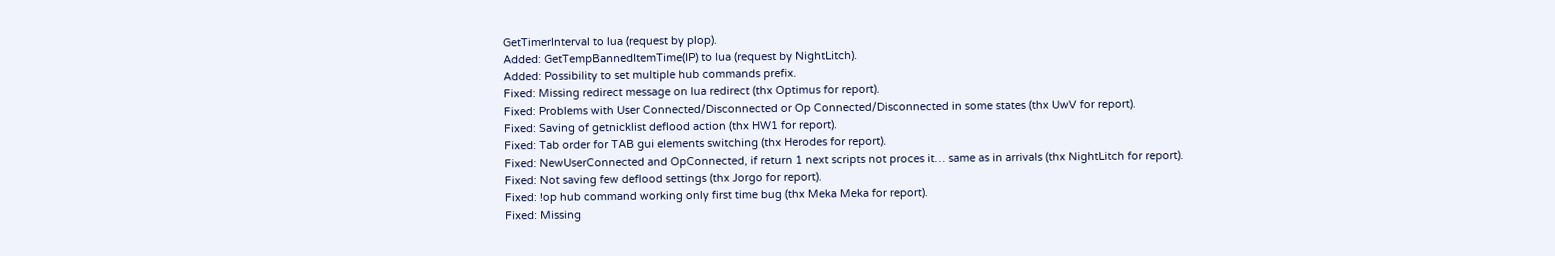GetTimerInterval to lua (request by plop).
Added: GetTempBannedItemTime(IP) to lua (request by NightLitch).
Added: Possibility to set multiple hub commands prefix.
Fixed: Missing redirect message on lua redirect (thx Optimus for report).
Fixed: Problems with User Connected/Disconnected or Op Connected/Disconnected in some states (thx UwV for report).
Fixed: Saving of getnicklist deflood action (thx HW1 for report).
Fixed: Tab order for TAB gui elements switching (thx Herodes for report).
Fixed: NewUserConnected and OpConnected, if return 1 next scripts not proces it… same as in arrivals (thx NightLitch for report).
Fixed: Not saving few deflood settings (thx Jorgo for report).
Fixed: !op hub command working only first time bug (thx Meka Meka for report).
Fixed: Missing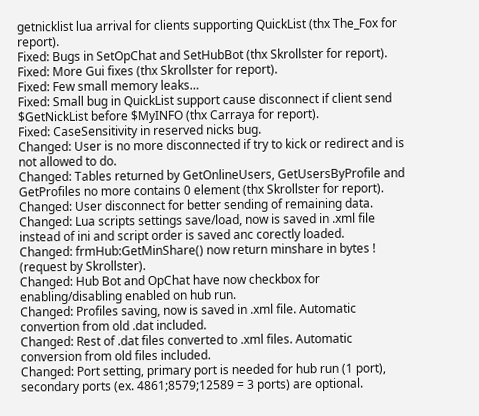getnicklist lua arrival for clients supporting QuickList (thx The_Fox for report).
Fixed: Bugs in SetOpChat and SetHubBot (thx Skrollster for report).
Fixed: More Gui fixes (thx Skrollster for report).
Fixed: Few small memory leaks…
Fixed: Small bug in QuickList support cause disconnect if client send $GetNickList before $MyINFO (thx Carraya for report).
Fixed: CaseSensitivity in reserved nicks bug.
Changed: User is no more disconnected if try to kick or redirect and is not allowed to do.
Changed: Tables returned by GetOnlineUsers, GetUsersByProfile and GetProfiles no more contains 0 element (thx Skrollster for report).
Changed: User disconnect for better sending of remaining data.
Changed: Lua scripts settings save/load, now is saved in .xml file instead of ini and script order is saved anc corectly loaded.
Changed: frmHub:GetMinShare() now return minshare in bytes ! (request by Skrollster).
Changed: Hub Bot and OpChat have now checkbox for enabling/disabling enabled on hub run.
Changed: Profiles saving, now is saved in .xml file. Automatic convertion from old .dat included.
Changed: Rest of .dat files converted to .xml files. Automatic conversion from old files included.
Changed: Port setting, primary port is needed for hub run (1 port), secondary ports (ex. 4861;8579;12589 = 3 ports) are optional.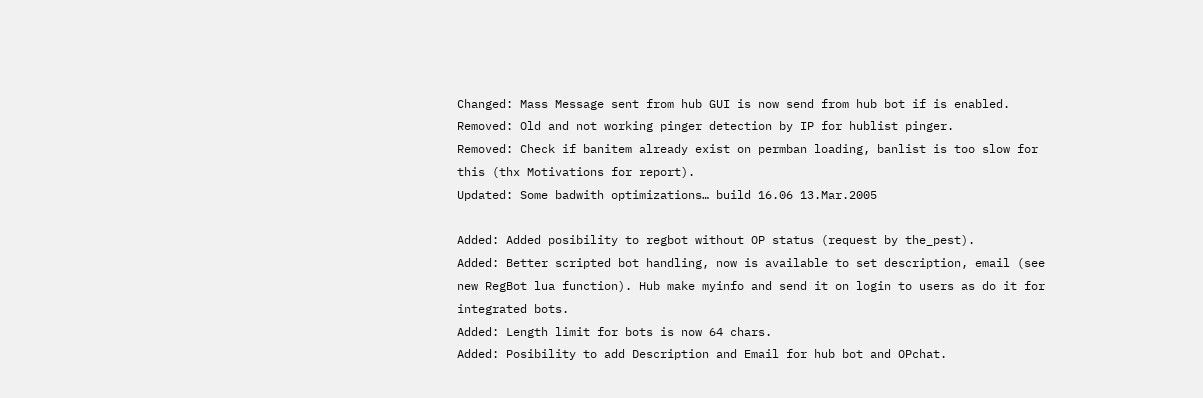Changed: Mass Message sent from hub GUI is now send from hub bot if is enabled.
Removed: Old and not working pinger detection by IP for hublist pinger.
Removed: Check if banitem already exist on permban loading, banlist is too slow for this (thx Motivations for report).
Updated: Some badwith optimizations… build 16.06 13.Mar.2005

Added: Added posibility to regbot without OP status (request by the_pest).
Added: Better scripted bot handling, now is available to set description, email (see new RegBot lua function). Hub make myinfo and send it on login to users as do it for integrated bots.
Added: Length limit for bots is now 64 chars.
Added: Posibility to add Description and Email for hub bot and OPchat.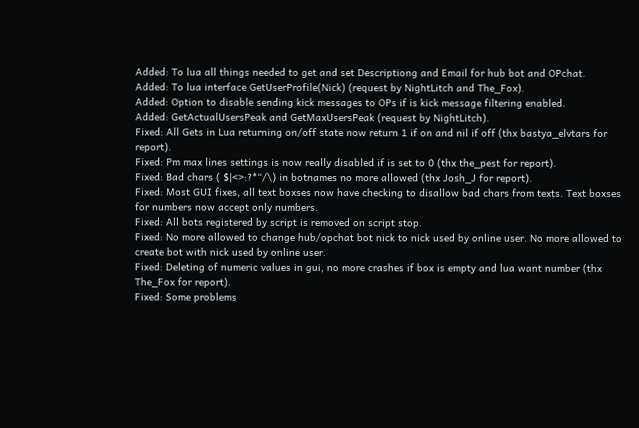Added: To lua all things needed to get and set Descriptiong and Email for hub bot and OPchat.
Added: To lua interface GetUserProfile(Nick) (request by NightLitch and The_Fox).
Added: Option to disable sending kick messages to OPs if is kick message filtering enabled.
Added: GetActualUsersPeak and GetMaxUsersPeak (request by NightLitch).
Fixed: All Gets in Lua returning on/off state now return 1 if on and nil if off (thx bastya_elvtars for report).
Fixed: Pm max lines settings is now really disabled if is set to 0 (thx the_pest for report).
Fixed: Bad chars ( $|<>:?*“/\) in botnames no more allowed (thx Josh_J for report).
Fixed: Most GUI fixes, all text boxses now have checking to disallow bad chars from texts. Text boxses for numbers now accept only numbers.
Fixed: All bots registered by script is removed on script stop.
Fixed: No more allowed to change hub/opchat bot nick to nick used by online user. No more allowed to create bot with nick used by online user.
Fixed: Deleting of numeric values in gui, no more crashes if box is empty and lua want number (thx The_Fox for report).
Fixed: Some problems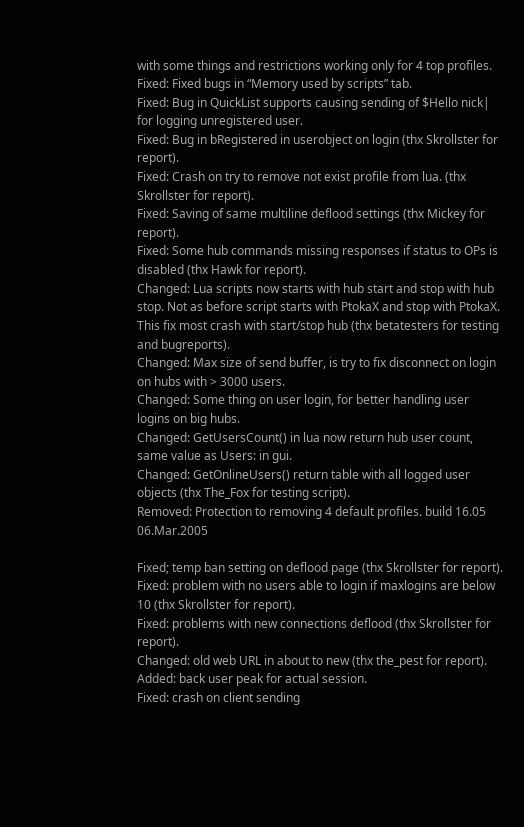with some things and restrictions working only for 4 top profiles.
Fixed: Fixed bugs in “Memory used by scripts” tab.
Fixed: Bug in QuickList supports causing sending of $Hello nick| for logging unregistered user.
Fixed: Bug in bRegistered in userobject on login (thx Skrollster for report).
Fixed: Crash on try to remove not exist profile from lua. (thx Skrollster for report).
Fixed: Saving of same multiline deflood settings (thx Mickey for report).
Fixed: Some hub commands missing responses if status to OPs is disabled (thx Hawk for report).
Changed: Lua scripts now starts with hub start and stop with hub stop. Not as before script starts with PtokaX and stop with PtokaX. This fix most crash with start/stop hub (thx betatesters for testing and bugreports).
Changed: Max size of send buffer, is try to fix disconnect on login on hubs with > 3000 users.
Changed: Some thing on user login, for better handling user logins on big hubs.
Changed: GetUsersCount() in lua now return hub user count, same value as Users: in gui.
Changed: GetOnlineUsers() return table with all logged user objects (thx The_Fox for testing script).
Removed: Protection to removing 4 default profiles. build 16.05 06.Mar.2005

Fixed; temp ban setting on deflood page (thx Skrollster for report).
Fixed: problem with no users able to login if maxlogins are below 10 (thx Skrollster for report).
Fixed: problems with new connections deflood (thx Skrollster for report).
Changed: old web URL in about to new (thx the_pest for report).
Added: back user peak for actual session.
Fixed: crash on client sending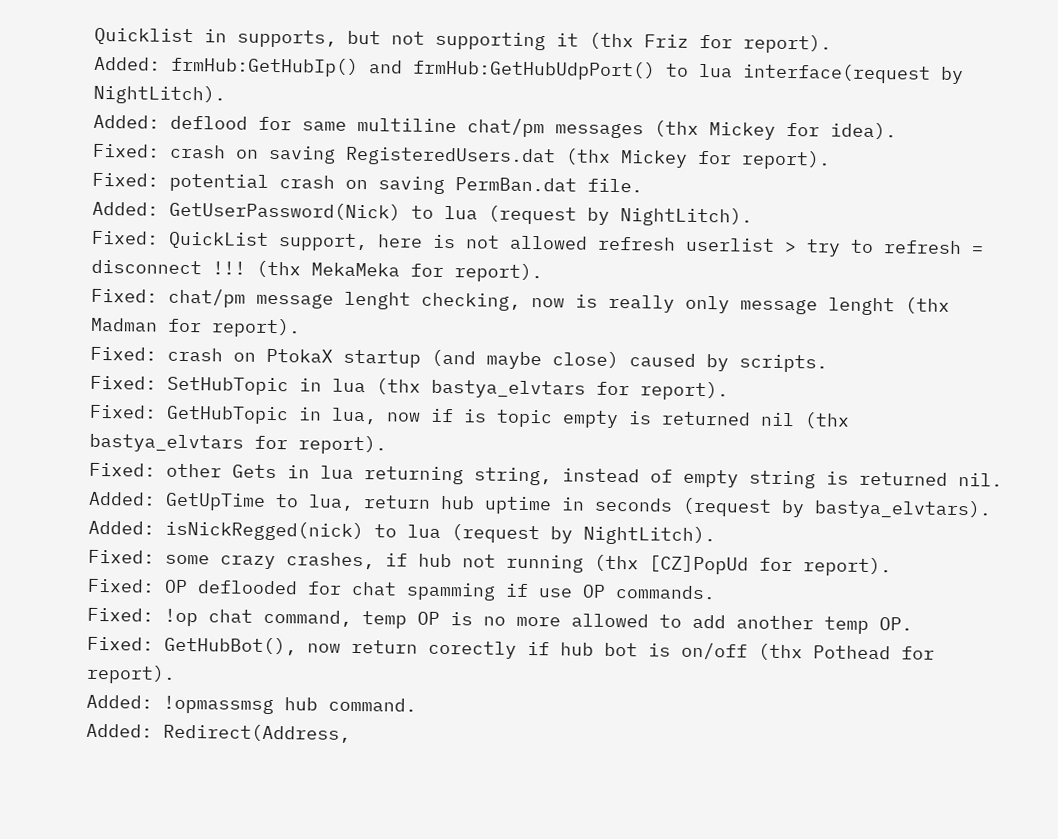Quicklist in supports, but not supporting it (thx Friz for report).
Added: frmHub:GetHubIp() and frmHub:GetHubUdpPort() to lua interface(request by NightLitch).
Added: deflood for same multiline chat/pm messages (thx Mickey for idea).
Fixed: crash on saving RegisteredUsers.dat (thx Mickey for report).
Fixed: potential crash on saving PermBan.dat file.
Added: GetUserPassword(Nick) to lua (request by NightLitch).
Fixed: QuickList support, here is not allowed refresh userlist > try to refresh = disconnect !!! (thx MekaMeka for report).
Fixed: chat/pm message lenght checking, now is really only message lenght (thx Madman for report).
Fixed: crash on PtokaX startup (and maybe close) caused by scripts.
Fixed: SetHubTopic in lua (thx bastya_elvtars for report).
Fixed: GetHubTopic in lua, now if is topic empty is returned nil (thx bastya_elvtars for report).
Fixed: other Gets in lua returning string, instead of empty string is returned nil.
Added: GetUpTime to lua, return hub uptime in seconds (request by bastya_elvtars).
Added: isNickRegged(nick) to lua (request by NightLitch).
Fixed: some crazy crashes, if hub not running (thx [CZ]PopUd for report).
Fixed: OP deflooded for chat spamming if use OP commands.
Fixed: !op chat command, temp OP is no more allowed to add another temp OP.
Fixed: GetHubBot(), now return corectly if hub bot is on/off (thx Pothead for report).
Added: !opmassmsg hub command.
Added: Redirect(Address,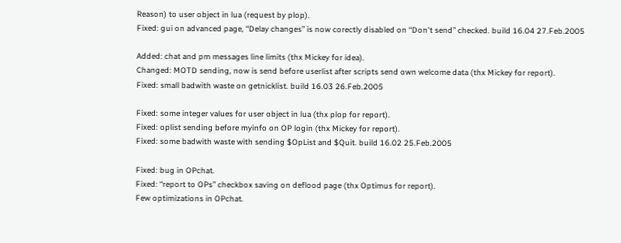Reason) to user object in lua (request by plop).
Fixed: gui on advanced page, “Delay changes” is now corectly disabled on “Don't send” checked. build 16.04 27.Feb.2005

Added: chat and pm messages line limits (thx Mickey for idea).
Changed: MOTD sending, now is send before userlist after scripts send own welcome data (thx Mickey for report).
Fixed: small badwith waste on getnicklist. build 16.03 26.Feb.2005

Fixed: some integer values for user object in lua (thx plop for report).
Fixed: oplist sending before myinfo on OP login (thx Mickey for report).
Fixed: some badwith waste with sending $OpList and $Quit. build 16.02 25.Feb.2005

Fixed: bug in OPchat.
Fixed: “report to OPs” checkbox saving on deflood page (thx Optimus for report).
Few optimizations in OPchat.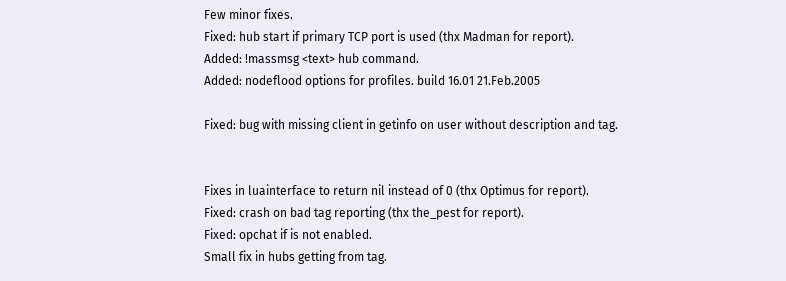Few minor fixes.
Fixed: hub start if primary TCP port is used (thx Madman for report).
Added: !massmsg <text> hub command.
Added: nodeflood options for profiles. build 16.01 21.Feb.2005

Fixed: bug with missing client in getinfo on user without description and tag.


Fixes in luainterface to return nil instead of 0 (thx Optimus for report).
Fixed: crash on bad tag reporting (thx the_pest for report).
Fixed: opchat if is not enabled.
Small fix in hubs getting from tag.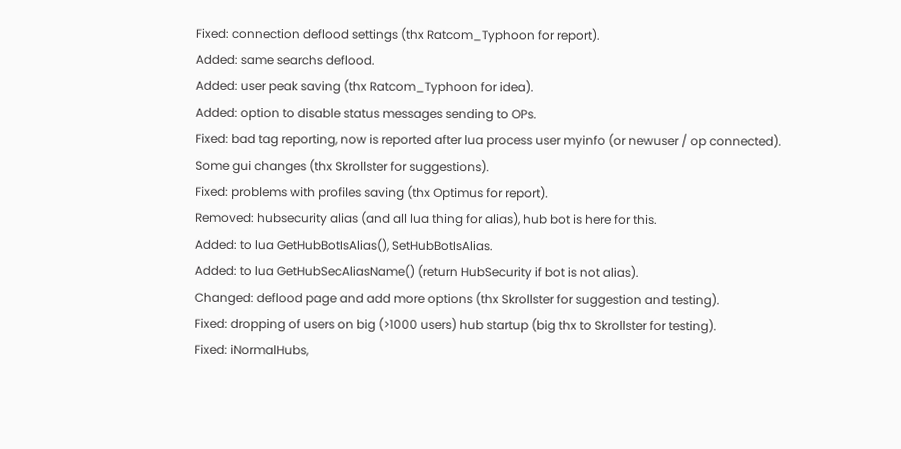Fixed: connection deflood settings (thx Ratcom_Typhoon for report).
Added: same searchs deflood.
Added: user peak saving (thx Ratcom_Typhoon for idea).
Added: option to disable status messages sending to OPs.
Fixed: bad tag reporting, now is reported after lua process user myinfo (or newuser / op connected).
Some gui changes (thx Skrollster for suggestions).
Fixed: problems with profiles saving (thx Optimus for report).
Removed: hubsecurity alias (and all lua thing for alias), hub bot is here for this.
Added: to lua GetHubBotIsAlias(), SetHubBotIsAlias.
Added: to lua GetHubSecAliasName() (return HubSecurity if bot is not alias).
Changed: deflood page and add more options (thx Skrollster for suggestion and testing).
Fixed: dropping of users on big (>1000 users) hub startup (big thx to Skrollster for testing).
Fixed: iNormalHubs,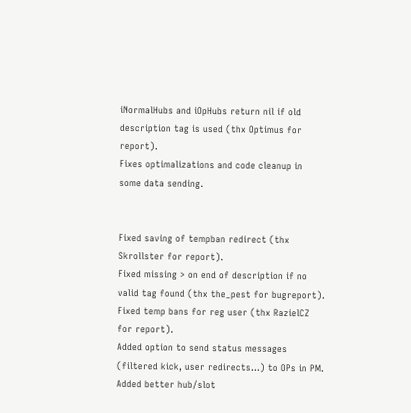iNormalHubs and iOpHubs return nil if old description tag is used (thx Optimus for report).
Fixes optimalizations and code cleanup in some data sending.


Fixed saving of tempban redirect (thx Skrollster for report).
Fixed missing > on end of description if no valid tag found (thx the_pest for bugreport).
Fixed temp bans for reg user (thx RazielCZ for report).
Added option to send status messages (filtered kick, user redirects…) to OPs in PM.
Added better hub/slot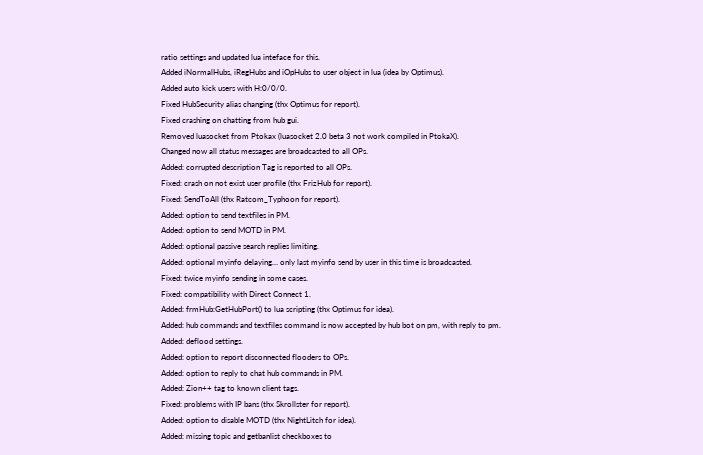ratio settings and updated lua inteface for this.
Added iNormalHubs, iRegHubs and iOpHubs to user object in lua (idea by Optimus).
Added auto kick users with H:0/0/0.
Fixed HubSecurity alias changing (thx Optimus for report).
Fixed crashing on chatting from hub gui.
Removed luasocket from Ptokax (luasocket 2.0 beta 3 not work compiled in PtokaX).
Changed now all status messages are broadcasted to all OPs.
Added: corrupted description Tag is reported to all OPs.
Fixed: crash on not exist user profile (thx FrizHub for report).
Fixed: SendToAll (thx Ratcom_Typhoon for report).
Added: option to send textfiles in PM.
Added: option to send MOTD in PM.
Added: optional passive search replies limiting.
Added: optional myinfo delaying… only last myinfo send by user in this time is broadcasted.
Fixed: twice myinfo sending in some cases.
Fixed: compatibility with Direct Connect 1.
Added: frmHub:GetHubPort() to lua scripting (thx Optimus for idea).
Added: hub commands and textfiles command is now accepted by hub bot on pm, with reply to pm.
Added: deflood settings.
Added: option to report disconnected flooders to OPs.
Added: option to reply to chat hub commands in PM.
Added: Zion++ tag to known client tags.
Fixed: problems with IP bans (thx Skrollster for report).
Added: option to disable MOTD (thx NightLitch for idea).
Added: missing topic and getbanlist checkboxes to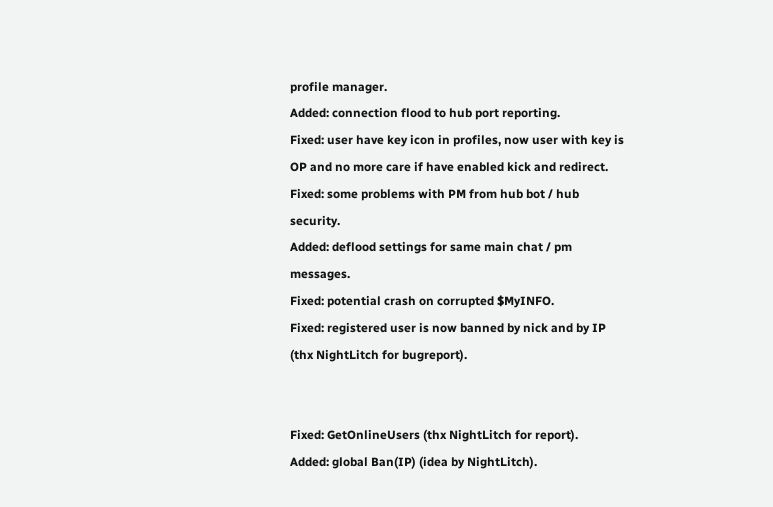profile manager.
Added: connection flood to hub port reporting.
Fixed: user have key icon in profiles, now user with key is OP and no more care if have enabled kick and redirect.
Fixed: some problems with PM from hub bot / hub security.
Added: deflood settings for same main chat / pm messages.
Fixed: potential crash on corrupted $MyINFO.
Fixed: registered user is now banned by nick and by IP (thx NightLitch for bugreport).


Fixed: GetOnlineUsers (thx NightLitch for report).
Added: global Ban(IP) (idea by NightLitch).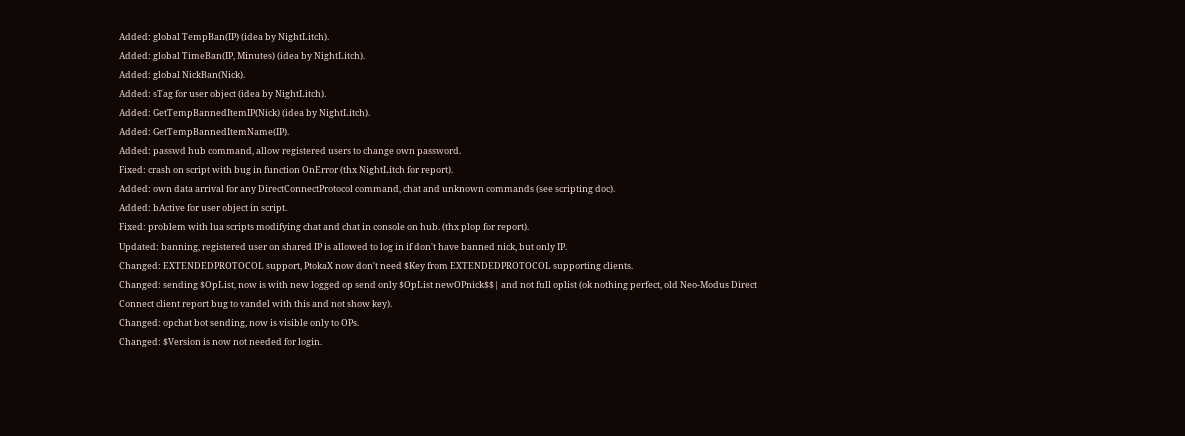Added: global TempBan(IP) (idea by NightLitch).
Added: global TimeBan(IP, Minutes) (idea by NightLitch).
Added: global NickBan(Nick).
Added: sTag for user object (idea by NightLitch).
Added: GetTempBannedItemIP(Nick) (idea by NightLitch).
Added: GetTempBannedItemName(IP).
Added: passwd hub command, allow registered users to change own password.
Fixed: crash on script with bug in function OnError (thx NightLitch for report).
Added: own data arrival for any DirectConnectProtocol command, chat and unknown commands (see scripting doc).
Added: bActive for user object in script.
Fixed: problem with lua scripts modifying chat and chat in console on hub. (thx plop for report).
Updated: banning, registered user on shared IP is allowed to log in if don't have banned nick, but only IP.
Changed: EXTENDEDPROTOCOL support, PtokaX now don't need $Key from EXTENDEDPROTOCOL supporting clients.
Changed: sending $OpList, now is with new logged op send only $OpList newOPnick$$| and not full oplist (ok nothing perfect, old Neo-Modus Direct Connect client report bug to vandel with this and not show key).
Changed: opchat bot sending, now is visible only to OPs.
Changed: $Version is now not needed for login.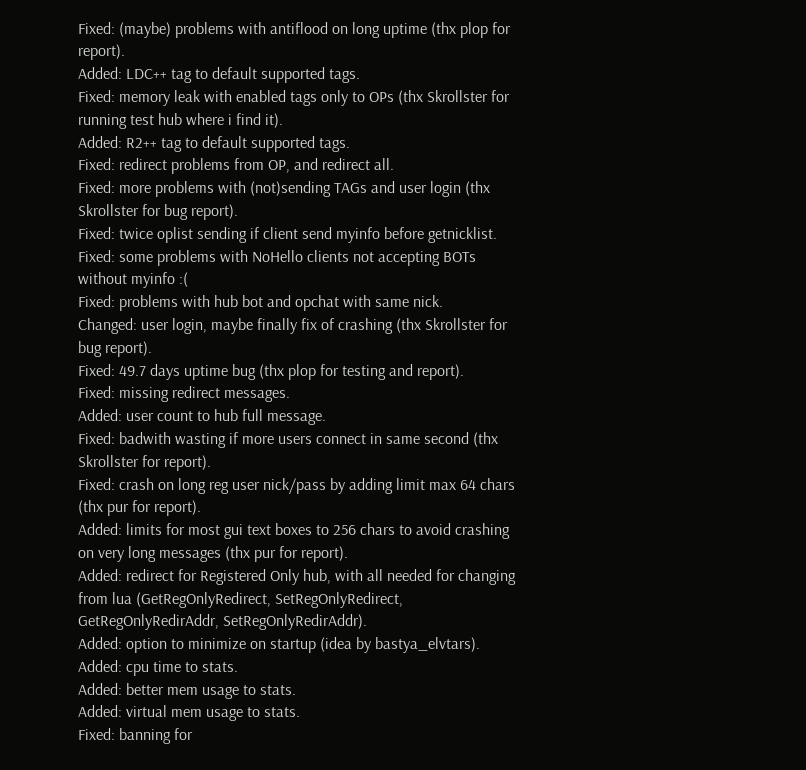Fixed: (maybe) problems with antiflood on long uptime (thx plop for report).
Added: LDC++ tag to default supported tags.
Fixed: memory leak with enabled tags only to OPs (thx Skrollster for running test hub where i find it).
Added: R2++ tag to default supported tags.
Fixed: redirect problems from OP, and redirect all.
Fixed: more problems with (not)sending TAGs and user login (thx Skrollster for bug report).
Fixed: twice oplist sending if client send myinfo before getnicklist.
Fixed: some problems with NoHello clients not accepting BOTs without myinfo :(
Fixed: problems with hub bot and opchat with same nick.
Changed: user login, maybe finally fix of crashing (thx Skrollster for bug report).
Fixed: 49.7 days uptime bug (thx plop for testing and report).
Fixed: missing redirect messages.
Added: user count to hub full message.
Fixed: badwith wasting if more users connect in same second (thx Skrollster for report).
Fixed: crash on long reg user nick/pass by adding limit max 64 chars (thx pur for report).
Added: limits for most gui text boxes to 256 chars to avoid crashing on very long messages (thx pur for report).
Added: redirect for Registered Only hub, with all needed for changing from lua (GetRegOnlyRedirect, SetRegOnlyRedirect, GetRegOnlyRedirAddr, SetRegOnlyRedirAddr).
Added: option to minimize on startup (idea by bastya_elvtars).
Added: cpu time to stats.
Added: better mem usage to stats.
Added: virtual mem usage to stats.
Fixed: banning for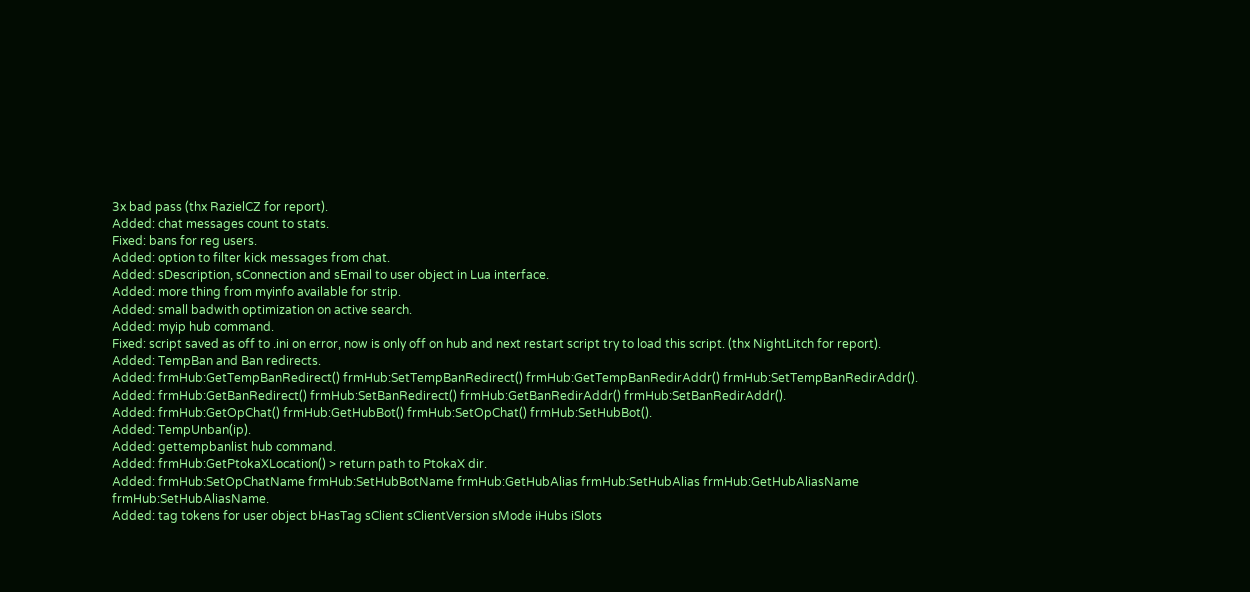3x bad pass (thx RazielCZ for report).
Added: chat messages count to stats.
Fixed: bans for reg users.
Added: option to filter kick messages from chat.
Added: sDescription, sConnection and sEmail to user object in Lua interface.
Added: more thing from myinfo available for strip.
Added: small badwith optimization on active search.
Added: myip hub command.
Fixed: script saved as off to .ini on error, now is only off on hub and next restart script try to load this script. (thx NightLitch for report).
Added: TempBan and Ban redirects.
Added: frmHub:GetTempBanRedirect() frmHub:SetTempBanRedirect() frmHub:GetTempBanRedirAddr() frmHub:SetTempBanRedirAddr().
Added: frmHub:GetBanRedirect() frmHub:SetBanRedirect() frmHub:GetBanRedirAddr() frmHub:SetBanRedirAddr().
Added: frmHub:GetOpChat() frmHub:GetHubBot() frmHub:SetOpChat() frmHub:SetHubBot().
Added: TempUnban(ip).
Added: gettempbanlist hub command.
Added: frmHub:GetPtokaXLocation() > return path to PtokaX dir.
Added: frmHub:SetOpChatName frmHub:SetHubBotName frmHub:GetHubAlias frmHub:SetHubAlias frmHub:GetHubAliasName frmHub:SetHubAliasName.
Added: tag tokens for user object bHasTag sClient sClientVersion sMode iHubs iSlots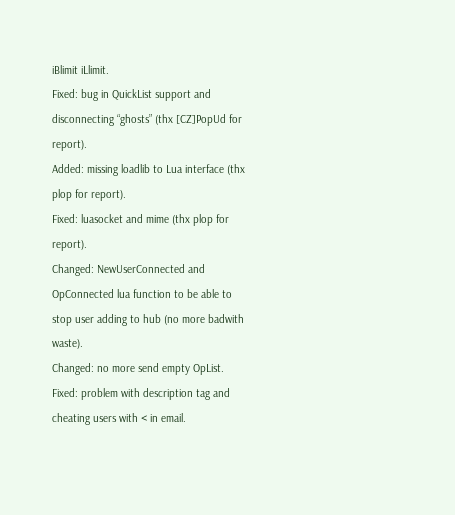iBlimit iLlimit.
Fixed: bug in QuickList support and disconnecting “ghosts” (thx [CZ]PopUd for report).
Added: missing loadlib to Lua interface (thx plop for report).
Fixed: luasocket and mime (thx plop for report).
Changed: NewUserConnected and OpConnected lua function to be able to stop user adding to hub (no more badwith waste).
Changed: no more send empty OpList.
Fixed: problem with description tag and cheating users with < in email.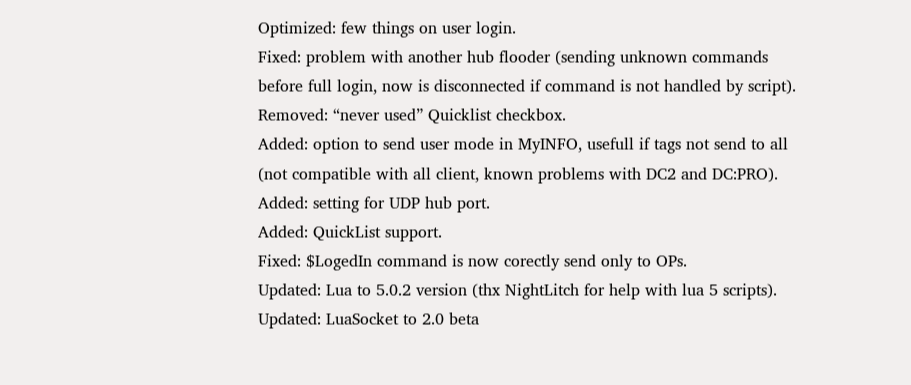Optimized: few things on user login.
Fixed: problem with another hub flooder (sending unknown commands before full login, now is disconnected if command is not handled by script).
Removed: “never used” Quicklist checkbox.
Added: option to send user mode in MyINFO, usefull if tags not send to all (not compatible with all client, known problems with DC2 and DC:PRO).
Added: setting for UDP hub port.
Added: QuickList support.
Fixed: $LogedIn command is now corectly send only to OPs.
Updated: Lua to 5.0.2 version (thx NightLitch for help with lua 5 scripts).
Updated: LuaSocket to 2.0 beta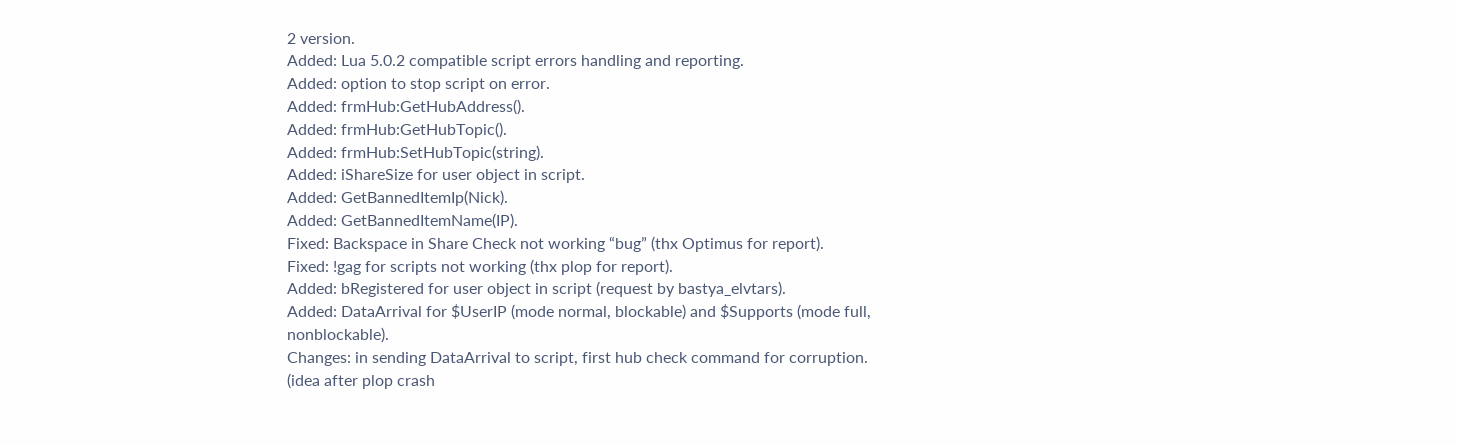2 version.
Added: Lua 5.0.2 compatible script errors handling and reporting.
Added: option to stop script on error.
Added: frmHub:GetHubAddress().
Added: frmHub:GetHubTopic().
Added: frmHub:SetHubTopic(string).
Added: iShareSize for user object in script.
Added: GetBannedItemIp(Nick).
Added: GetBannedItemName(IP).
Fixed: Backspace in Share Check not working “bug” (thx Optimus for report).
Fixed: !gag for scripts not working (thx plop for report).
Added: bRegistered for user object in script (request by bastya_elvtars).
Added: DataArrival for $UserIP (mode normal, blockable) and $Supports (mode full, nonblockable).
Changes: in sending DataArrival to script, first hub check command for corruption. (idea after plop crash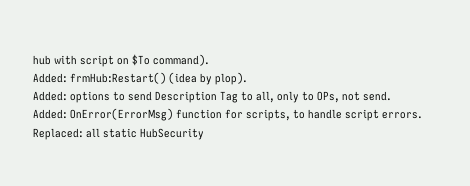hub with script on $To command).
Added: frmHub:Restart() (idea by plop).
Added: options to send Description Tag to all, only to OPs, not send.
Added: OnError(ErrorMsg) function for scripts, to handle script errors.
Replaced: all static HubSecurity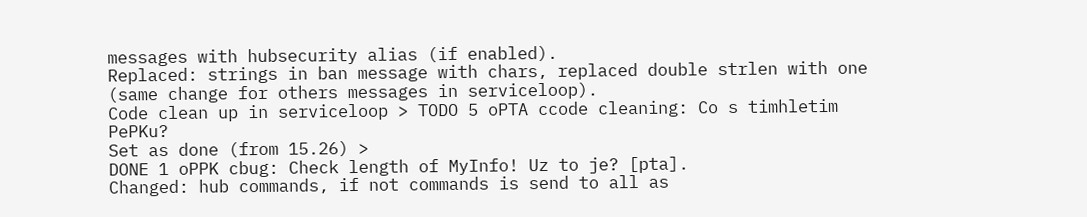messages with hubsecurity alias (if enabled).
Replaced: strings in ban message with chars, replaced double strlen with one (same change for others messages in serviceloop).
Code clean up in serviceloop > TODO 5 oPTA ccode cleaning: Co s timhletim PePKu?
Set as done (from 15.26) >
DONE 1 oPPK cbug: Check length of MyInfo! Uz to je? [pta].
Changed: hub commands, if not commands is send to all as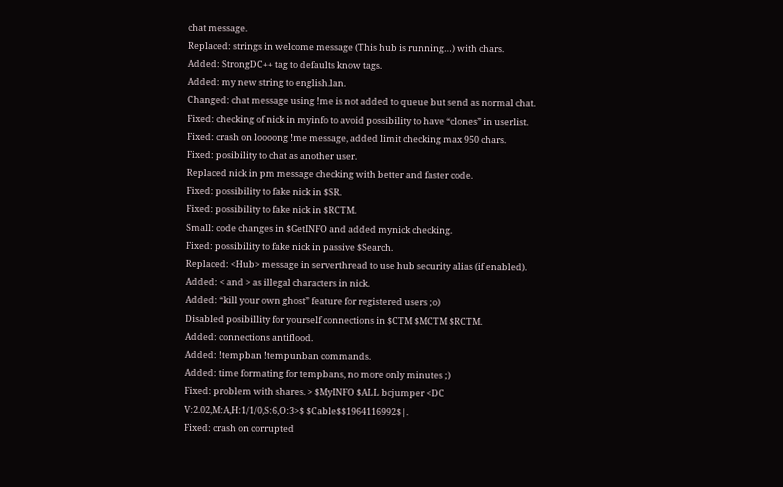chat message.
Replaced: strings in welcome message (This hub is running…) with chars.
Added: StrongDC++ tag to defaults know tags.
Added: my new string to english.lan.
Changed: chat message using !me is not added to queue but send as normal chat.
Fixed: checking of nick in myinfo to avoid possibility to have “clones” in userlist.
Fixed: crash on loooong !me message, added limit checking max 950 chars.
Fixed: posibility to chat as another user.
Replaced nick in pm message checking with better and faster code.
Fixed: possibility to fake nick in $SR.
Fixed: possibility to fake nick in $RCTM.
Small: code changes in $GetINFO and added mynick checking.
Fixed: possibility to fake nick in passive $Search.
Replaced: <Hub> message in serverthread to use hub security alias (if enabled).
Added: < and > as illegal characters in nick.
Added: “kill your own ghost” feature for registered users ;o)
Disabled posibillity for yourself connections in $CTM $MCTM $RCTM.
Added: connections antiflood.
Added: !tempban !tempunban commands.
Added: time formating for tempbans, no more only minutes ;)
Fixed: problem with shares. > $MyINFO $ALL bcjumper <DC V:2.02,M:A,H:1/1/0,S:6,O:3>$ $Cable$$1964116992$|.
Fixed: crash on corrupted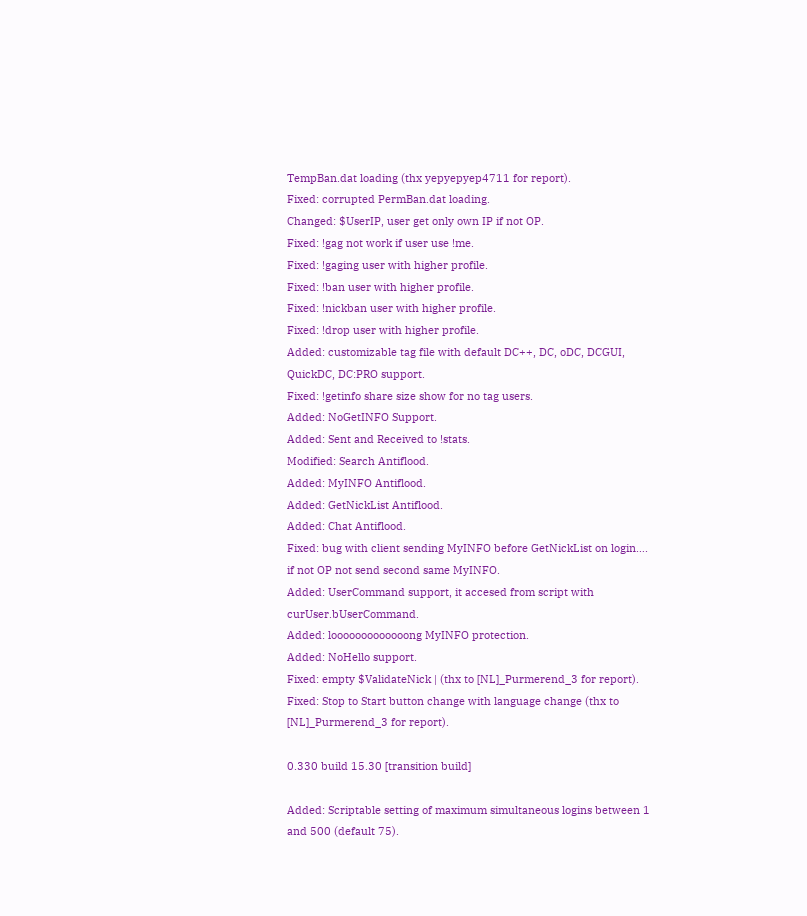TempBan.dat loading (thx yepyepyep4711 for report).
Fixed: corrupted PermBan.dat loading.
Changed: $UserIP, user get only own IP if not OP.
Fixed: !gag not work if user use !me.
Fixed: !gaging user with higher profile.
Fixed: !ban user with higher profile.
Fixed: !nickban user with higher profile.
Fixed: !drop user with higher profile.
Added: customizable tag file with default DC++, DC, oDC, DCGUI, QuickDC, DC:PRO support.
Fixed: !getinfo share size show for no tag users.
Added: NoGetINFO Support.
Added: Sent and Received to !stats.
Modified: Search Antiflood.
Added: MyINFO Antiflood.
Added: GetNickList Antiflood.
Added: Chat Antiflood.
Fixed: bug with client sending MyINFO before GetNickList on login…. if not OP not send second same MyINFO.
Added: UserCommand support, it accesed from script with curUser.bUserCommand.
Added: looooooooooooong MyINFO protection.
Added: NoHello support.
Fixed: empty $ValidateNick | (thx to [NL]_Purmerend_3 for report).
Fixed: Stop to Start button change with language change (thx to [NL]_Purmerend_3 for report).

0.330 build 15.30 [transition build]

Added: Scriptable setting of maximum simultaneous logins between 1 and 500 (default 75).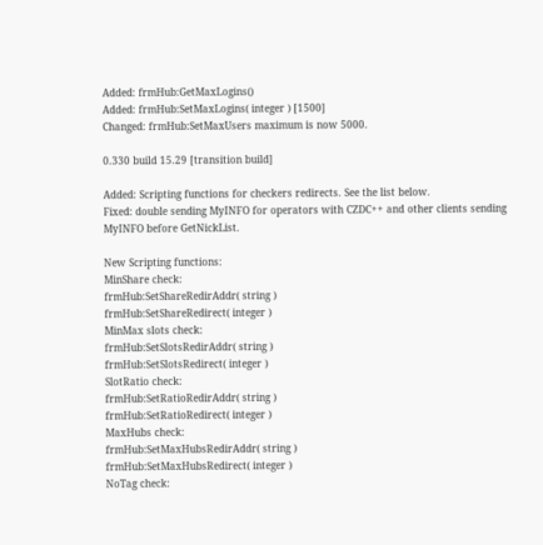Added: frmHub:GetMaxLogins()
Added: frmHub:SetMaxLogins( integer ) [1500]
Changed: frmHub:SetMaxUsers maximum is now 5000.

0.330 build 15.29 [transition build]

Added: Scripting functions for checkers redirects. See the list below.
Fixed: double sending MyINFO for operators with CZDC++ and other clients sending MyINFO before GetNickList.

New Scripting functions:
MinShare check:
frmHub:SetShareRedirAddr( string )
frmHub:SetShareRedirect( integer )
MinMax slots check:
frmHub:SetSlotsRedirAddr( string )
frmHub:SetSlotsRedirect( integer )
SlotRatio check:
frmHub:SetRatioRedirAddr( string )
frmHub:SetRatioRedirect( integer )
MaxHubs check:
frmHub:SetMaxHubsRedirAddr( string )
frmHub:SetMaxHubsRedirect( integer )
NoTag check: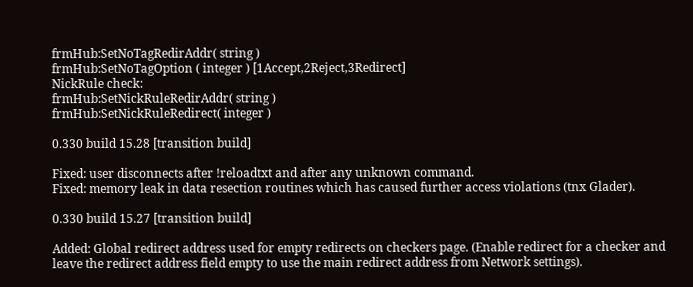frmHub:SetNoTagRedirAddr( string )
frmHub:SetNoTagOption ( integer ) [1Accept,2Reject,3Redirect]
NickRule check:
frmHub:SetNickRuleRedirAddr( string )
frmHub:SetNickRuleRedirect( integer )

0.330 build 15.28 [transition build]

Fixed: user disconnects after !reloadtxt and after any unknown command.
Fixed: memory leak in data resection routines which has caused further access violations (tnx Glader).

0.330 build 15.27 [transition build]

Added: Global redirect address used for empty redirects on checkers page. (Enable redirect for a checker and leave the redirect address field empty to use the main redirect address from Network settings).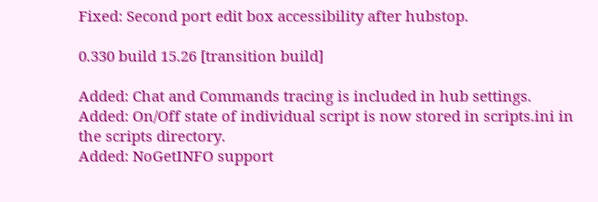Fixed: Second port edit box accessibility after hubstop.

0.330 build 15.26 [transition build]

Added: Chat and Commands tracing is included in hub settings.
Added: On/Off state of individual script is now stored in scripts.ini in the scripts directory.
Added: NoGetINFO support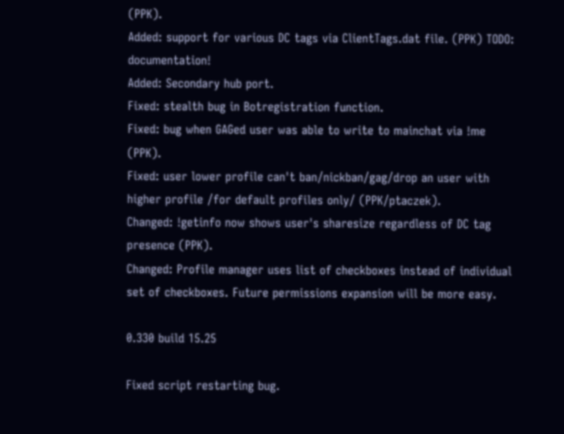(PPK).
Added: support for various DC tags via ClientTags.dat file. (PPK) TODO: documentation!
Added: Secondary hub port.
Fixed: stealth bug in Botregistration function.
Fixed: bug when GAGed user was able to write to mainchat via !me (PPK).
Fixed: user lower profile can't ban/nickban/gag/drop an user with higher profile /for default profiles only/ (PPK/ptaczek).
Changed: !getinfo now shows user's sharesize regardless of DC tag presence (PPK).
Changed: Profile manager uses list of checkboxes instead of individual set of checkboxes. Future permissions expansion will be more easy.

0.330 build 15.25

Fixed script restarting bug.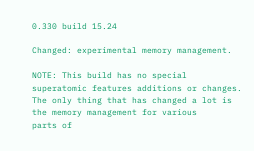0.330 build 15.24

Changed: experimental memory management.

NOTE: This build has no special superatomic features additions or changes.
The only thing that has changed a lot is the memory management for various
parts of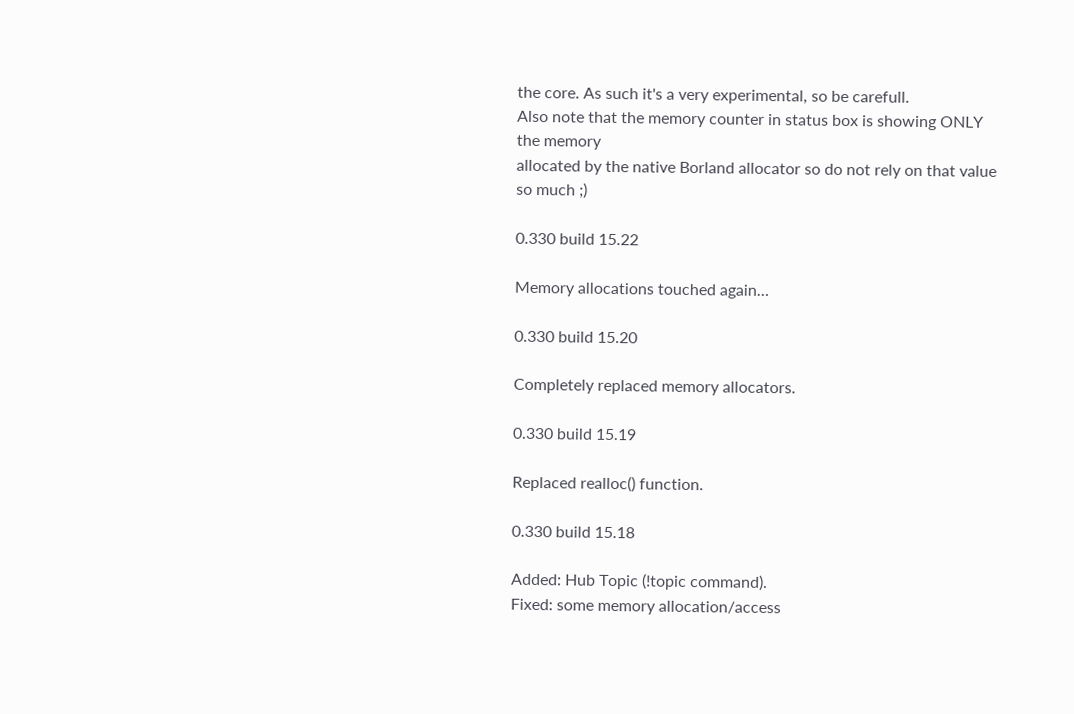the core. As such it's a very experimental, so be carefull.
Also note that the memory counter in status box is showing ONLY the memory
allocated by the native Borland allocator so do not rely on that value so much ;)

0.330 build 15.22

Memory allocations touched again…

0.330 build 15.20

Completely replaced memory allocators.

0.330 build 15.19

Replaced realloc() function.

0.330 build 15.18

Added: Hub Topic (!topic command).
Fixed: some memory allocation/access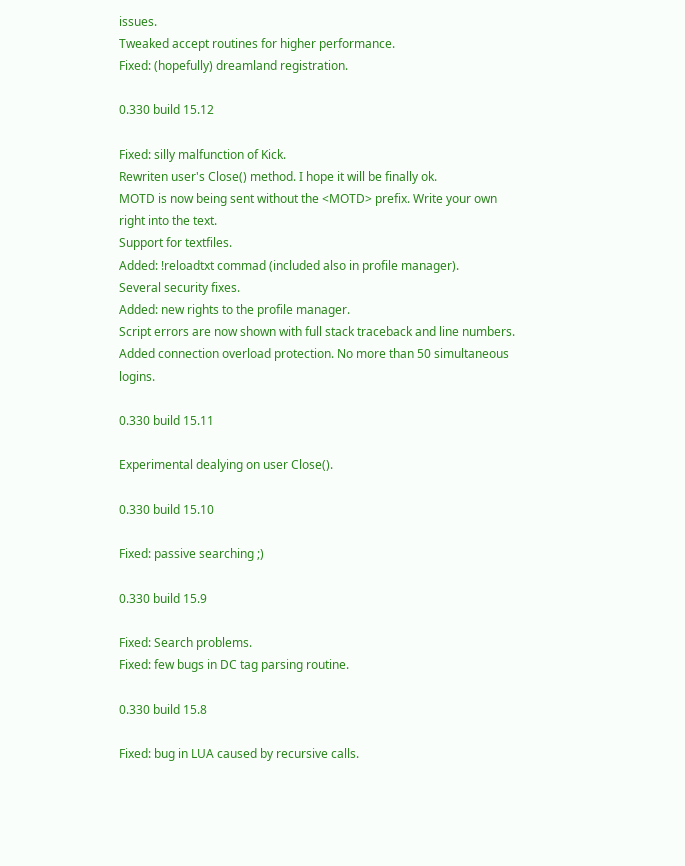issues.
Tweaked accept routines for higher performance.
Fixed: (hopefully) dreamland registration.

0.330 build 15.12

Fixed: silly malfunction of Kick.
Rewriten user's Close() method. I hope it will be finally ok.
MOTD is now being sent without the <MOTD> prefix. Write your own right into the text.
Support for textfiles.
Added: !reloadtxt commad (included also in profile manager).
Several security fixes.
Added: new rights to the profile manager.
Script errors are now shown with full stack traceback and line numbers.
Added connection overload protection. No more than 50 simultaneous logins.

0.330 build 15.11

Experimental dealying on user Close().

0.330 build 15.10

Fixed: passive searching ;)

0.330 build 15.9

Fixed: Search problems.
Fixed: few bugs in DC tag parsing routine.

0.330 build 15.8

Fixed: bug in LUA caused by recursive calls.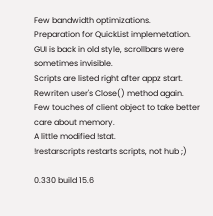Few bandwidth optimizations.
Preparation for QuickList implemetation.
GUI is back in old style, scrollbars were sometimes invisible.
Scripts are listed right after appz start.
Rewriten user's Close() method again.
Few touches of client object to take better care about memory.
A little modified !stat.
!restarscripts restarts scripts, not hub ;)

0.330 build 15.6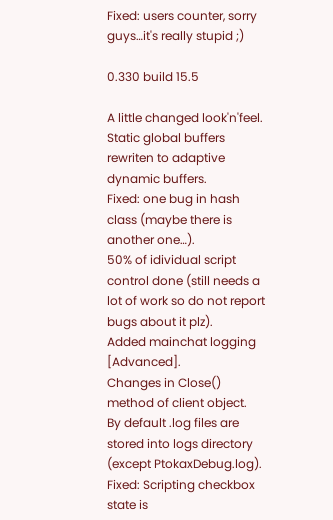Fixed: users counter, sorry guys…it's really stupid ;)

0.330 build 15.5

A little changed look'n'feel.
Static global buffers rewriten to adaptive dynamic buffers.
Fixed: one bug in hash class (maybe there is another one…).
50% of idividual script control done (still needs a lot of work so do not report bugs about it plz).
Added mainchat logging [Advanced].
Changes in Close() method of client object.
By default .log files are stored into logs directory (except PtokaxDebug.log).
Fixed: Scripting checkbox state is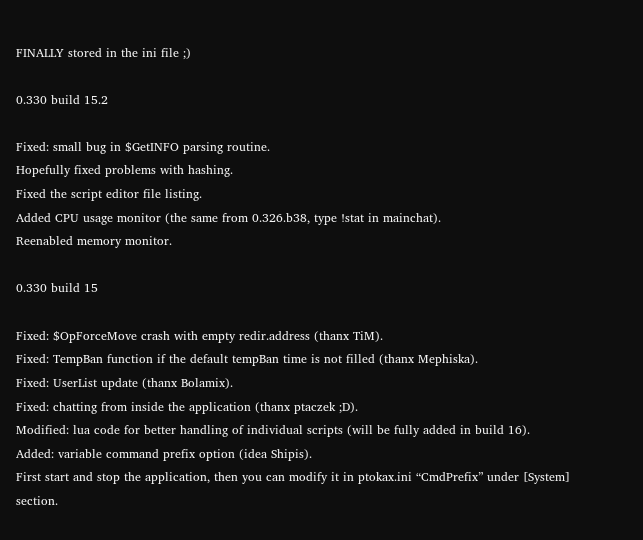FINALLY stored in the ini file ;)

0.330 build 15.2

Fixed: small bug in $GetINFO parsing routine.
Hopefully fixed problems with hashing.
Fixed the script editor file listing.
Added CPU usage monitor (the same from 0.326.b38, type !stat in mainchat).
Reenabled memory monitor.

0.330 build 15

Fixed: $OpForceMove crash with empty redir.address (thanx TiM).
Fixed: TempBan function if the default tempBan time is not filled (thanx Mephiska).
Fixed: UserList update (thanx Bolamix).
Fixed: chatting from inside the application (thanx ptaczek ;D).
Modified: lua code for better handling of individual scripts (will be fully added in build 16).
Added: variable command prefix option (idea Shipis).
First start and stop the application, then you can modify it in ptokax.ini “CmdPrefix” under [System] section.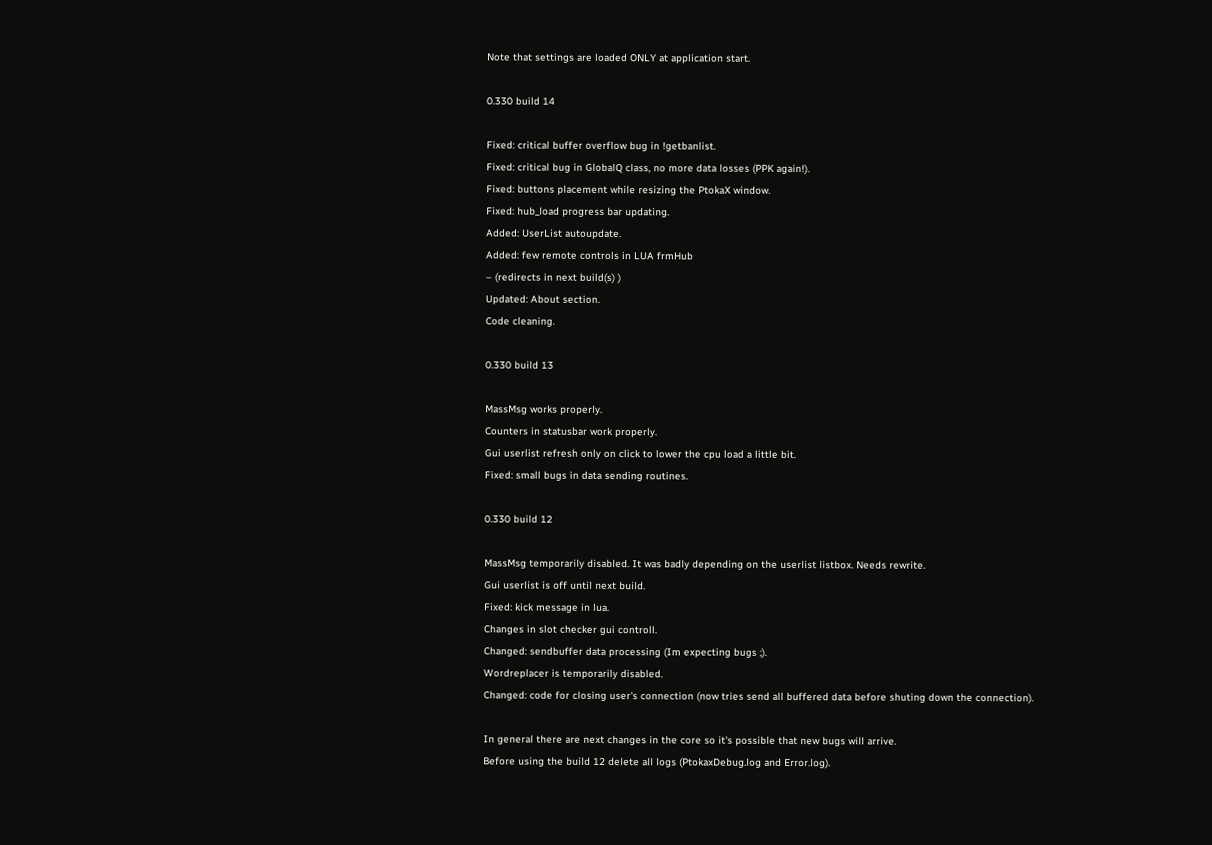Note that settings are loaded ONLY at application start.

0.330 build 14

Fixed: critical buffer overflow bug in !getbanlist.
Fixed: critical bug in GlobalQ class, no more data losses (PPK again!).
Fixed: buttons placement while resizing the PtokaX window.
Fixed: hub_load progress bar updating.
Added: UserList autoupdate.
Added: few remote controls in LUA frmHub
– (redirects in next build(s) )
Updated: About section.
Code cleaning.

0.330 build 13

MassMsg works properly.
Counters in statusbar work properly.
Gui userlist refresh only on click to lower the cpu load a little bit.
Fixed: small bugs in data sending routines.

0.330 build 12

MassMsg temporarily disabled. It was badly depending on the userlist listbox. Needs rewrite.
Gui userlist is off until next build.
Fixed: kick message in lua.
Changes in slot checker gui controll.
Changed: sendbuffer data processing (Im expecting bugs ;).
Wordreplacer is temporarily disabled.
Changed: code for closing user's connection (now tries send all buffered data before shuting down the connection).

In general there are next changes in the core so it's possible that new bugs will arrive.
Before using the build 12 delete all logs (PtokaxDebug.log and Error.log).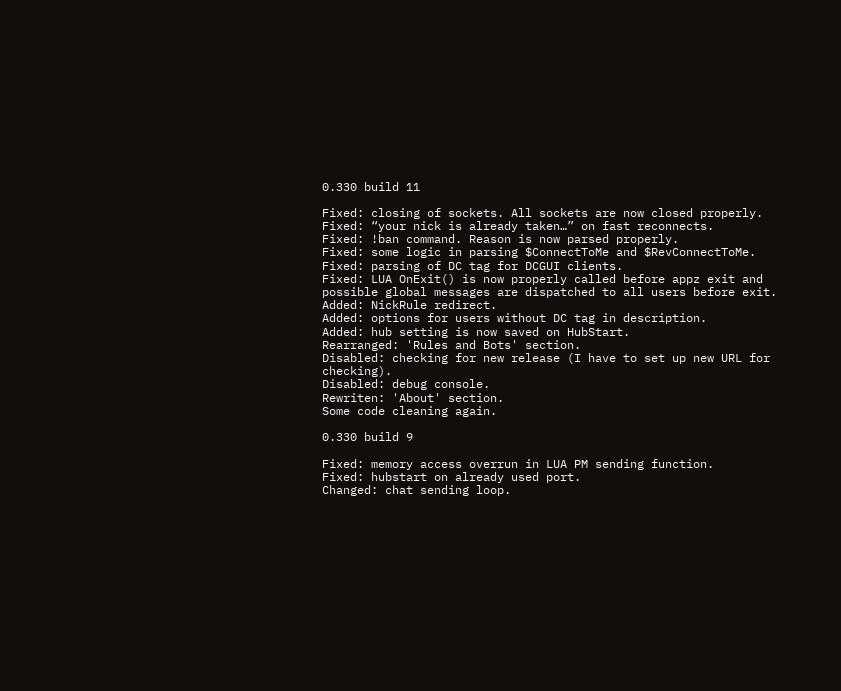0.330 build 11

Fixed: closing of sockets. All sockets are now closed properly.
Fixed: “your nick is already taken…” on fast reconnects.
Fixed: !ban command. Reason is now parsed properly.
Fixed: some logic in parsing $ConnectToMe and $RevConnectToMe.
Fixed: parsing of DC tag for DCGUI clients.
Fixed: LUA OnExit() is now properly called before appz exit and possible global messages are dispatched to all users before exit.
Added: NickRule redirect.
Added: options for users without DC tag in description.
Added: hub setting is now saved on HubStart.
Rearranged: 'Rules and Bots' section.
Disabled: checking for new release (I have to set up new URL for checking).
Disabled: debug console.
Rewriten: 'About' section.
Some code cleaning again.

0.330 build 9

Fixed: memory access overrun in LUA PM sending function.
Fixed: hubstart on already used port.
Changed: chat sending loop.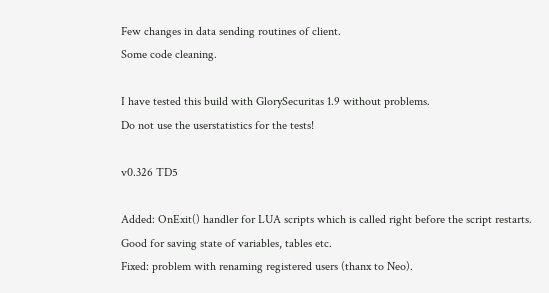Few changes in data sending routines of client.
Some code cleaning.

I have tested this build with GlorySecuritas 1.9 without problems.
Do not use the userstatistics for the tests!

v0.326 TD5

Added: OnExit() handler for LUA scripts which is called right before the script restarts.
Good for saving state of variables, tables etc.
Fixed: problem with renaming registered users (thanx to Neo).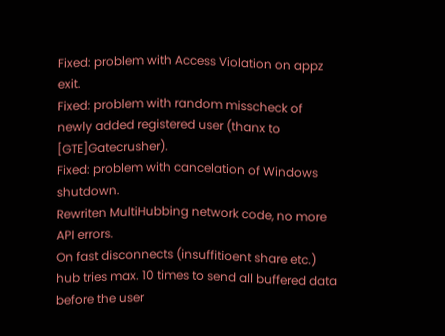Fixed: problem with Access Violation on appz exit.
Fixed: problem with random misscheck of newly added registered user (thanx to [GTE]Gatecrusher).
Fixed: problem with cancelation of Windows shutdown.
Rewriten MultiHubbing network code, no more API errors.
On fast disconnects (insuffitioent share etc.) hub tries max. 10 times to send all buffered data before the user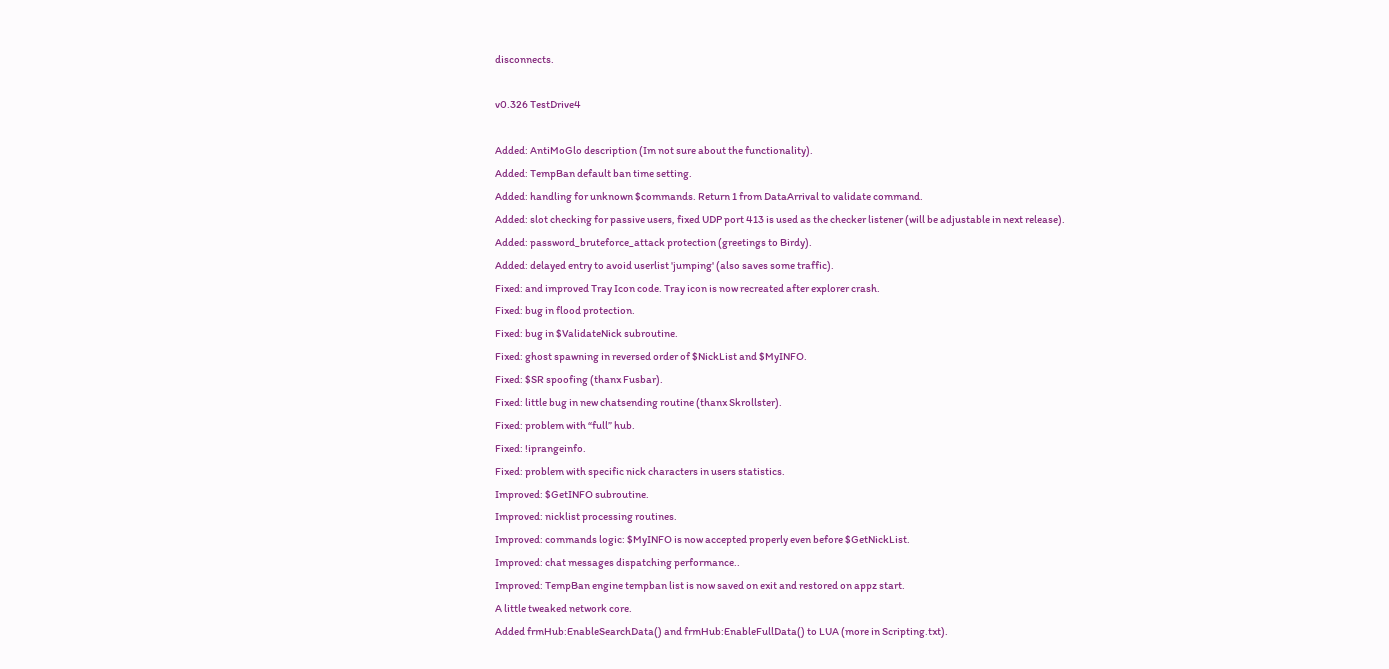disconnects.

v0.326 TestDrive4

Added: AntiMoGlo description (Im not sure about the functionality).
Added: TempBan default ban time setting.
Added: handling for unknown $commands. Return 1 from DataArrival to validate command.
Added: slot checking for passive users, fixed UDP port 413 is used as the checker listener (will be adjustable in next release).
Added: password_bruteforce_attack protection (greetings to Birdy).
Added: delayed entry to avoid userlist 'jumping' (also saves some traffic).
Fixed: and improved Tray Icon code. Tray icon is now recreated after explorer crash.
Fixed: bug in flood protection.
Fixed: bug in $ValidateNick subroutine.
Fixed: ghost spawning in reversed order of $NickList and $MyINFO.
Fixed: $SR spoofing (thanx Fusbar).
Fixed: little bug in new chatsending routine (thanx Skrollster).
Fixed: problem with “full” hub.
Fixed: !iprangeinfo.
Fixed: problem with specific nick characters in users statistics.
Improved: $GetINFO subroutine.
Improved: nicklist processing routines.
Improved: commands logic: $MyINFO is now accepted properly even before $GetNickList.
Improved: chat messages dispatching performance..
Improved: TempBan engine tempban list is now saved on exit and restored on appz start.
A little tweaked network core.
Added frmHub:EnableSearchData() and frmHub:EnableFullData() to LUA (more in Scripting.txt).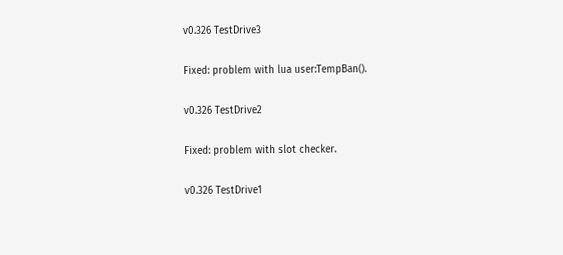v0.326 TestDrive3

Fixed: problem with lua user:TempBan().

v0.326 TestDrive2

Fixed: problem with slot checker.

v0.326 TestDrive1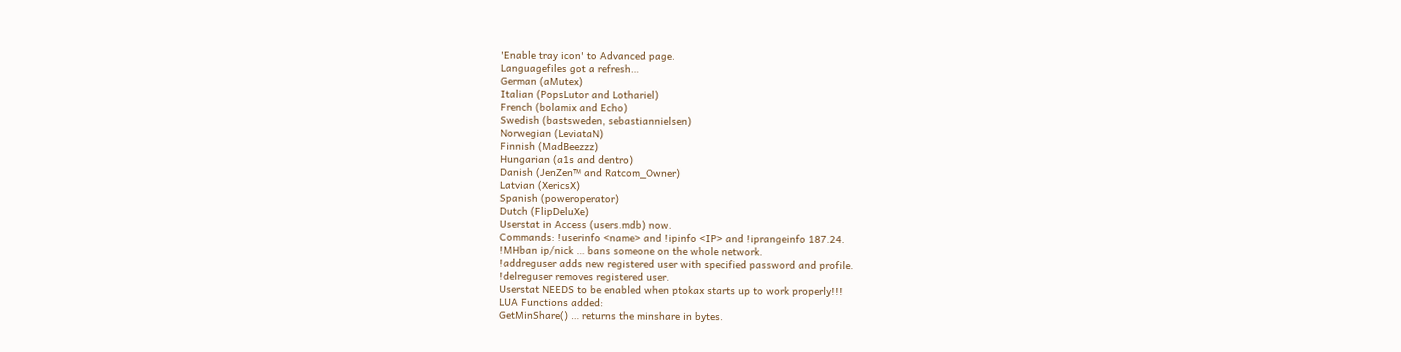'Enable tray icon' to Advanced page.
Languagefiles got a refresh…
German (aMutex)
Italian (PopsLutor and Lothariel)
French (bolamix and Echo)
Swedish (bastsweden, sebastiannielsen)
Norwegian (LeviataN)
Finnish (MadBeezzz)
Hungarian (a1s and dentro)
Danish (JenZen™ and Ratcom_Owner)
Latvian (XericsX)
Spanish (poweroperator)
Dutch (FlipDeluXe)
Userstat in Access (users.mdb) now.
Commands: !userinfo <name> and !ipinfo <IP> and !iprangeinfo 187.24.
!MHban ip/nick … bans someone on the whole network.
!addreguser adds new registered user with specified password and profile.
!delreguser removes registered user.
Userstat NEEDS to be enabled when ptokax starts up to work properly!!!
LUA Functions added:
GetMinShare() … returns the minshare in bytes.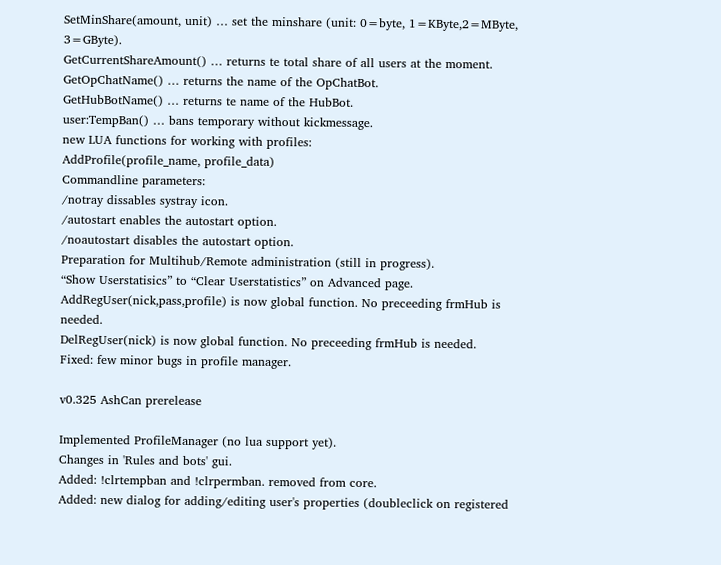SetMinShare(amount, unit) … set the minshare (unit: 0=byte, 1=KByte,2=MByte, 3=GByte).
GetCurrentShareAmount() … returns te total share of all users at the moment.
GetOpChatName() … returns the name of the OpChatBot.
GetHubBotName() … returns te name of the HubBot.
user:TempBan() … bans temporary without kickmessage.
new LUA functions for working with profiles:
AddProfile(profile_name, profile_data)
Commandline parameters:
/notray dissables systray icon.
/autostart enables the autostart option.
/noautostart disables the autostart option.
Preparation for Multihub/Remote administration (still in progress).
“Show Userstatisics” to “Clear Userstatistics” on Advanced page.
AddRegUser(nick,pass,profile) is now global function. No preceeding frmHub is needed.
DelRegUser(nick) is now global function. No preceeding frmHub is needed.
Fixed: few minor bugs in profile manager.

v0.325 AshCan prerelease

Implemented ProfileManager (no lua support yet).
Changes in 'Rules and bots' gui.
Added: !clrtempban and !clrpermban. removed from core.
Added: new dialog for adding/editing user's properties (doubleclick on registered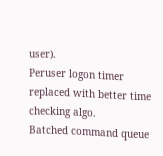user).
Peruser logon timer replaced with better time checking algo.
Batched command queue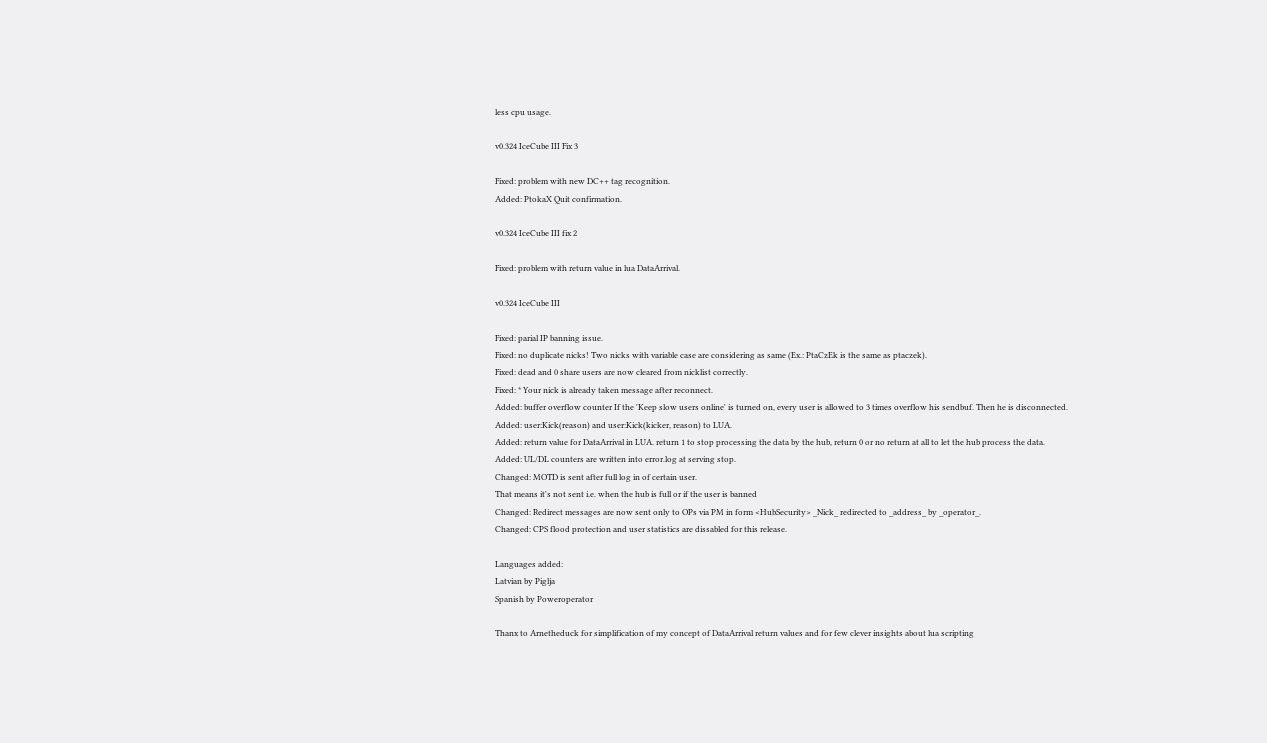less cpu usage.

v0.324 IceCube III Fix 3

Fixed: problem with new DC++ tag recognition.
Added: PtokaX Quit confirmation.

v0.324 IceCube III fix 2

Fixed: problem with return value in lua DataArrival.

v0.324 IceCube III

Fixed: parial IP banning issue.
Fixed: no duplicate nicks! Two nicks with variable case are considering as same (Ex.: PtaCzEk is the same as ptaczek).
Fixed: dead and 0 share users are now cleared from nicklist correctly.
Fixed: * Your nick is already taken message after reconnect.
Added: buffer overflow counter If the 'Keep slow users online' is turned on, every user is allowed to 3 times overflow his sendbuf. Then he is disconnected.
Added: user:Kick(reason) and user:Kick(kicker, reason) to LUA.
Added: return value for DataArrival in LUA. return 1 to stop processing the data by the hub, return 0 or no return at all to let the hub process the data.
Added: UL/DL counters are written into error.log at serving stop.
Changed: MOTD is sent after full log in of certain user.
That means it's not sent i.e. when the hub is full or if the user is banned
Changed: Redirect messages are now sent only to OPs via PM in form <HubSecurity> _Nick_ redirected to _address_ by _operator_.
Changed: CPS flood protection and user statistics are dissabled for this release.

Languages added:
Latvian by Piglja
Spanish by Poweroperator

Thanx to Arnetheduck for simplification of my concept of DataArrival return values and for few clever insights about lua scripting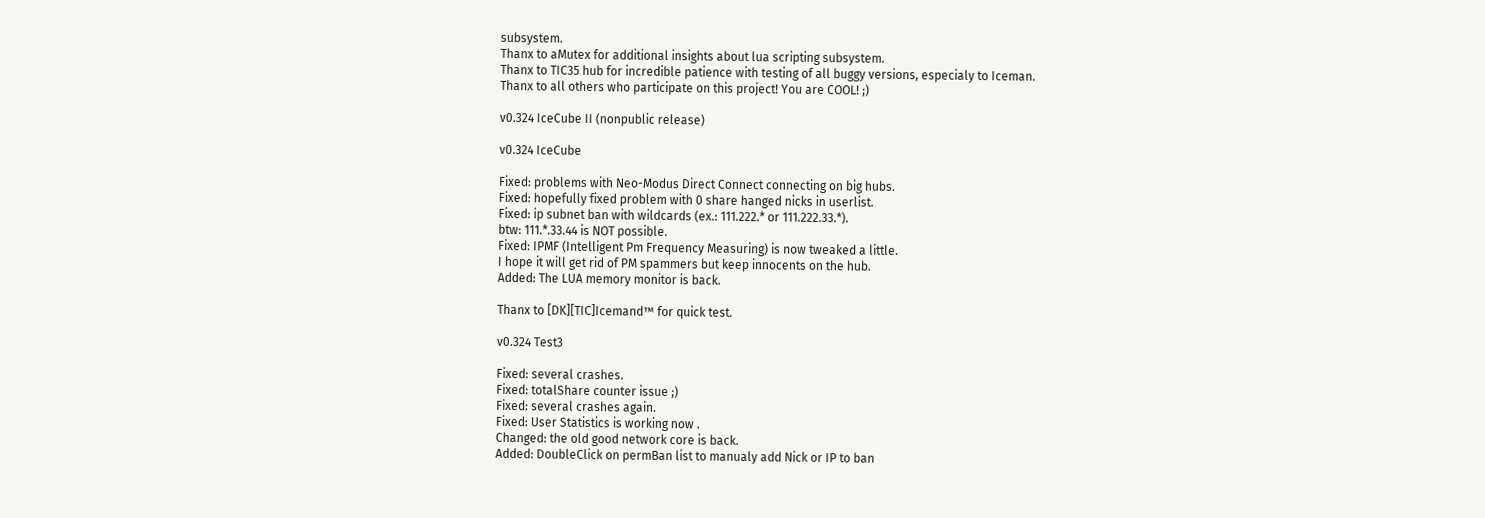subsystem.
Thanx to aMutex for additional insights about lua scripting subsystem.
Thanx to TIC35 hub for incredible patience with testing of all buggy versions, especialy to Iceman.
Thanx to all others who participate on this project! You are COOL! ;)

v0.324 IceCube II (nonpublic release)

v0.324 IceCube

Fixed: problems with Neo-Modus Direct Connect connecting on big hubs.
Fixed: hopefully fixed problem with 0 share hanged nicks in userlist.
Fixed: ip subnet ban with wildcards (ex.: 111.222.* or 111.222.33.*).
btw: 111.*.33.44 is NOT possible.
Fixed: IPMF (Intelligent Pm Frequency Measuring) is now tweaked a little.
I hope it will get rid of PM spammers but keep innocents on the hub.
Added: The LUA memory monitor is back.

Thanx to [DK][TIC]Icemand™ for quick test.

v0.324 Test3

Fixed: several crashes.
Fixed: totalShare counter issue ;)
Fixed: several crashes again.
Fixed: User Statistics is working now .
Changed: the old good network core is back.
Added: DoubleClick on permBan list to manualy add Nick or IP to ban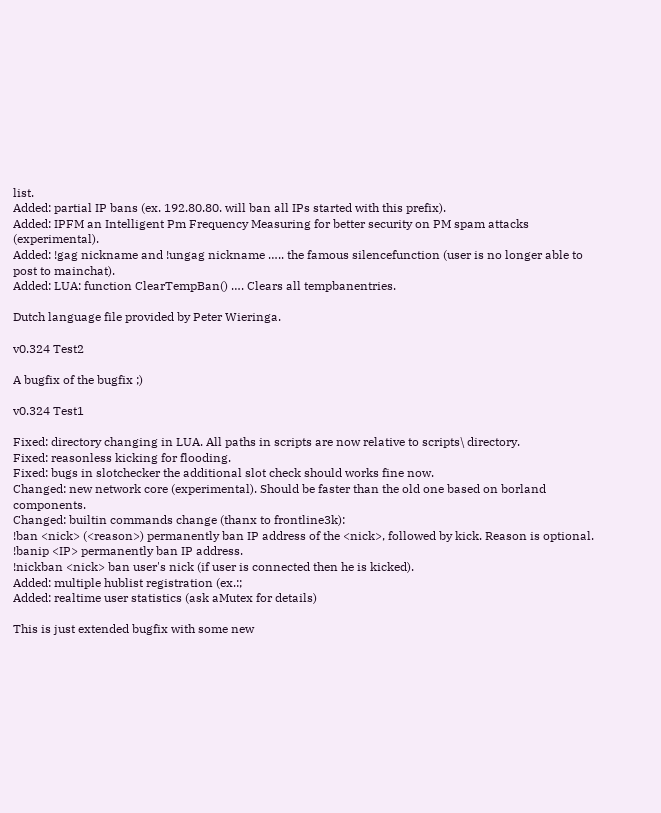list.
Added: partial IP bans (ex. 192.80.80. will ban all IPs started with this prefix).
Added: IPFM an Intelligent Pm Frequency Measuring for better security on PM spam attacks (experimental).
Added: !gag nickname and !ungag nickname ….. the famous silencefunction (user is no longer able to post to mainchat).
Added: LUA: function ClearTempBan() …. Clears all tempbanentries.

Dutch language file provided by Peter Wieringa.

v0.324 Test2

A bugfix of the bugfix ;)

v0.324 Test1

Fixed: directory changing in LUA. All paths in scripts are now relative to scripts\ directory.
Fixed: reasonless kicking for flooding.
Fixed: bugs in slotchecker the additional slot check should works fine now.
Changed: new network core (experimental). Should be faster than the old one based on borland components.
Changed: builtin commands change (thanx to frontline3k):
!ban <nick> (<reason>) permanently ban IP address of the <nick>, followed by kick. Reason is optional.
!banip <IP> permanently ban IP address.
!nickban <nick> ban user's nick (if user is connected then he is kicked).
Added: multiple hublist registration (ex.:;
Added: realtime user statistics (ask aMutex for details)

This is just extended bugfix with some new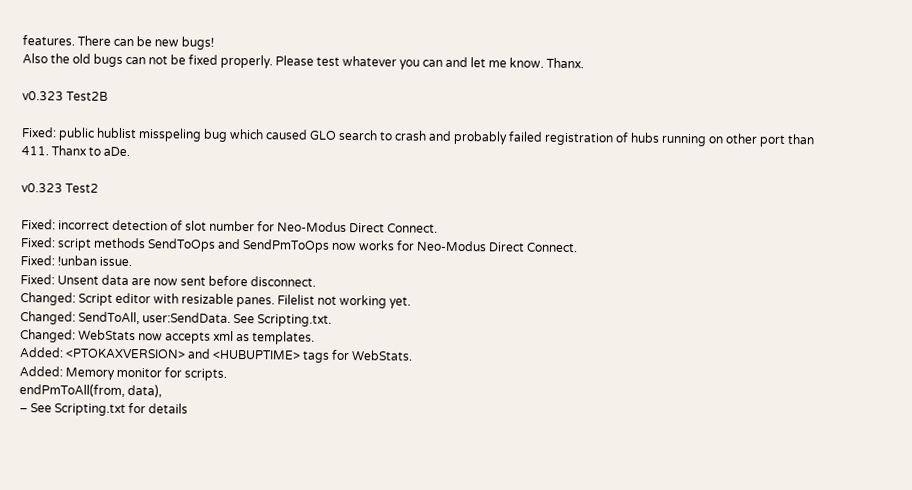features. There can be new bugs!
Also the old bugs can not be fixed properly. Please test whatever you can and let me know. Thanx.

v0.323 Test2B

Fixed: public hublist misspeling bug which caused GLO search to crash and probably failed registration of hubs running on other port than 411. Thanx to aDe.

v0.323 Test2

Fixed: incorrect detection of slot number for Neo-Modus Direct Connect.
Fixed: script methods SendToOps and SendPmToOps now works for Neo-Modus Direct Connect.
Fixed: !unban issue.
Fixed: Unsent data are now sent before disconnect.
Changed: Script editor with resizable panes. Filelist not working yet.
Changed: SendToAll, user:SendData. See Scripting.txt.
Changed: WebStats now accepts xml as templates.
Added: <PTOKAXVERSION> and <HUBUPTIME> tags for WebStats.
Added: Memory monitor for scripts.
endPmToAll(from, data),
– See Scripting.txt for details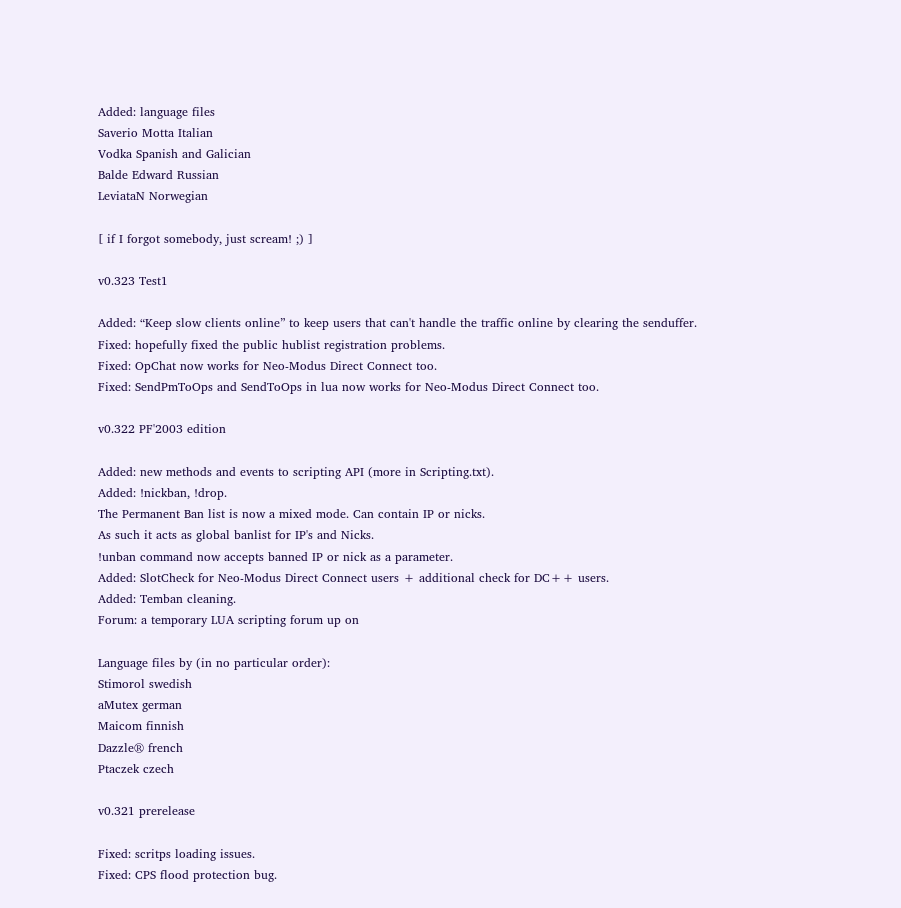Added: language files
Saverio Motta Italian
Vodka Spanish and Galician
Balde Edward Russian
LeviataN Norwegian

[ if I forgot somebody, just scream! ;) ]

v0.323 Test1

Added: “Keep slow clients online” to keep users that can't handle the traffic online by clearing the senduffer.
Fixed: hopefully fixed the public hublist registration problems.
Fixed: OpChat now works for Neo-Modus Direct Connect too.
Fixed: SendPmToOps and SendToOps in lua now works for Neo-Modus Direct Connect too.

v0.322 PF'2003 edition

Added: new methods and events to scripting API (more in Scripting.txt).
Added: !nickban, !drop.
The Permanent Ban list is now a mixed mode. Can contain IP or nicks.
As such it acts as global banlist for IP's and Nicks.
!unban command now accepts banned IP or nick as a parameter.
Added: SlotCheck for Neo-Modus Direct Connect users + additional check for DC++ users.
Added: Temban cleaning.
Forum: a temporary LUA scripting forum up on

Language files by (in no particular order):
Stimorol swedish
aMutex german
Maicom finnish
Dazzle® french
Ptaczek czech

v0.321 prerelease

Fixed: scritps loading issues.
Fixed: CPS flood protection bug.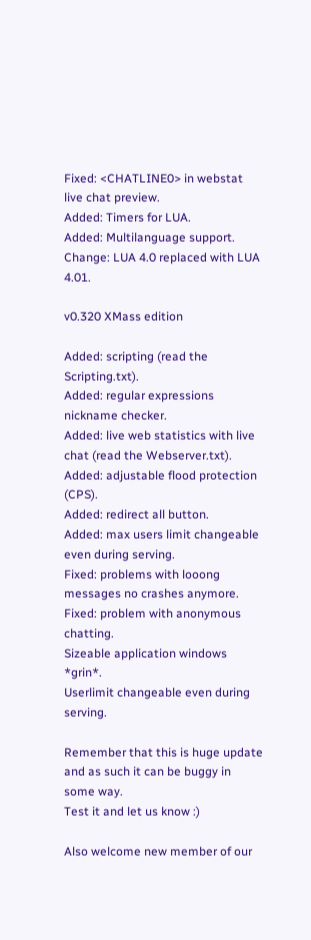Fixed: <CHATLINE0> in webstat live chat preview.
Added: Timers for LUA.
Added: Multilanguage support.
Change: LUA 4.0 replaced with LUA 4.01.

v0.320 XMass edition

Added: scripting (read the Scripting.txt).
Added: regular expressions nickname checker.
Added: live web statistics with live chat (read the Webserver.txt).
Added: adjustable flood protection (CPS).
Added: redirect all button.
Added: max users limit changeable even during serving.
Fixed: problems with looong messages no crashes anymore.
Fixed: problem with anonymous chatting.
Sizeable application windows *grin*.
Userlimit changeable even during serving.

Remember that this is huge update and as such it can be buggy in some way.
Test it and let us know :)

Also welcome new member of our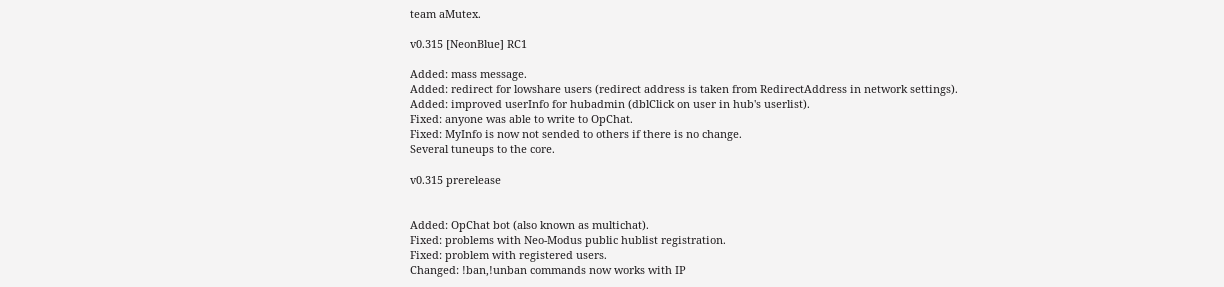team aMutex.

v0.315 [NeonBlue] RC1

Added: mass message.
Added: redirect for lowshare users (redirect address is taken from RedirectAddress in network settings).
Added: improved userInfo for hubadmin (dblClick on user in hub's userlist).
Fixed: anyone was able to write to OpChat.
Fixed: MyInfo is now not sended to others if there is no change.
Several tuneups to the core.

v0.315 prerelease


Added: OpChat bot (also known as multichat).
Fixed: problems with Neo-Modus public hublist registration.
Fixed: problem with registered users.
Changed: !ban,!unban commands now works with IP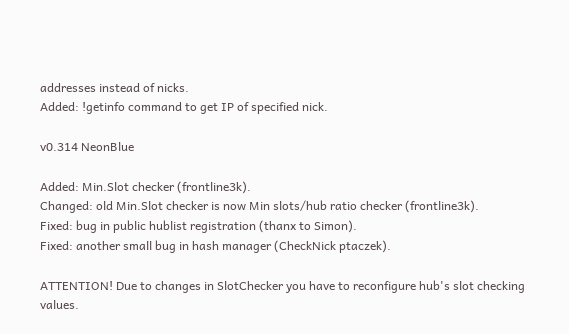addresses instead of nicks.
Added: !getinfo command to get IP of specified nick.

v0.314 NeonBlue

Added: Min.Slot checker (frontline3k).
Changed: old Min.Slot checker is now Min slots/hub ratio checker (frontline3k).
Fixed: bug in public hublist registration (thanx to Simon).
Fixed: another small bug in hash manager (CheckNick ptaczek).

ATTENTION! Due to changes in SlotChecker you have to reconfigure hub's slot checking values.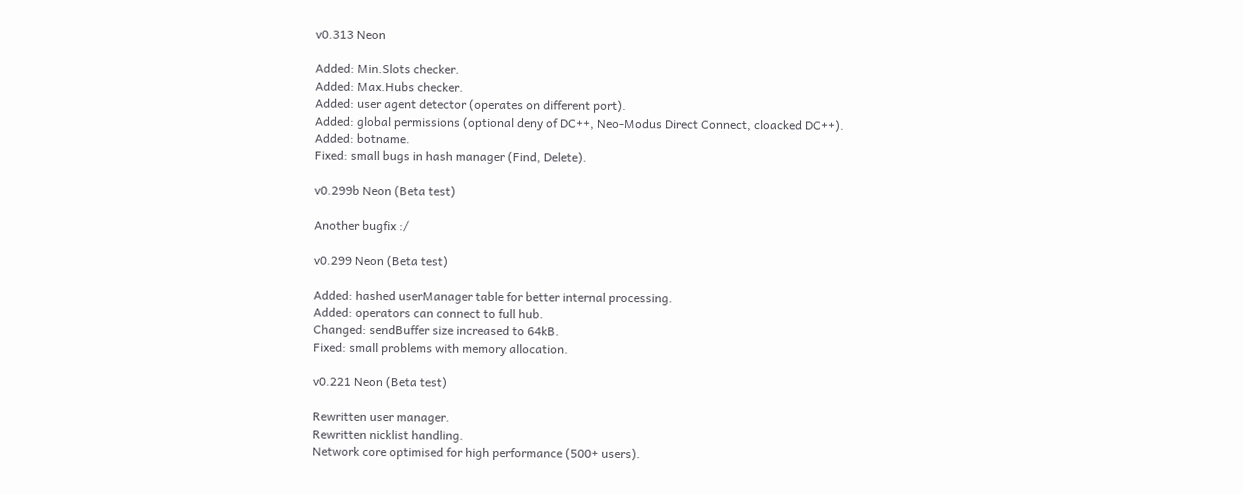v0.313 Neon

Added: Min.Slots checker.
Added: Max.Hubs checker.
Added: user agent detector (operates on different port).
Added: global permissions (optional deny of DC++, Neo-Modus Direct Connect, cloacked DC++).
Added: botname.
Fixed: small bugs in hash manager (Find, Delete).

v0.299b Neon (Beta test)

Another bugfix :/

v0.299 Neon (Beta test)

Added: hashed userManager table for better internal processing.
Added: operators can connect to full hub.
Changed: sendBuffer size increased to 64kB.
Fixed: small problems with memory allocation.

v0.221 Neon (Beta test)

Rewritten user manager.
Rewritten nicklist handling.
Network core optimised for high performance (500+ users).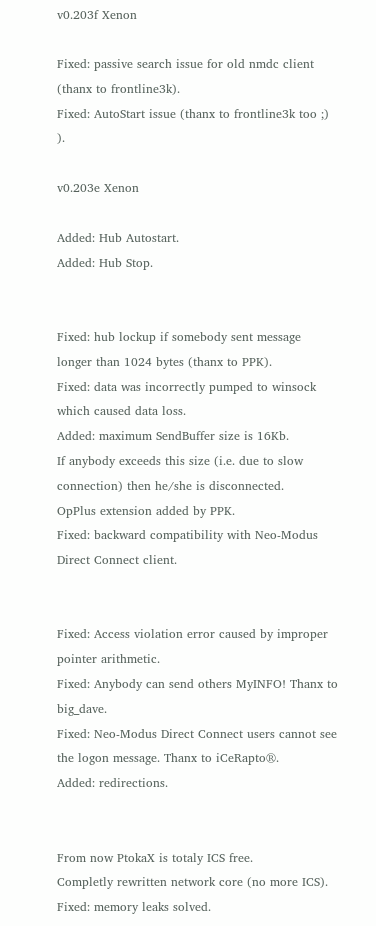v0.203f Xenon

Fixed: passive search issue for old nmdc client (thanx to frontline3k).
Fixed: AutoStart issue (thanx to frontline3k too ;) ).

v0.203e Xenon

Added: Hub Autostart.
Added: Hub Stop.


Fixed: hub lockup if somebody sent message longer than 1024 bytes (thanx to PPK).
Fixed: data was incorrectly pumped to winsock which caused data loss.
Added: maximum SendBuffer size is 16Kb.
If anybody exceeds this size (i.e. due to slow connection) then he/she is disconnected.
OpPlus extension added by PPK.
Fixed: backward compatibility with Neo-Modus Direct Connect client.


Fixed: Access violation error caused by improper pointer arithmetic.
Fixed: Anybody can send others MyINFO! Thanx to big_dave.
Fixed: Neo-Modus Direct Connect users cannot see the logon message. Thanx to iCeRapto®.
Added: redirections.


From now PtokaX is totaly ICS free.
Completly rewritten network core (no more ICS).
Fixed: memory leaks solved.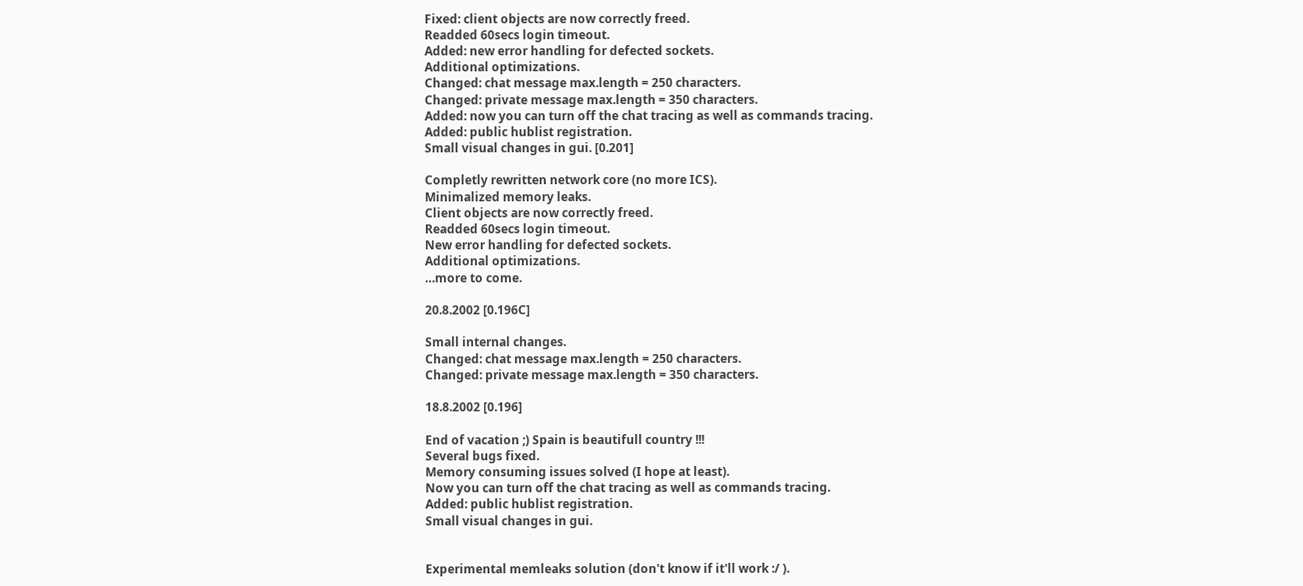Fixed: client objects are now correctly freed.
Readded 60secs login timeout.
Added: new error handling for defected sockets.
Additional optimizations.
Changed: chat message max.length = 250 characters.
Changed: private message max.length = 350 characters.
Added: now you can turn off the chat tracing as well as commands tracing.
Added: public hublist registration.
Small visual changes in gui. [0.201]

Completly rewritten network core (no more ICS).
Minimalized memory leaks.
Client objects are now correctly freed.
Readded 60secs login timeout.
New error handling for defected sockets.
Additional optimizations.
…more to come.

20.8.2002 [0.196C]

Small internal changes.
Changed: chat message max.length = 250 characters.
Changed: private message max.length = 350 characters.

18.8.2002 [0.196]

End of vacation ;) Spain is beautifull country !!!
Several bugs fixed.
Memory consuming issues solved (I hope at least).
Now you can turn off the chat tracing as well as commands tracing.
Added: public hublist registration.
Small visual changes in gui.


Experimental memleaks solution (don't know if it'll work :/ ).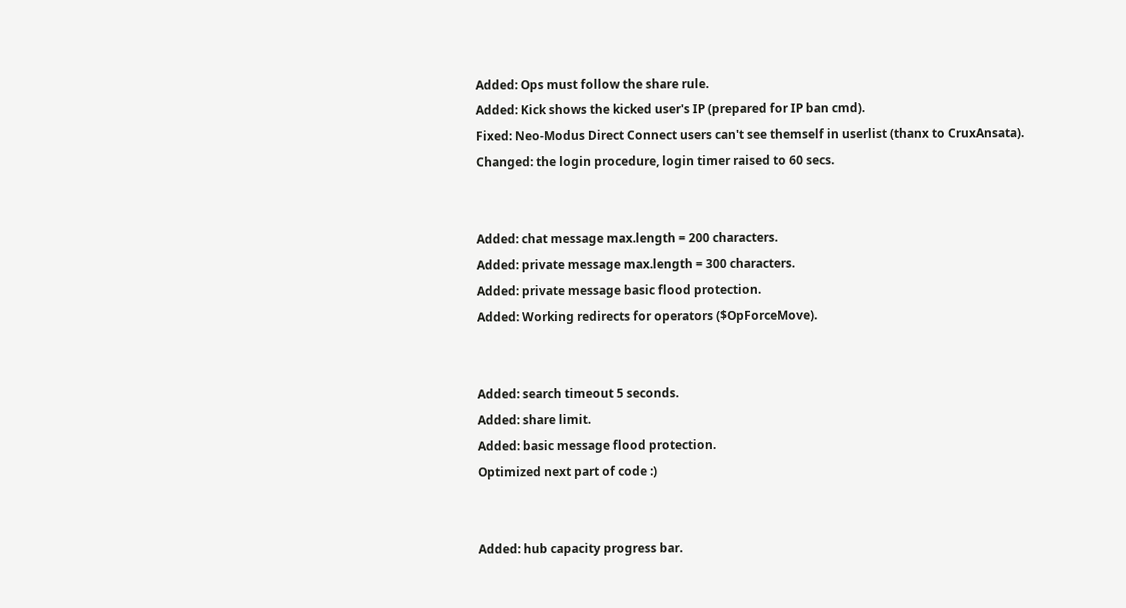Added: Ops must follow the share rule.
Added: Kick shows the kicked user's IP (prepared for IP ban cmd).
Fixed: Neo-Modus Direct Connect users can't see themself in userlist (thanx to CruxAnsata).
Changed: the login procedure, login timer raised to 60 secs.


Added: chat message max.length = 200 characters.
Added: private message max.length = 300 characters.
Added: private message basic flood protection.
Added: Working redirects for operators ($OpForceMove).


Added: search timeout 5 seconds.
Added: share limit.
Added: basic message flood protection.
Optimized next part of code :)


Added: hub capacity progress bar.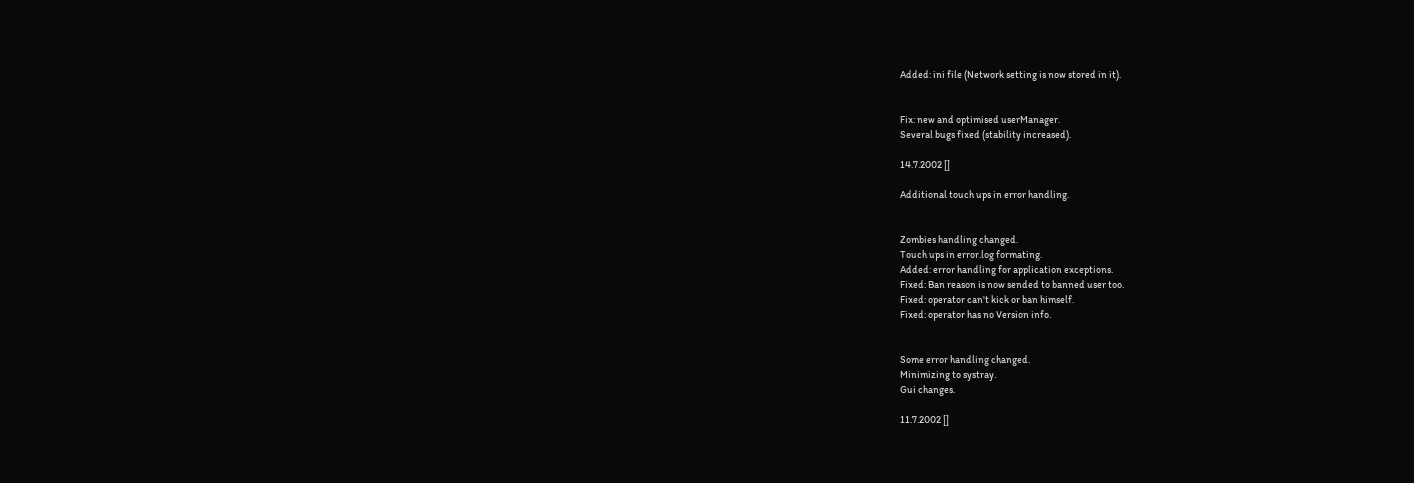Added: ini file (Network setting is now stored in it).


Fix: new and optimised userManager.
Several bugs fixed (stability increased).

14.7.2002 []

Additional touch ups in error handling.


Zombies handling changed.
Touch ups in error.log formating.
Added: error handling for application exceptions.
Fixed: Ban reason is now sended to banned user too.
Fixed: operator can't kick or ban himself.
Fixed: operator has no Version info.


Some error handling changed.
Minimizing to systray.
Gui changes.

11.7.2002 []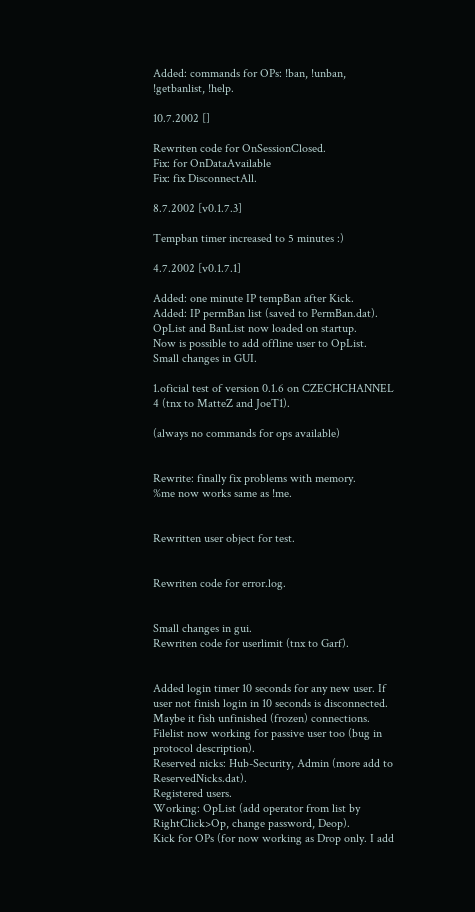Added: commands for OPs: !ban, !unban, !getbanlist, !help.

10.7.2002 []

Rewriten code for OnSessionClosed.
Fix: for OnDataAvailable
Fix: fix DisconnectAll.

8.7.2002 [v0.1.7.3]

Tempban timer increased to 5 minutes :)

4.7.2002 [v0.1.7.1]

Added: one minute IP tempBan after Kick.
Added: IP permBan list (saved to PermBan.dat).
OpList and BanList now loaded on startup.
Now is possible to add offline user to OpList.
Small changes in GUI.

1.oficial test of version 0.1.6 on CZECHCHANNEL 4 (tnx to MatteZ and JoeT1).

(always no commands for ops available)


Rewrite: finally fix problems with memory.
%me now works same as !me.


Rewritten user object for test.


Rewriten code for error.log.


Small changes in gui.
Rewriten code for userlimit (tnx to Garf).


Added login timer 10 seconds for any new user. If user not finish login in 10 seconds is disconnected. Maybe it fish unfinished (frozen) connections.
Filelist now working for passive user too (bug in protocol description).
Reserved nicks: Hub-Security, Admin (more add to ReservedNicks.dat).
Registered users.
Working: OpList (add operator from list by RightClick>Op, change password, Deop).
Kick for OPs (for now working as Drop only. I add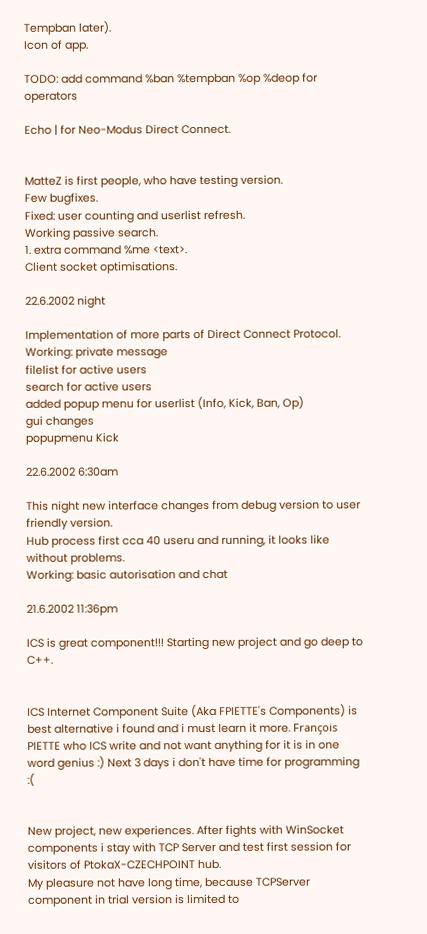Tempban later).
Icon of app.

TODO: add command %ban %tempban %op %deop for operators

Echo | for Neo-Modus Direct Connect.


MatteZ is first people, who have testing version.
Few bugfixes.
Fixed: user counting and userlist refresh.
Working passive search.
1. extra command %me <text>.
Client socket optimisations.

22.6.2002 night

Implementation of more parts of Direct Connect Protocol.
Working: private message
filelist for active users
search for active users
added popup menu for userlist (Info, Kick, Ban, Op)
gui changes
popupmenu Kick

22.6.2002 6:30am

This night new interface changes from debug version to user friendly version.
Hub process first cca 40 useru and running, it looks like without problems.
Working: basic autorisation and chat

21.6.2002 11:36pm

ICS is great component!!! Starting new project and go deep to C++.


ICS Internet Component Suite (Aka FPIETTE's Components) is best alternative i found and i must learn it more. François PIETTE who ICS write and not want anything for it is in one word genius :) Next 3 days i don't have time for programming :(


New project, new experiences. After fights with WinSocket components i stay with TCP Server and test first session for visitors of PtokaX-CZECHPOINT hub.
My pleasure not have long time, because TCPServer component in trial version is limited to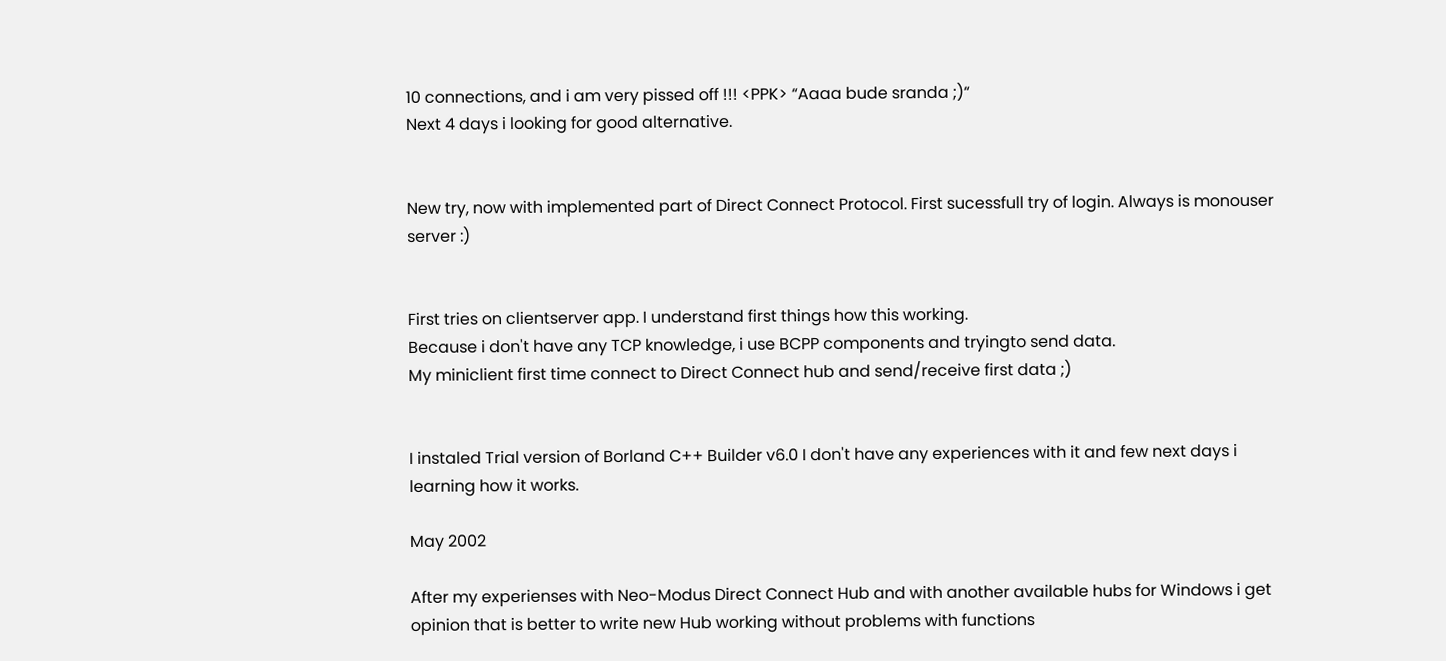10 connections, and i am very pissed off !!! <PPK> “Aaaa bude sranda ;)“
Next 4 days i looking for good alternative.


New try, now with implemented part of Direct Connect Protocol. First sucessfull try of login. Always is monouser server :)


First tries on clientserver app. I understand first things how this working.
Because i don't have any TCP knowledge, i use BCPP components and tryingto send data.
My miniclient first time connect to Direct Connect hub and send/receive first data ;)


I instaled Trial version of Borland C++ Builder v6.0 I don't have any experiences with it and few next days i learning how it works.

May 2002

After my experienses with Neo-Modus Direct Connect Hub and with another available hubs for Windows i get opinion that is better to write new Hub working without problems with functions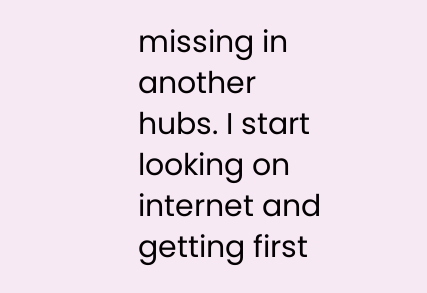missing in another hubs. I start looking on internet and getting first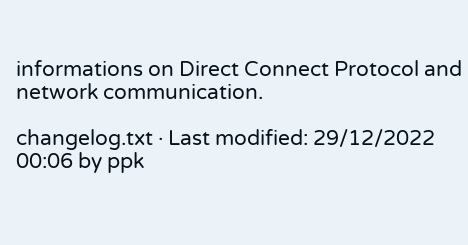informations on Direct Connect Protocol and network communication.

changelog.txt · Last modified: 29/12/2022 00:06 by ppk